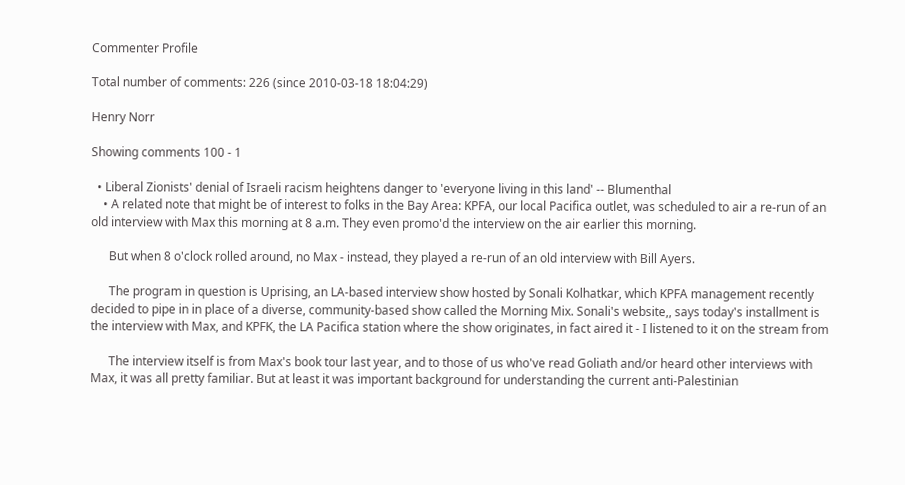Commenter Profile

Total number of comments: 226 (since 2010-03-18 18:04:29)

Henry Norr

Showing comments 100 - 1

  • Liberal Zionists' denial of Israeli racism heightens danger to 'everyone living in this land' -- Blumenthal
    • A related note that might be of interest to folks in the Bay Area: KPFA, our local Pacifica outlet, was scheduled to air a re-run of an old interview with Max this morning at 8 a.m. They even promo'd the interview on the air earlier this morning.

      But when 8 o'clock rolled around, no Max - instead, they played a re-run of an old interview with Bill Ayers.

      The program in question is Uprising, an LA-based interview show hosted by Sonali Kolhatkar, which KPFA management recently decided to pipe in in place of a diverse, community-based show called the Morning Mix. Sonali's website,, says today's installment is the interview with Max, and KPFK, the LA Pacifica station where the show originates, in fact aired it - I listened to it on the stream from

      The interview itself is from Max's book tour last year, and to those of us who've read Goliath and/or heard other interviews with Max, it was all pretty familiar. But at least it was important background for understanding the current anti-Palestinian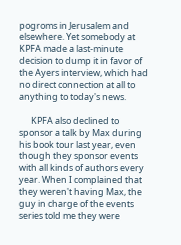pogroms in Jerusalem and elsewhere. Yet somebody at KPFA made a last-minute decision to dump it in favor of the Ayers interview, which had no direct connection at all to anything to today's news.

      KPFA also declined to sponsor a talk by Max during his book tour last year, even though they sponsor events with all kinds of authors every year. When I complained that they weren't having Max, the guy in charge of the events series told me they were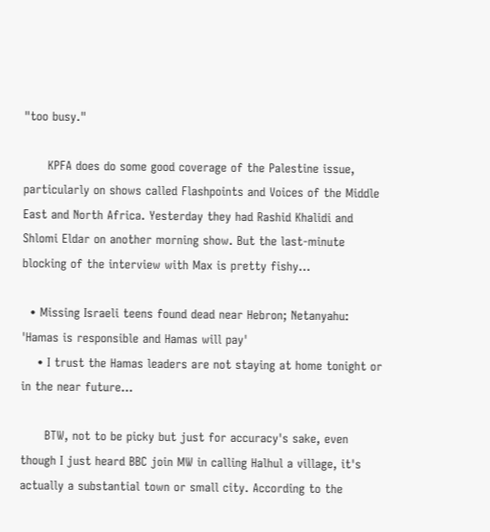"too busy."

      KPFA does do some good coverage of the Palestine issue, particularly on shows called Flashpoints and Voices of the Middle East and North Africa. Yesterday they had Rashid Khalidi and Shlomi Eldar on another morning show. But the last-minute blocking of the interview with Max is pretty fishy...

  • Missing Israeli teens found dead near Hebron; Netanyahu: 'Hamas is responsible and Hamas will pay'
    • I trust the Hamas leaders are not staying at home tonight or in the near future...

      BTW, not to be picky but just for accuracy's sake, even though I just heard BBC join MW in calling Halhul a village, it's actually a substantial town or small city. According to the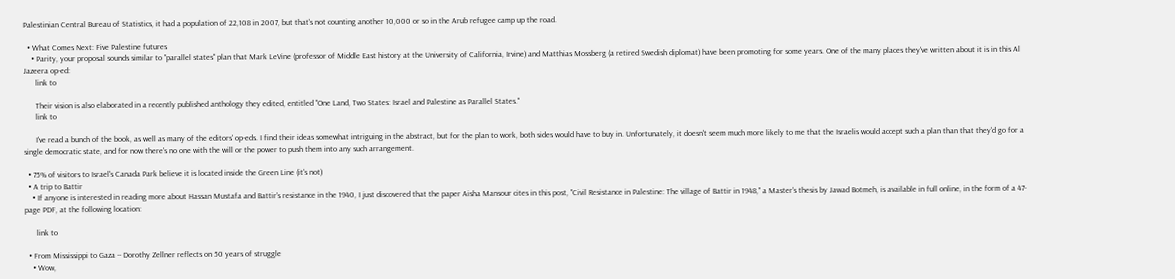Palestinian Central Bureau of Statistics, it had a population of 22,108 in 2007, but that's not counting another 10,000 or so in the Arub refugee camp up the road.

  • What Comes Next: Five Palestine futures
    • Parity, your proposal sounds similar to "parallel states" plan that Mark LeVine (professor of Middle East history at the University of California, Irvine) and Matthias Mossberg (a retired Swedish diplomat) have been promoting for some years. One of the many places they've written about it is in this Al Jazeera op-ed:
      link to

      Their vision is also elaborated in a recently published anthology they edited, entitled "One Land, Two States: Israel and Palestine as Parallel States."
      link to

      I've read a bunch of the book, as well as many of the editors' op-eds. I find their ideas somewhat intriguing in the abstract, but for the plan to work, both sides would have to buy in. Unfortunately, it doesn't seem much more likely to me that the Israelis would accept such a plan than that they'd go for a single democratic state, and for now there's no one with the will or the power to push them into any such arrangement.

  • 75% of visitors to Israel's Canada Park believe it is located inside the Green Line (it's not)
  • A trip to Battir
    • If anyone is interested in reading more about Hassan Mustafa and Battir's resistance in the 1940, I just discovered that the paper Aisha Mansour cites in this post, "Civil Resistance in Palestine: The village of Battir in 1948," a Master's thesis by Jawad Botmeh, is available in full online, in the form of a 47-page PDF, at the following location:

      link to

  • From Mississippi to Gaza -- Dorothy Zellner reflects on 50 years of struggle
    • Wow,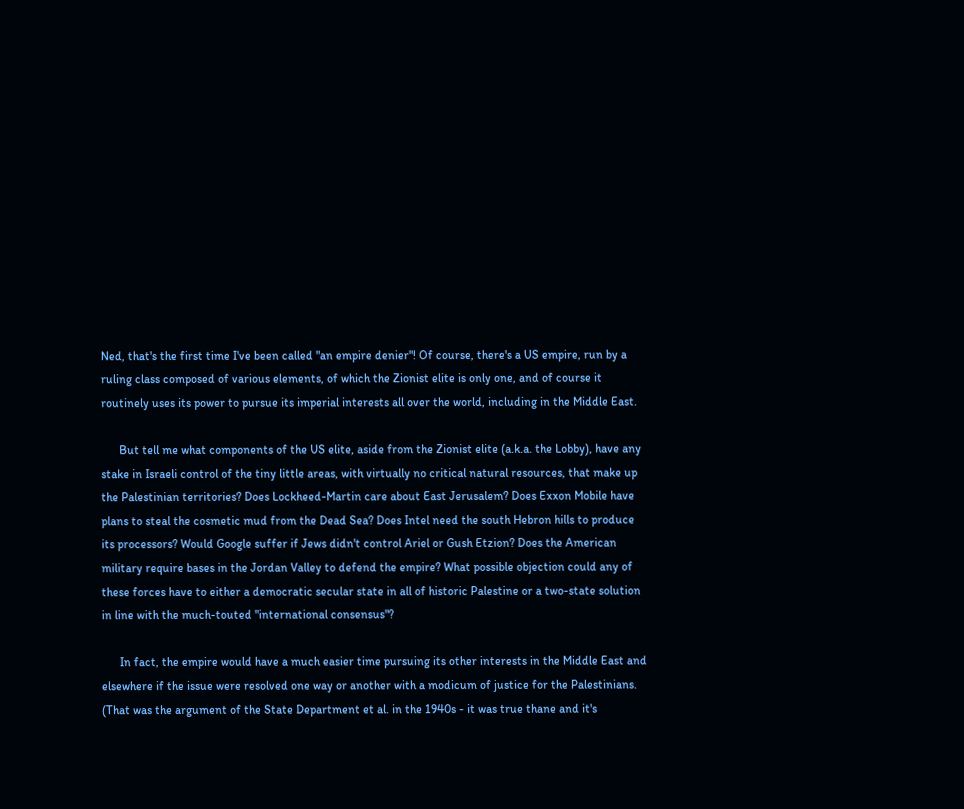Ned, that's the first time I've been called "an empire denier"! Of course, there's a US empire, run by a ruling class composed of various elements, of which the Zionist elite is only one, and of course it routinely uses its power to pursue its imperial interests all over the world, including in the Middle East.

      But tell me what components of the US elite, aside from the Zionist elite (a.k.a. the Lobby), have any stake in Israeli control of the tiny little areas, with virtually no critical natural resources, that make up the Palestinian territories? Does Lockheed-Martin care about East Jerusalem? Does Exxon Mobile have plans to steal the cosmetic mud from the Dead Sea? Does Intel need the south Hebron hills to produce its processors? Would Google suffer if Jews didn't control Ariel or Gush Etzion? Does the American military require bases in the Jordan Valley to defend the empire? What possible objection could any of these forces have to either a democratic secular state in all of historic Palestine or a two-state solution in line with the much-touted "international consensus"?

      In fact, the empire would have a much easier time pursuing its other interests in the Middle East and elsewhere if the issue were resolved one way or another with a modicum of justice for the Palestinians. (That was the argument of the State Department et al. in the 1940s - it was true thane and it's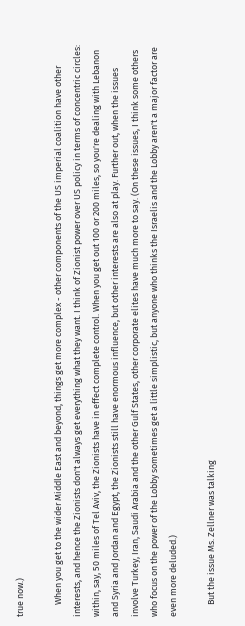true now.)

      When you get to the wider Middle East and beyond, things get more complex - other components of the US imperial coalition have other interests, and hence the Zionists don't always get everything what they want. I think of Zionist power over US policy in terms of concentric circles: within, say, 50 miles of Tel Aviv, the Zionists have in effect complete control. When you get out 100 or 200 miles, so you're dealing with Lebanon and Syria and Jordan and Egypt, the Zionists still have enormous influence, but other interests are also at play. Further out, when the issues involve Turkey, Iran, Saudi Arabia and the other Gulf States, other corporate elites have much more to say. (On these issues, I think some others who focus on the power of the Lobby sometimes get a little simplistic, but anyone who thinks the Israelis and the Lobby aren't a major factor are even more deluded.)

      But the issue Ms. Zellner was talking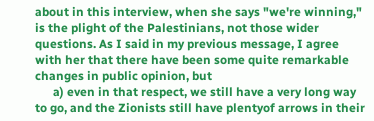about in this interview, when she says "we're winning," is the plight of the Palestinians, not those wider questions. As I said in my previous message, I agree with her that there have been some quite remarkable changes in public opinion, but
      a) even in that respect, we still have a very long way to go, and the Zionists still have plentyof arrows in their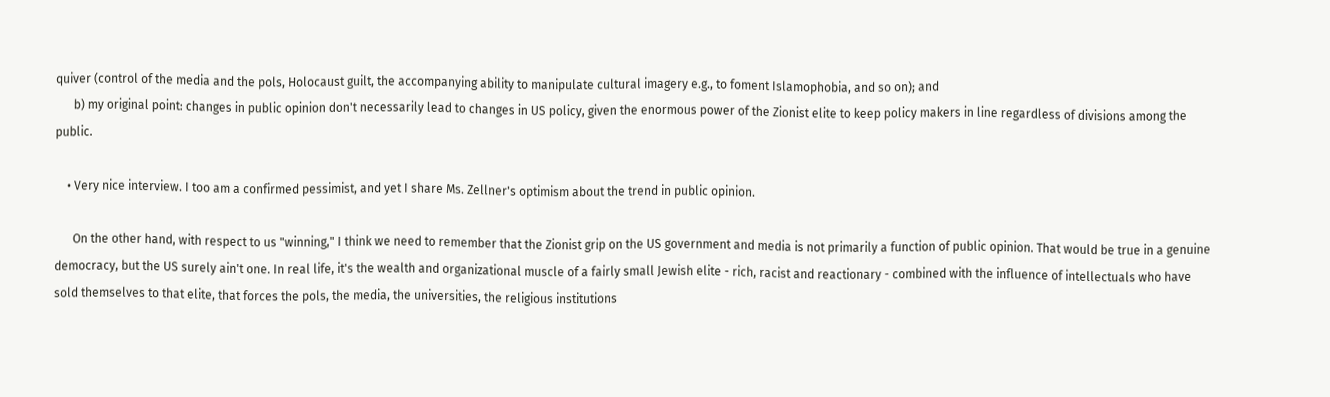quiver (control of the media and the pols, Holocaust guilt, the accompanying ability to manipulate cultural imagery e.g., to foment Islamophobia, and so on); and
      b) my original point: changes in public opinion don't necessarily lead to changes in US policy, given the enormous power of the Zionist elite to keep policy makers in line regardless of divisions among the public.

    • Very nice interview. I too am a confirmed pessimist, and yet I share Ms. Zellner's optimism about the trend in public opinion.

      On the other hand, with respect to us "winning," I think we need to remember that the Zionist grip on the US government and media is not primarily a function of public opinion. That would be true in a genuine democracy, but the US surely ain't one. In real life, it's the wealth and organizational muscle of a fairly small Jewish elite - rich, racist and reactionary - combined with the influence of intellectuals who have sold themselves to that elite, that forces the pols, the media, the universities, the religious institutions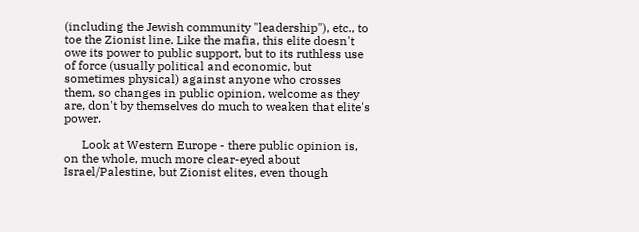(including the Jewish community "leadership"), etc., to toe the Zionist line. Like the mafia, this elite doesn't owe its power to public support, but to its ruthless use of force (usually political and economic, but sometimes physical) against anyone who crosses them, so changes in public opinion, welcome as they are, don't by themselves do much to weaken that elite's power.

      Look at Western Europe - there public opinion is, on the whole, much more clear-eyed about Israel/Palestine, but Zionist elites, even though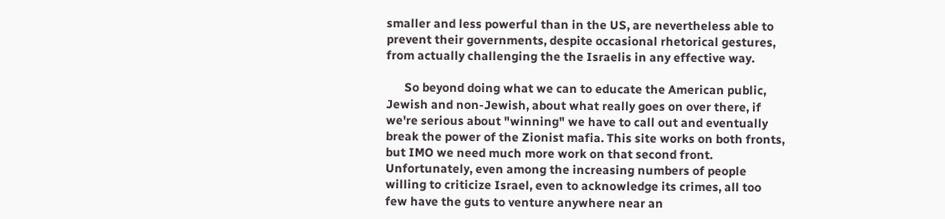smaller and less powerful than in the US, are nevertheless able to prevent their governments, despite occasional rhetorical gestures, from actually challenging the the Israelis in any effective way.

      So beyond doing what we can to educate the American public, Jewish and non-Jewish, about what really goes on over there, if we're serious about "winning" we have to call out and eventually break the power of the Zionist mafia. This site works on both fronts, but IMO we need much more work on that second front. Unfortunately, even among the increasing numbers of people willing to criticize Israel, even to acknowledge its crimes, all too few have the guts to venture anywhere near an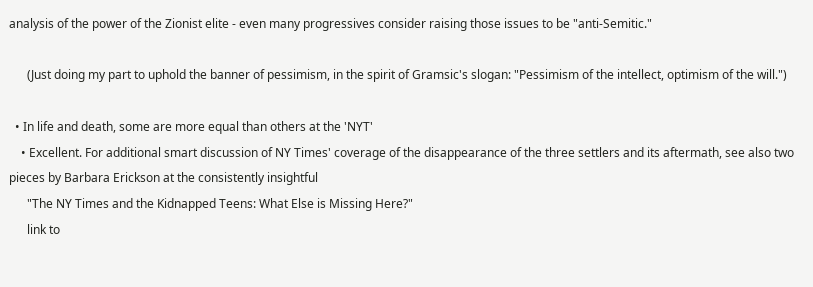analysis of the power of the Zionist elite - even many progressives consider raising those issues to be "anti-Semitic."

      (Just doing my part to uphold the banner of pessimism, in the spirit of Gramsic's slogan: "Pessimism of the intellect, optimism of the will.")

  • In life and death, some are more equal than others at the 'NYT'
    • Excellent. For additional smart discussion of NY Times' coverage of the disappearance of the three settlers and its aftermath, see also two pieces by Barbara Erickson at the consistently insightful
      "The NY Times and the Kidnapped Teens: What Else is Missing Here?"
      link to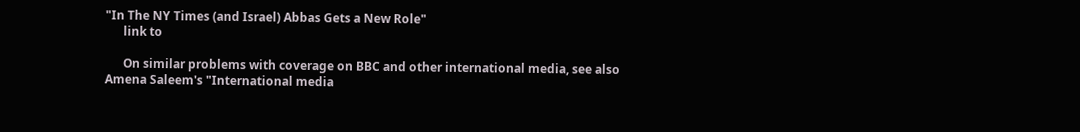"In The NY Times (and Israel) Abbas Gets a New Role"
      link to

      On similar problems with coverage on BBC and other international media, see also Amena Saleem's "International media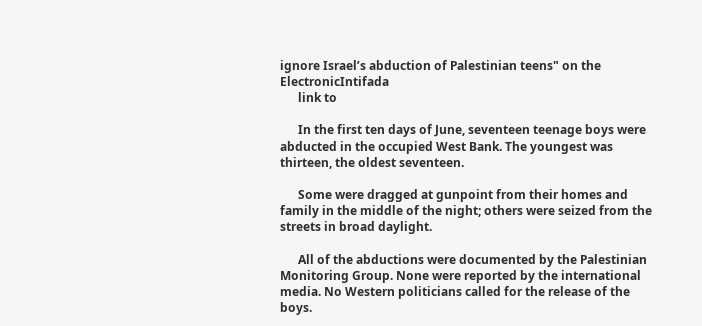ignore Israel’s abduction of Palestinian teens" on the ElectronicIntifada
      link to

      In the first ten days of June, seventeen teenage boys were abducted in the occupied West Bank. The youngest was thirteen, the oldest seventeen.

      Some were dragged at gunpoint from their homes and family in the middle of the night; others were seized from the streets in broad daylight.

      All of the abductions were documented by the Palestinian Monitoring Group. None were reported by the international media. No Western politicians called for the release of the boys.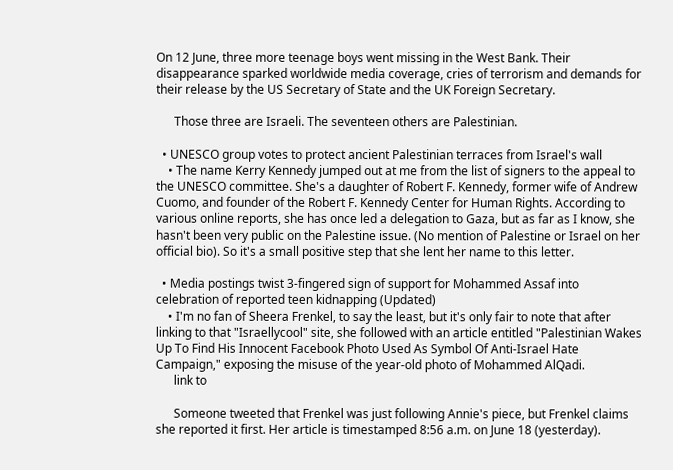On 12 June, three more teenage boys went missing in the West Bank. Their disappearance sparked worldwide media coverage, cries of terrorism and demands for their release by the US Secretary of State and the UK Foreign Secretary.

      Those three are Israeli. The seventeen others are Palestinian.

  • UNESCO group votes to protect ancient Palestinian terraces from Israel's wall
    • The name Kerry Kennedy jumped out at me from the list of signers to the appeal to the UNESCO committee. She's a daughter of Robert F. Kennedy, former wife of Andrew Cuomo, and founder of the Robert F. Kennedy Center for Human Rights. According to various online reports, she has once led a delegation to Gaza, but as far as I know, she hasn't been very public on the Palestine issue. (No mention of Palestine or Israel on her official bio). So it's a small positive step that she lent her name to this letter.

  • Media postings twist 3-fingered sign of support for Mohammed Assaf into celebration of reported teen kidnapping (Updated)
    • I'm no fan of Sheera Frenkel, to say the least, but it's only fair to note that after linking to that "Israellycool" site, she followed with an article entitled "Palestinian Wakes Up To Find His Innocent Facebook Photo Used As Symbol Of Anti-Israel Hate Campaign," exposing the misuse of the year-old photo of Mohammed AlQadi.
      link to

      Someone tweeted that Frenkel was just following Annie's piece, but Frenkel claims she reported it first. Her article is timestamped 8:56 a.m. on June 18 (yesterday).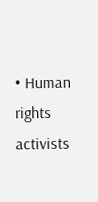• Human rights activists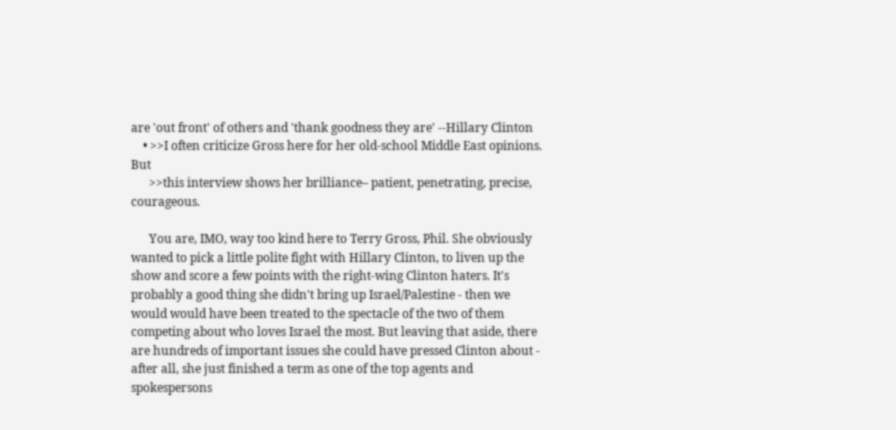are 'out front' of others and 'thank goodness they are' --Hillary Clinton
    • >>I often criticize Gross here for her old-school Middle East opinions. But
      >>this interview shows her brilliance– patient, penetrating, precise, courageous.

      You are, IMO, way too kind here to Terry Gross, Phil. She obviously wanted to pick a little polite fight with Hillary Clinton, to liven up the show and score a few points with the right-wing Clinton haters. It's probably a good thing she didn't bring up Israel/Palestine - then we would would have been treated to the spectacle of the two of them competing about who loves Israel the most. But leaving that aside, there are hundreds of important issues she could have pressed Clinton about - after all, she just finished a term as one of the top agents and spokespersons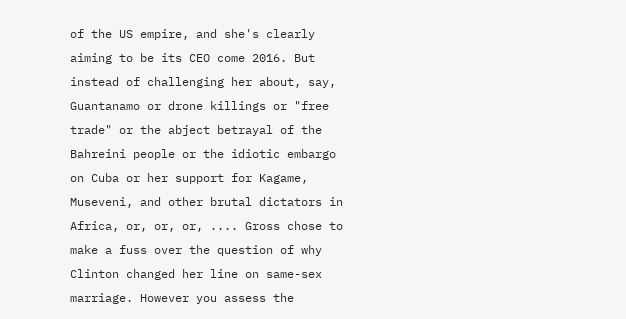of the US empire, and she's clearly aiming to be its CEO come 2016. But instead of challenging her about, say, Guantanamo or drone killings or "free trade" or the abject betrayal of the Bahreini people or the idiotic embargo on Cuba or her support for Kagame, Museveni, and other brutal dictators in Africa, or, or, or, .... Gross chose to make a fuss over the question of why Clinton changed her line on same-sex marriage. However you assess the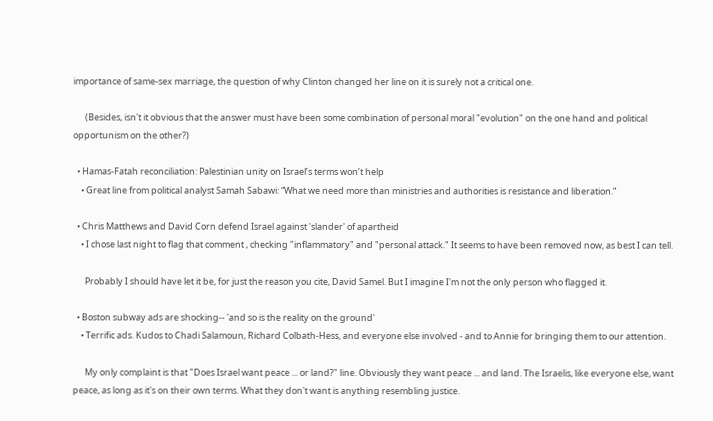importance of same-sex marriage, the question of why Clinton changed her line on it is surely not a critical one.

      (Besides, isn't it obvious that the answer must have been some combination of personal moral "evolution" on the one hand and political opportunism on the other?)

  • Hamas-Fatah reconciliation: Palestinian unity on Israel’s terms won’t help
    • Great line from political analyst Samah Sabawi: “What we need more than ministries and authorities is resistance and liberation.”

  • Chris Matthews and David Corn defend Israel against 'slander' of apartheid
    • I chose last night to flag that comment , checking "inflammatory" and "personal attack." It seems to have been removed now, as best I can tell.

      Probably I should have let it be, for just the reason you cite, David Samel. But I imagine I'm not the only person who flagged it.

  • Boston subway ads are shocking-- 'and so is the reality on the ground'
    • Terrific ads. Kudos to Chadi Salamoun, Richard Colbath-Hess, and everyone else involved - and to Annie for bringing them to our attention.

      My only complaint is that "Does Israel want peace ... or land?" line. Obviously they want peace ... and land. The Israelis, like everyone else, want peace, as long as it's on their own terms. What they don't want is anything resembling justice.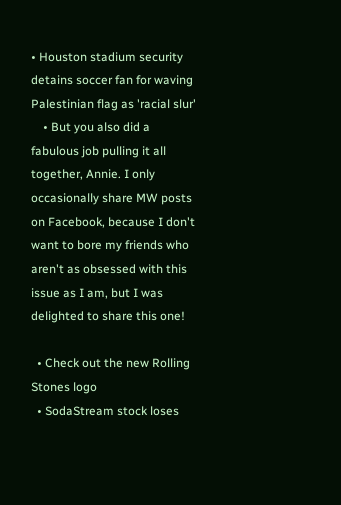• Houston stadium security detains soccer fan for waving Palestinian flag as 'racial slur'
    • But you also did a fabulous job pulling it all together, Annie. I only occasionally share MW posts on Facebook, because I don't want to bore my friends who aren't as obsessed with this issue as I am, but I was delighted to share this one!

  • Check out the new Rolling Stones logo
  • SodaStream stock loses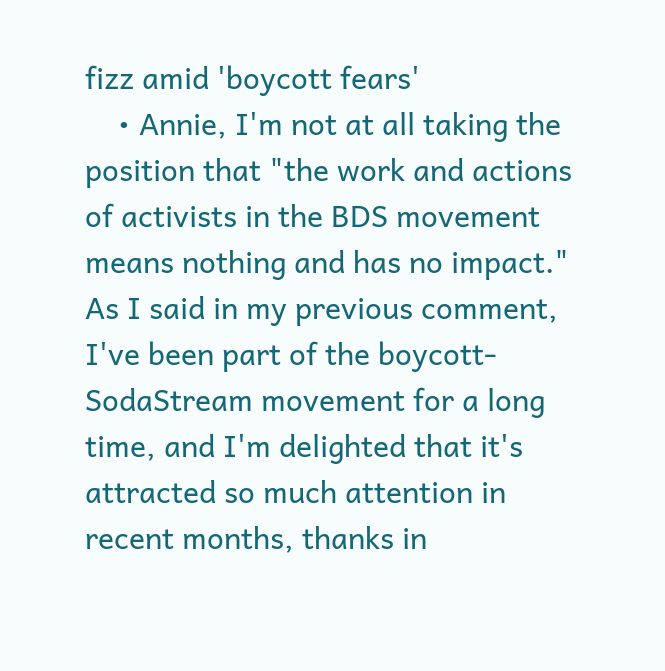fizz amid 'boycott fears'
    • Annie, I'm not at all taking the position that "the work and actions of activists in the BDS movement means nothing and has no impact." As I said in my previous comment, I've been part of the boycott-SodaStream movement for a long time, and I'm delighted that it's attracted so much attention in recent months, thanks in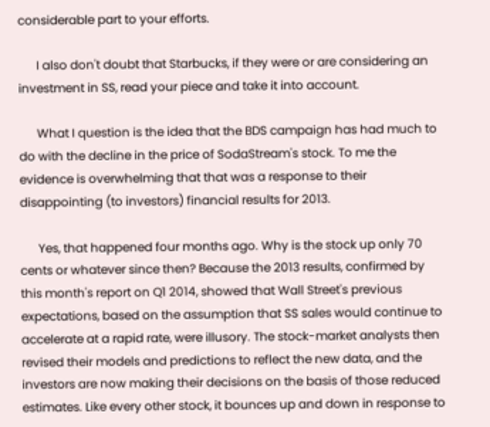considerable part to your efforts.

      I also don't doubt that Starbucks, if they were or are considering an investment in SS, read your piece and take it into account.

      What I question is the idea that the BDS campaign has had much to do with the decline in the price of SodaStream's stock. To me the evidence is overwhelming that that was a response to their disappointing (to investors) financial results for 2013.

      Yes, that happened four months ago. Why is the stock up only 70 cents or whatever since then? Because the 2013 results, confirmed by this month's report on Q1 2014, showed that Wall Street's previous expectations, based on the assumption that SS sales would continue to accelerate at a rapid rate, were illusory. The stock-market analysts then revised their models and predictions to reflect the new data, and the investors are now making their decisions on the basis of those reduced estimates. Like every other stock, it bounces up and down in response to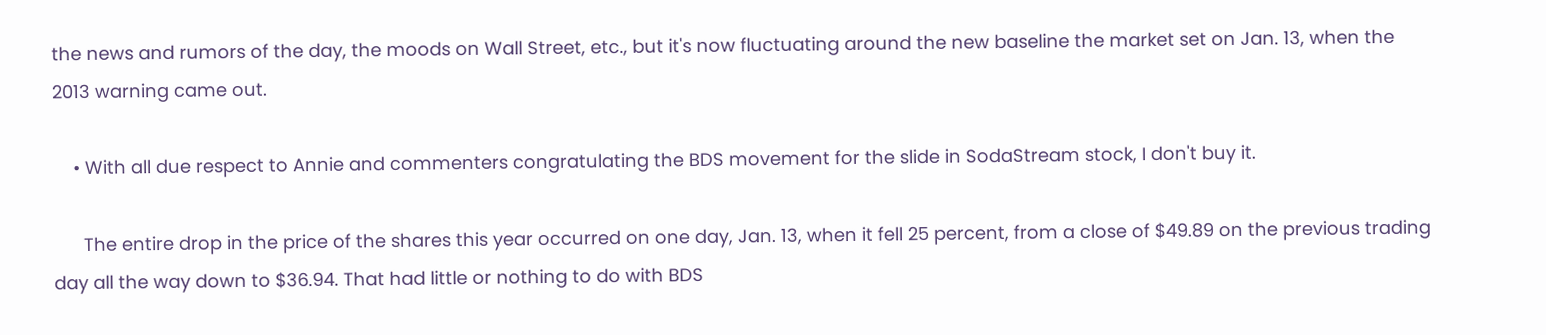the news and rumors of the day, the moods on Wall Street, etc., but it's now fluctuating around the new baseline the market set on Jan. 13, when the 2013 warning came out.

    • With all due respect to Annie and commenters congratulating the BDS movement for the slide in SodaStream stock, I don't buy it.

      The entire drop in the price of the shares this year occurred on one day, Jan. 13, when it fell 25 percent, from a close of $49.89 on the previous trading day all the way down to $36.94. That had little or nothing to do with BDS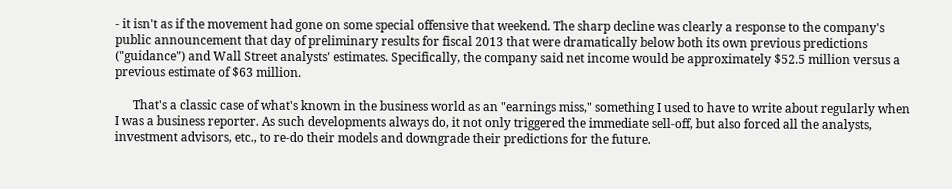- it isn't as if the movement had gone on some special offensive that weekend. The sharp decline was clearly a response to the company's public announcement that day of preliminary results for fiscal 2013 that were dramatically below both its own previous predictions ("guidance") and Wall Street analysts' estimates. Specifically, the company said net income would be approximately $52.5 million versus a previous estimate of $63 million.

      That's a classic case of what's known in the business world as an "earnings miss," something I used to have to write about regularly when I was a business reporter. As such developments always do, it not only triggered the immediate sell-off, but also forced all the analysts, investment advisors, etc., to re-do their models and downgrade their predictions for the future.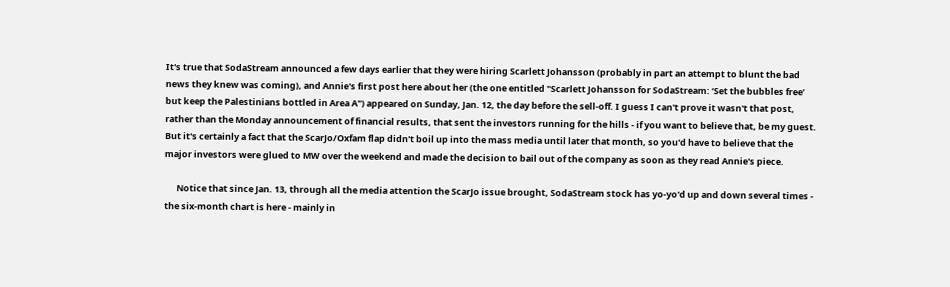It's true that SodaStream announced a few days earlier that they were hiring Scarlett Johansson (probably in part an attempt to blunt the bad news they knew was coming), and Annie's first post here about her (the one entitled "Scarlett Johansson for SodaStream: ‘Set the bubbles free’ but keep the Palestinians bottled in Area A") appeared on Sunday, Jan. 12, the day before the sell-off. I guess I can't prove it wasn't that post, rather than the Monday announcement of financial results, that sent the investors running for the hills - if you want to believe that, be my guest. But it's certainly a fact that the ScarJo/Oxfam flap didn't boil up into the mass media until later that month, so you'd have to believe that the major investors were glued to MW over the weekend and made the decision to bail out of the company as soon as they read Annie's piece.

      Notice that since Jan. 13, through all the media attention the ScarJo issue brought, SodaStream stock has yo-yo'd up and down several times - the six-month chart is here - mainly in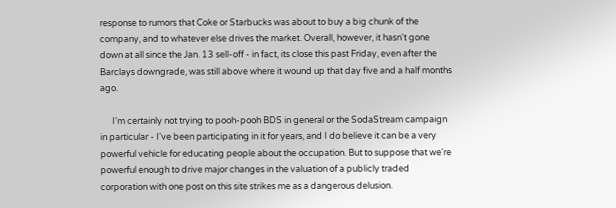response to rumors that Coke or Starbucks was about to buy a big chunk of the company, and to whatever else drives the market. Overall, however, it hasn't gone down at all since the Jan. 13 sell-off - in fact, its close this past Friday, even after the Barclays downgrade, was still above where it wound up that day five and a half months ago.

      I'm certainly not trying to pooh-pooh BDS in general or the SodaStream campaign in particular - I've been participating in it for years, and I do believe it can be a very powerful vehicle for educating people about the occupation. But to suppose that we're powerful enough to drive major changes in the valuation of a publicly traded corporation with one post on this site strikes me as a dangerous delusion.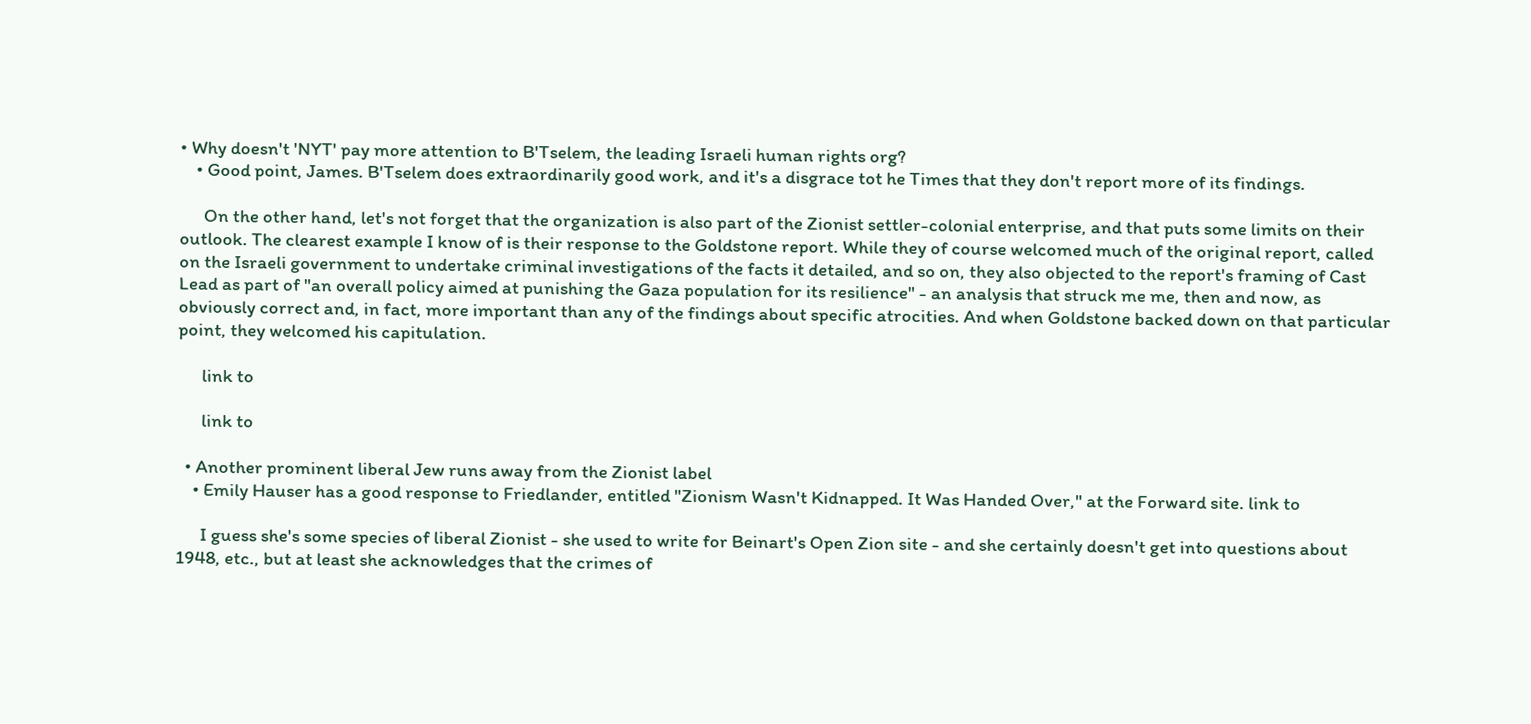• Why doesn't 'NYT' pay more attention to B'Tselem, the leading Israeli human rights org?
    • Good point, James. B'Tselem does extraordinarily good work, and it's a disgrace tot he Times that they don't report more of its findings.

      On the other hand, let's not forget that the organization is also part of the Zionist settler-colonial enterprise, and that puts some limits on their outlook. The clearest example I know of is their response to the Goldstone report. While they of course welcomed much of the original report, called on the Israeli government to undertake criminal investigations of the facts it detailed, and so on, they also objected to the report's framing of Cast Lead as part of "an overall policy aimed at punishing the Gaza population for its resilience" - an analysis that struck me me, then and now, as obviously correct and, in fact, more important than any of the findings about specific atrocities. And when Goldstone backed down on that particular point, they welcomed his capitulation.

      link to

      link to

  • Another prominent liberal Jew runs away from the Zionist label
    • Emily Hauser has a good response to Friedlander, entitled "Zionism Wasn't Kidnapped. It Was Handed Over," at the Forward site. link to

      I guess she's some species of liberal Zionist - she used to write for Beinart's Open Zion site - and she certainly doesn't get into questions about 1948, etc., but at least she acknowledges that the crimes of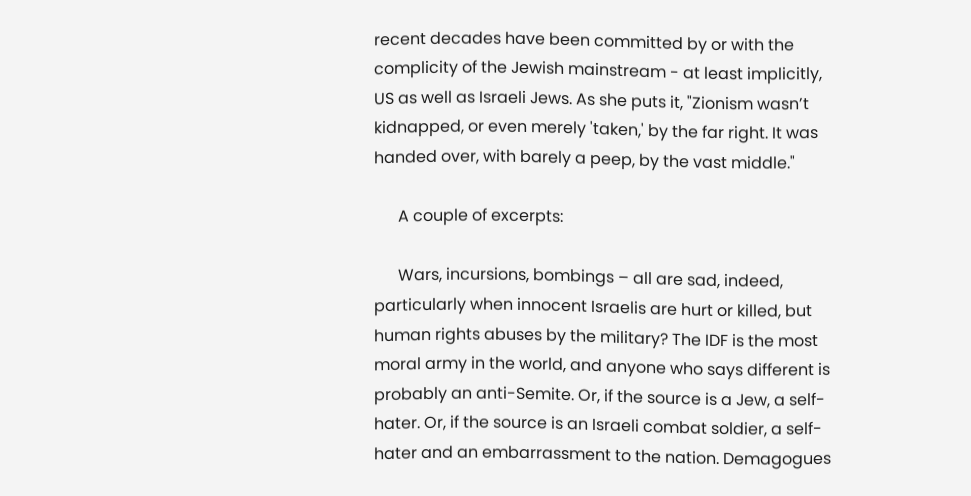recent decades have been committed by or with the complicity of the Jewish mainstream - at least implicitly, US as well as Israeli Jews. As she puts it, "Zionism wasn’t kidnapped, or even merely 'taken,' by the far right. It was handed over, with barely a peep, by the vast middle."

      A couple of excerpts:

      Wars, incursions, bombings – all are sad, indeed, particularly when innocent Israelis are hurt or killed, but human rights abuses by the military? The IDF is the most moral army in the world, and anyone who says different is probably an anti-Semite. Or, if the source is a Jew, a self-hater. Or, if the source is an Israeli combat soldier, a self-hater and an embarrassment to the nation. Demagogues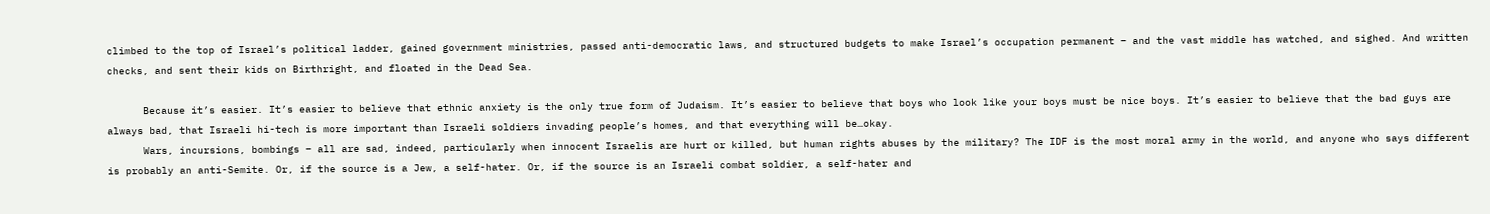climbed to the top of Israel’s political ladder, gained government ministries, passed anti-democratic laws, and structured budgets to make Israel’s occupation permanent – and the vast middle has watched, and sighed. And written checks, and sent their kids on Birthright, and floated in the Dead Sea.

      Because it’s easier. It’s easier to believe that ethnic anxiety is the only true form of Judaism. It’s easier to believe that boys who look like your boys must be nice boys. It’s easier to believe that the bad guys are always bad, that Israeli hi-tech is more important than Israeli soldiers invading people’s homes, and that everything will be…okay.
      Wars, incursions, bombings – all are sad, indeed, particularly when innocent Israelis are hurt or killed, but human rights abuses by the military? The IDF is the most moral army in the world, and anyone who says different is probably an anti-Semite. Or, if the source is a Jew, a self-hater. Or, if the source is an Israeli combat soldier, a self-hater and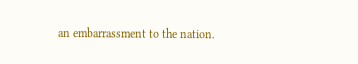an embarrassment to the nation.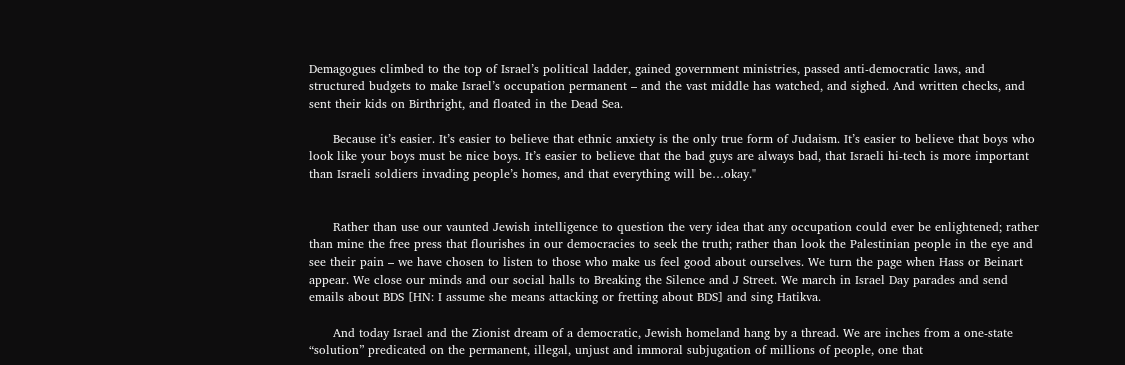Demagogues climbed to the top of Israel’s political ladder, gained government ministries, passed anti-democratic laws, and structured budgets to make Israel’s occupation permanent – and the vast middle has watched, and sighed. And written checks, and sent their kids on Birthright, and floated in the Dead Sea.

      Because it’s easier. It’s easier to believe that ethnic anxiety is the only true form of Judaism. It’s easier to believe that boys who look like your boys must be nice boys. It’s easier to believe that the bad guys are always bad, that Israeli hi-tech is more important than Israeli soldiers invading people’s homes, and that everything will be…okay."


      Rather than use our vaunted Jewish intelligence to question the very idea that any occupation could ever be enlightened; rather than mine the free press that flourishes in our democracies to seek the truth; rather than look the Palestinian people in the eye and see their pain – we have chosen to listen to those who make us feel good about ourselves. We turn the page when Hass or Beinart appear. We close our minds and our social halls to Breaking the Silence and J Street. We march in Israel Day parades and send emails about BDS [HN: I assume she means attacking or fretting about BDS] and sing Hatikva.

      And today Israel and the Zionist dream of a democratic, Jewish homeland hang by a thread. We are inches from a one-state “solution” predicated on the permanent, illegal, unjust and immoral subjugation of millions of people, one that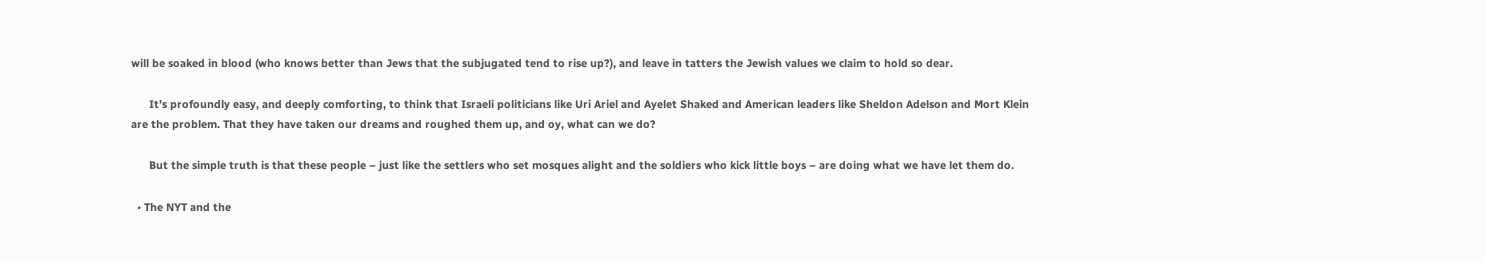will be soaked in blood (who knows better than Jews that the subjugated tend to rise up?), and leave in tatters the Jewish values we claim to hold so dear.

      It’s profoundly easy, and deeply comforting, to think that Israeli politicians like Uri Ariel and Ayelet Shaked and American leaders like Sheldon Adelson and Mort Klein are the problem. That they have taken our dreams and roughed them up, and oy, what can we do?

      But the simple truth is that these people – just like the settlers who set mosques alight and the soldiers who kick little boys – are doing what we have let them do.

  • The NYT and the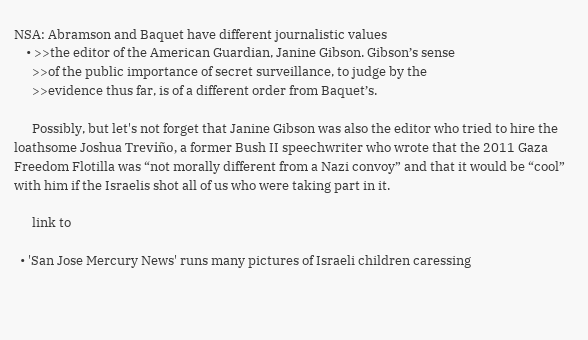NSA: Abramson and Baquet have different journalistic values
    • >>the editor of the American Guardian, Janine Gibson. Gibson’s sense
      >>of the public importance of secret surveillance, to judge by the
      >>evidence thus far, is of a different order from Baquet’s.

      Possibly, but let's not forget that Janine Gibson was also the editor who tried to hire the loathsome Joshua Treviño, a former Bush II speechwriter who wrote that the 2011 Gaza Freedom Flotilla was “not morally different from a Nazi convoy” and that it would be “cool” with him if the Israelis shot all of us who were taking part in it.

      link to

  • 'San Jose Mercury News' runs many pictures of Israeli children caressing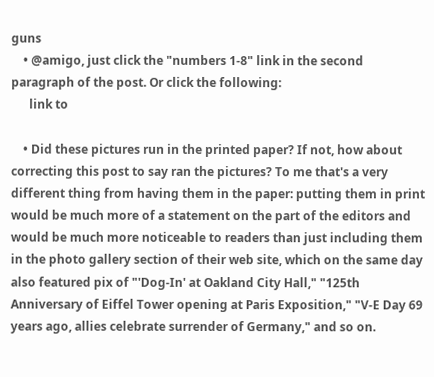guns
    • @amigo, just click the "numbers 1-8" link in the second paragraph of the post. Or click the following:
      link to

    • Did these pictures run in the printed paper? If not, how about correcting this post to say ran the pictures? To me that's a very different thing from having them in the paper: putting them in print would be much more of a statement on the part of the editors and would be much more noticeable to readers than just including them in the photo gallery section of their web site, which on the same day also featured pix of "'Dog-In' at Oakland City Hall," "125th Anniversary of Eiffel Tower opening at Paris Exposition," "V-E Day 69 years ago, allies celebrate surrender of Germany," and so on.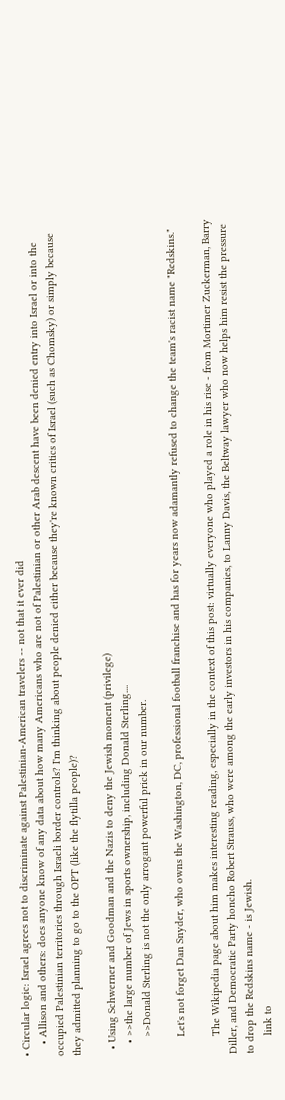• Circular logic: Israel agrees not to discriminate against Palestinian-American travelers -- not that it ever did
    • Allison and others: does anyone know of any data about how many Americans who are not of Palestinian or other Arab descent have been denied entry into Israel or into the occupied Palestinian territories through Israeli border controls? I'm thinking about people denied either because they're known critics of Israel (such as Chomsky) or simply because they admitted planning to go to the OPT (like the flytilla people)?

  • Using Schwerner and Goodman and the Nazis to deny the Jewish moment (privilege)
    • >>the large number of Jews in sports ownership, including Donald Sterling....
      >>Donald Sterling is not the only arrogant powerful prick in our number.

      Let's not forget Dan Snyder, who owns the Washington, DC, professional football franchise and has for years now adamantly refused to change the team's racist name "Redskins."

      The Wikipedia page about him makes interesting reading, especially in the context of this post: virtually everyone who played a role in his rise - from Mortimer Zuckerman, Barry Diller, and Democratic Party honcho Robert Strauss, who were among the early investors in his companies, to Lanny Davis, the Beltway lawyer who now helps him resist the pressure to drop the Redskins name - is Jewish.
      link to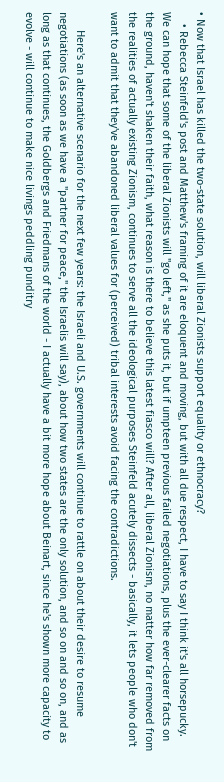• Now that Israel has killed the two-state solution, will liberal Zionists support equality or ethnocracy?
    • Rebecca Steinfeld's post and Matthew's framing of it are eloquent and moving, but with all due respect, I have to say I think it's all horsepucky. We can hope that some of the liberal Zionists will "go left," as she puts it, but if umpteen previous failed negotiations, plus the ever-clearer facts on the ground, haven't shaken their faith, what reason is there to believe this latest fiasco will? After all, liberal Zionism, no matter how far removed from the realities of actually existing Zionism, continues to serve all the ideological purposes Steinfeld acutely dissects - basically, it lets people who don't want to admit that they've abandoned liberal values for (perceived) tribal interests avoid facing the contradictions.

      Here's an alternative scenario for the next few years: the Israeli and U.S. governments will continue to rattle on about their desire to resume negotiations (as soon as we have a "partner for peace," the Israelis will say), about how two states are the only solution, and so on and so on, and as long as that continues, the Goldbergs and Friedmans of the world - I actually have a bit more hope about Beinart, since he's shown more capacity to evolve - will continue to make nice livings peddling punditry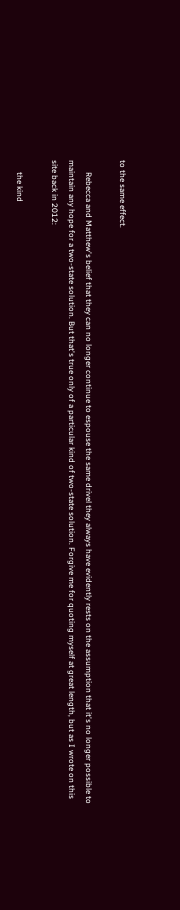to the same effect.

      Rebecca and Matthew's belief that they can no longer continue to espouse the same drivel they always have evidently rests on the assumption that it's no longer possible to maintain any hope for a two-state solution. But that's true only of a particular kind of two-state solution. Forgive me for quoting myself at great length, but as I wrote on this site back in 2012:

      the kind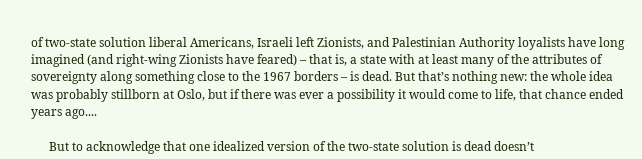of two-state solution liberal Americans, Israeli left Zionists, and Palestinian Authority loyalists have long imagined (and right-wing Zionists have feared) – that is, a state with at least many of the attributes of sovereignty along something close to the 1967 borders – is dead. But that’s nothing new: the whole idea was probably stillborn at Oslo, but if there was ever a possibility it would come to life, that chance ended years ago....

      But to acknowledge that one idealized version of the two-state solution is dead doesn’t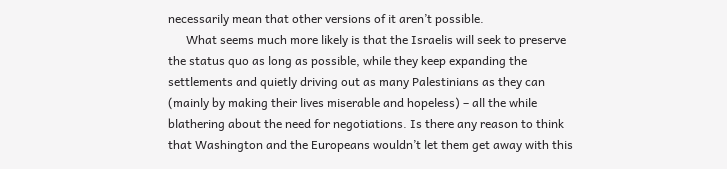necessarily mean that other versions of it aren’t possible.
      What seems much more likely is that the Israelis will seek to preserve the status quo as long as possible, while they keep expanding the settlements and quietly driving out as many Palestinians as they can (mainly by making their lives miserable and hopeless) – all the while blathering about the need for negotiations. Is there any reason to think that Washington and the Europeans wouldn’t let them get away with this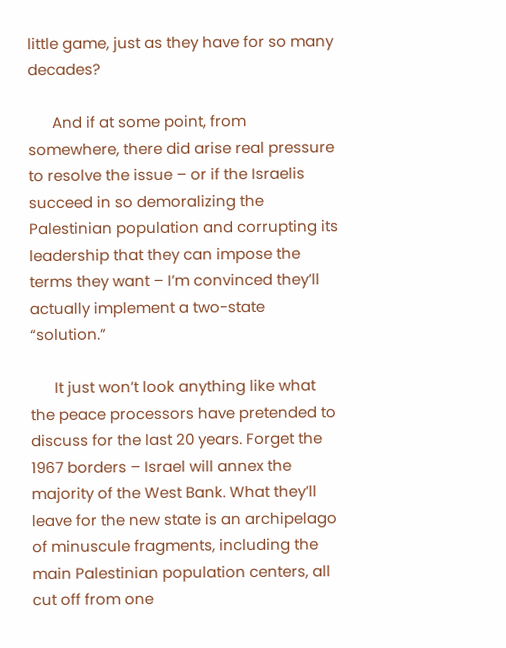little game, just as they have for so many decades?

      And if at some point, from somewhere, there did arise real pressure to resolve the issue – or if the Israelis succeed in so demoralizing the Palestinian population and corrupting its leadership that they can impose the terms they want – I’m convinced they’ll actually implement a two-state “solution.”

      It just won’t look anything like what the peace processors have pretended to discuss for the last 20 years. Forget the 1967 borders – Israel will annex the majority of the West Bank. What they’ll leave for the new state is an archipelago of minuscule fragments, including the main Palestinian population centers, all cut off from one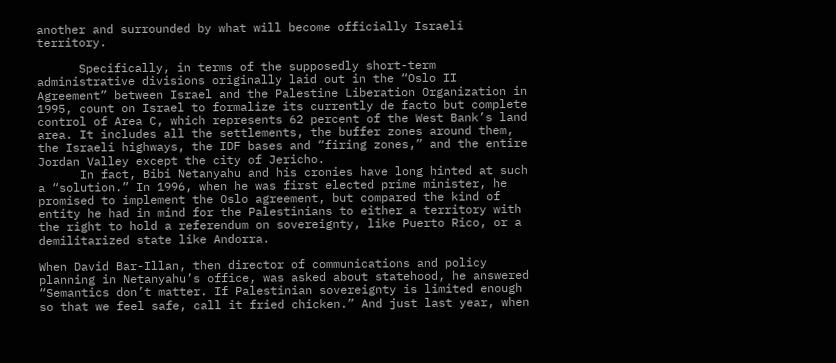another and surrounded by what will become officially Israeli territory.

      Specifically, in terms of the supposedly short-term administrative divisions originally laid out in the “Oslo II Agreement” between Israel and the Palestine Liberation Organization in 1995, count on Israel to formalize its currently de facto but complete control of Area C, which represents 62 percent of the West Bank’s land area. It includes all the settlements, the buffer zones around them, the Israeli highways, the IDF bases and “firing zones,” and the entire Jordan Valley except the city of Jericho.
      In fact, Bibi Netanyahu and his cronies have long hinted at such a “solution.” In 1996, when he was first elected prime minister, he promised to implement the Oslo agreement, but compared the kind of entity he had in mind for the Palestinians to either a territory with the right to hold a referendum on sovereignty, like Puerto Rico, or a demilitarized state like Andorra.

When David Bar-Illan, then director of communications and policy planning in Netanyahu’s office, was asked about statehood, he answered “Semantics don’t matter. If Palestinian sovereignty is limited enough so that we feel safe, call it fried chicken.” And just last year, when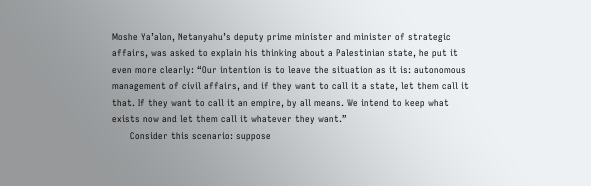Moshe Ya’alon, Netanyahu’s deputy prime minister and minister of strategic affairs, was asked to explain his thinking about a Palestinian state, he put it even more clearly: “Our intention is to leave the situation as it is: autonomous management of civil affairs, and if they want to call it a state, let them call it that. If they want to call it an empire, by all means. We intend to keep what exists now and let them call it whatever they want.”
      Consider this scenario: suppose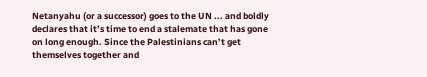Netanyahu (or a successor) goes to the UN ... and boldly declares that it’s time to end a stalemate that has gone on long enough. Since the Palestinians can’t get themselves together and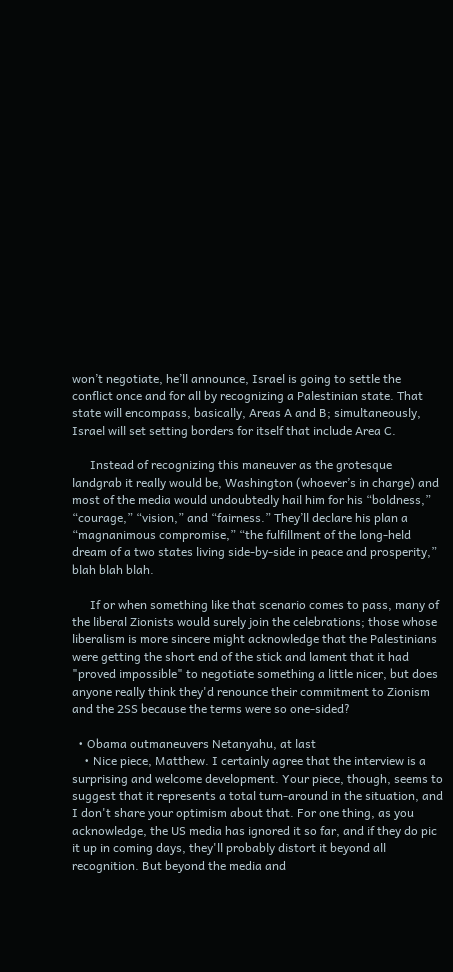won’t negotiate, he’ll announce, Israel is going to settle the conflict once and for all by recognizing a Palestinian state. That state will encompass, basically, Areas A and B; simultaneously, Israel will set setting borders for itself that include Area C.

      Instead of recognizing this maneuver as the grotesque landgrab it really would be, Washington (whoever’s in charge) and most of the media would undoubtedly hail him for his “boldness,” “courage,” “vision,” and “fairness.” They’ll declare his plan a “magnanimous compromise,” “the fulfillment of the long-held dream of a two states living side-by-side in peace and prosperity,” blah blah blah.

      If or when something like that scenario comes to pass, many of the liberal Zionists would surely join the celebrations; those whose liberalism is more sincere might acknowledge that the Palestinians were getting the short end of the stick and lament that it had "proved impossible" to negotiate something a little nicer, but does anyone really think they'd renounce their commitment to Zionism and the 2SS because the terms were so one-sided?

  • Obama outmaneuvers Netanyahu, at last
    • Nice piece, Matthew. I certainly agree that the interview is a surprising and welcome development. Your piece, though, seems to suggest that it represents a total turn-around in the situation, and I don't share your optimism about that. For one thing, as you acknowledge, the US media has ignored it so far, and if they do pic it up in coming days, they'll probably distort it beyond all recognition. But beyond the media and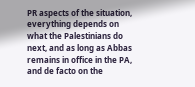PR aspects of the situation, everything depends on what the Palestinians do next, and as long as Abbas remains in office in the PA, and de facto on the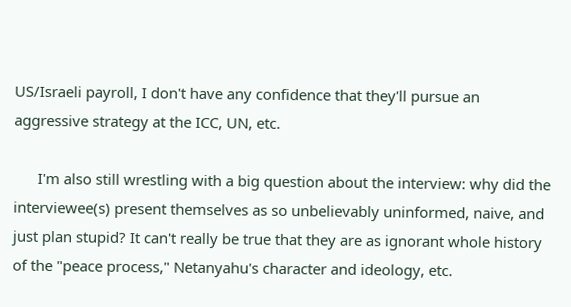US/Israeli payroll, I don't have any confidence that they'll pursue an aggressive strategy at the ICC, UN, etc.

      I'm also still wrestling with a big question about the interview: why did the interviewee(s) present themselves as so unbelievably uninformed, naive, and just plan stupid? It can't really be true that they are as ignorant whole history of the "peace process," Netanyahu's character and ideology, etc.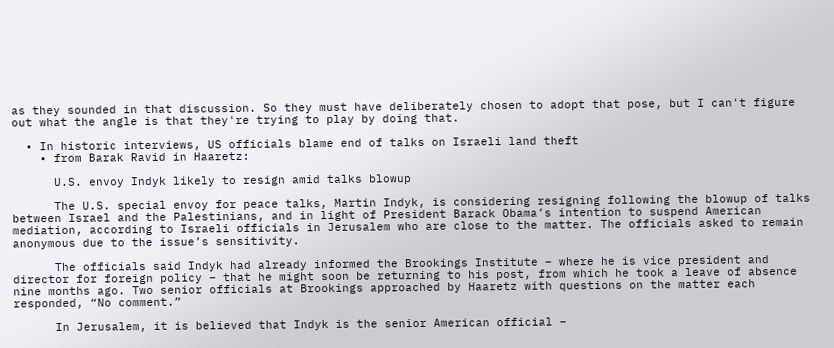as they sounded in that discussion. So they must have deliberately chosen to adopt that pose, but I can't figure out what the angle is that they're trying to play by doing that.

  • In historic interviews, US officials blame end of talks on Israeli land theft
    • from Barak Ravid in Haaretz:

      U.S. envoy Indyk likely to resign amid talks blowup

      The U.S. special envoy for peace talks, Martin Indyk, is considering resigning following the blowup of talks between Israel and the Palestinians, and in light of President Barack Obama’s intention to suspend American mediation, according to Israeli officials in Jerusalem who are close to the matter. The officials asked to remain anonymous due to the issue’s sensitivity.

      The officials said Indyk had already informed the Brookings Institute – where he is vice president and director for foreign policy – that he might soon be returning to his post, from which he took a leave of absence nine months ago. Two senior officials at Brookings approached by Haaretz with questions on the matter each responded, “No comment.”

      In Jerusalem, it is believed that Indyk is the senior American official –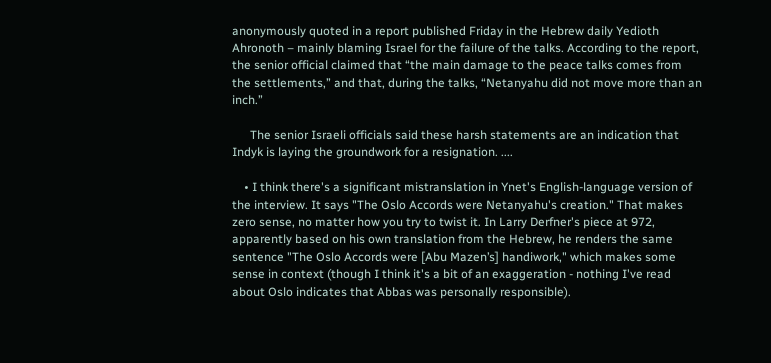anonymously quoted in a report published Friday in the Hebrew daily Yedioth Ahronoth – mainly blaming Israel for the failure of the talks. According to the report, the senior official claimed that “the main damage to the peace talks comes from the settlements,” and that, during the talks, “Netanyahu did not move more than an inch.”

      The senior Israeli officials said these harsh statements are an indication that Indyk is laying the groundwork for a resignation. ....

    • I think there's a significant mistranslation in Ynet's English-language version of the interview. It says "The Oslo Accords were Netanyahu's creation." That makes zero sense, no matter how you try to twist it. In Larry Derfner's piece at 972, apparently based on his own translation from the Hebrew, he renders the same sentence "The Oslo Accords were [Abu Mazen’s] handiwork," which makes some sense in context (though I think it's a bit of an exaggeration - nothing I've read about Oslo indicates that Abbas was personally responsible).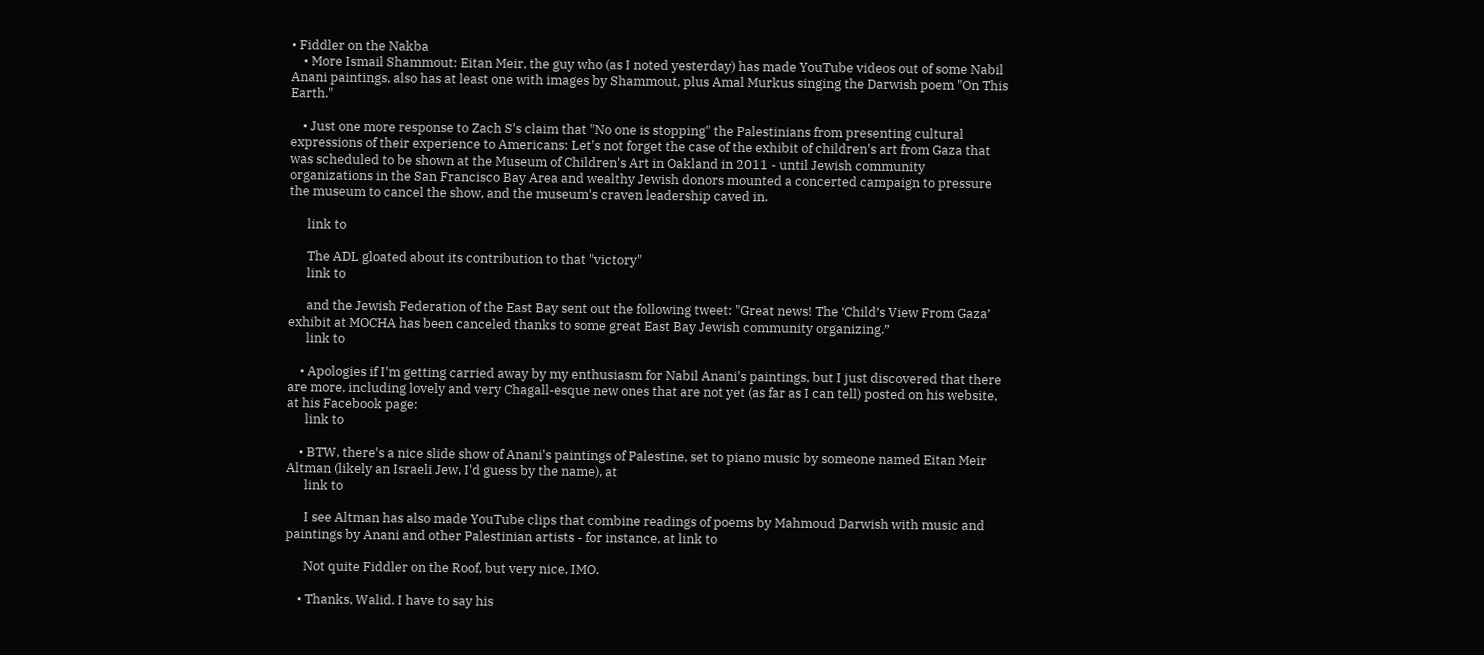• Fiddler on the Nakba
    • More Ismail Shammout: Eitan Meir, the guy who (as I noted yesterday) has made YouTube videos out of some Nabil Anani paintings, also has at least one with images by Shammout, plus Amal Murkus singing the Darwish poem "On This Earth."

    • Just one more response to Zach S's claim that "No one is stopping" the Palestinians from presenting cultural expressions of their experience to Americans: Let's not forget the case of the exhibit of children's art from Gaza that was scheduled to be shown at the Museum of Children's Art in Oakland in 2011 - until Jewish community organizations in the San Francisco Bay Area and wealthy Jewish donors mounted a concerted campaign to pressure the museum to cancel the show, and the museum's craven leadership caved in.

      link to

      The ADL gloated about its contribution to that "victory"
      link to

      and the Jewish Federation of the East Bay sent out the following tweet: "Great news! The ‘Child’s View From Gaza’ exhibit at MOCHA has been canceled thanks to some great East Bay Jewish community organizing.”
      link to

    • Apologies if I'm getting carried away by my enthusiasm for Nabil Anani's paintings, but I just discovered that there are more, including lovely and very Chagall-esque new ones that are not yet (as far as I can tell) posted on his website, at his Facebook page:
      link to

    • BTW, there's a nice slide show of Anani's paintings of Palestine, set to piano music by someone named Eitan Meir Altman (likely an Israeli Jew, I'd guess by the name), at
      link to

      I see Altman has also made YouTube clips that combine readings of poems by Mahmoud Darwish with music and paintings by Anani and other Palestinian artists - for instance, at link to

      Not quite Fiddler on the Roof, but very nice, IMO.

    • Thanks, Walid. I have to say his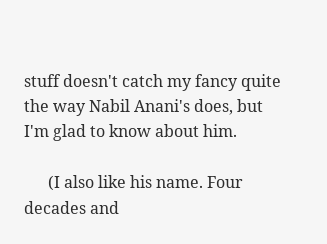stuff doesn't catch my fancy quite the way Nabil Anani's does, but I'm glad to know about him.

      (I also like his name. Four decades and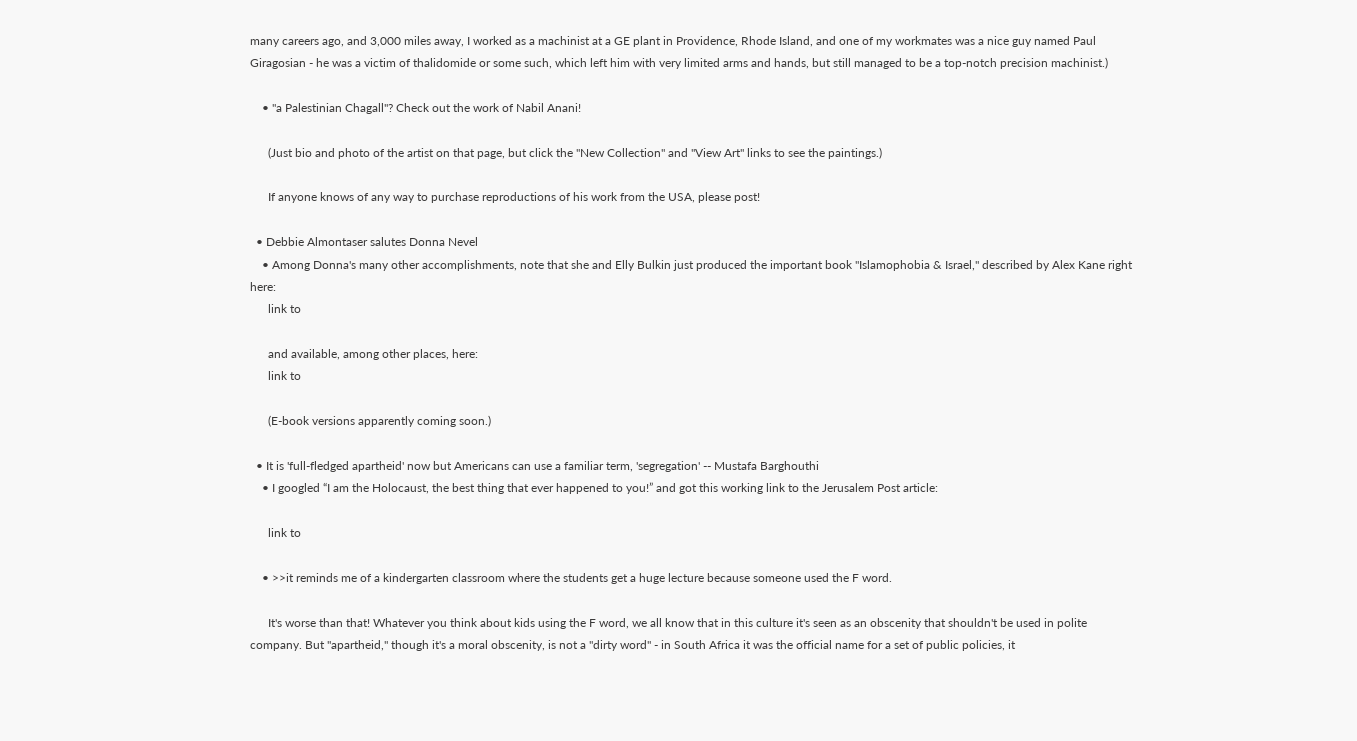many careers ago, and 3,000 miles away, I worked as a machinist at a GE plant in Providence, Rhode Island, and one of my workmates was a nice guy named Paul Giragosian - he was a victim of thalidomide or some such, which left him with very limited arms and hands, but still managed to be a top-notch precision machinist.)

    • "a Palestinian Chagall"? Check out the work of Nabil Anani!

      (Just bio and photo of the artist on that page, but click the "New Collection" and "View Art" links to see the paintings.)

      If anyone knows of any way to purchase reproductions of his work from the USA, please post!

  • Debbie Almontaser salutes Donna Nevel
    • Among Donna's many other accomplishments, note that she and Elly Bulkin just produced the important book "Islamophobia & Israel," described by Alex Kane right here:
      link to

      and available, among other places, here:
      link to

      (E-book versions apparently coming soon.)

  • It is 'full-fledged apartheid' now but Americans can use a familiar term, 'segregation' -- Mustafa Barghouthi
    • I googled “I am the Holocaust, the best thing that ever happened to you!” and got this working link to the Jerusalem Post article:

      link to

    • >>it reminds me of a kindergarten classroom where the students get a huge lecture because someone used the F word.

      It's worse than that! Whatever you think about kids using the F word, we all know that in this culture it's seen as an obscenity that shouldn't be used in polite company. But "apartheid," though it's a moral obscenity, is not a "dirty word" - in South Africa it was the official name for a set of public policies, it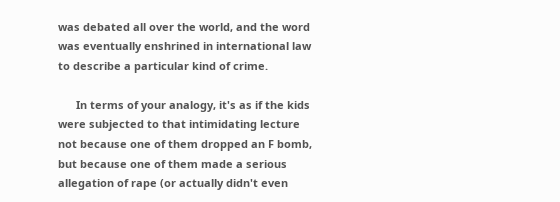was debated all over the world, and the word was eventually enshrined in international law to describe a particular kind of crime.

      In terms of your analogy, it's as if the kids were subjected to that intimidating lecture not because one of them dropped an F bomb, but because one of them made a serious allegation of rape (or actually didn't even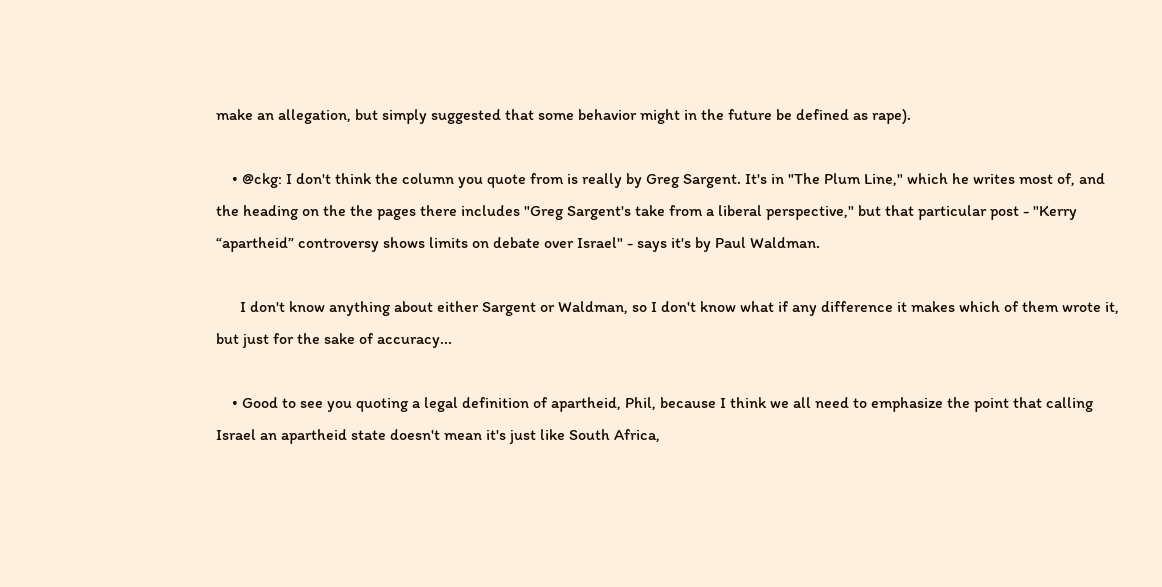make an allegation, but simply suggested that some behavior might in the future be defined as rape).

    • @ckg: I don't think the column you quote from is really by Greg Sargent. It's in "The Plum Line," which he writes most of, and the heading on the the pages there includes "Greg Sargent's take from a liberal perspective," but that particular post - "Kerry “apartheid” controversy shows limits on debate over Israel" - says it's by Paul Waldman.

      I don't know anything about either Sargent or Waldman, so I don't know what if any difference it makes which of them wrote it, but just for the sake of accuracy...

    • Good to see you quoting a legal definition of apartheid, Phil, because I think we all need to emphasize the point that calling Israel an apartheid state doesn't mean it's just like South Africa,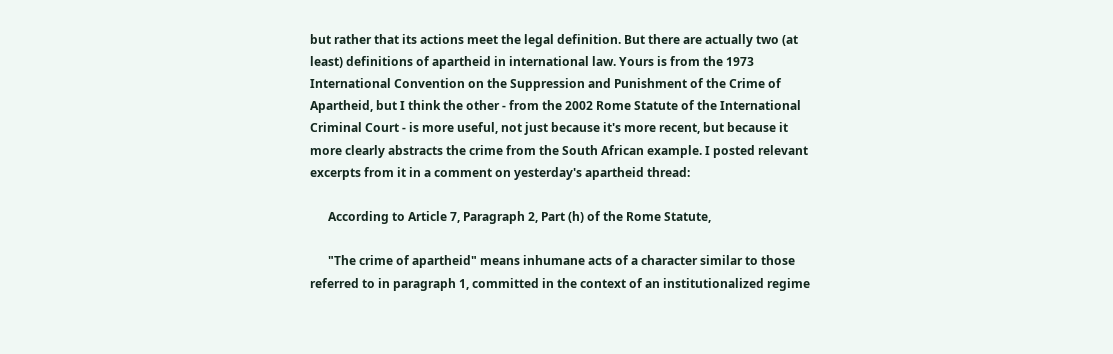but rather that its actions meet the legal definition. But there are actually two (at least) definitions of apartheid in international law. Yours is from the 1973 International Convention on the Suppression and Punishment of the Crime of Apartheid, but I think the other - from the 2002 Rome Statute of the International Criminal Court - is more useful, not just because it's more recent, but because it more clearly abstracts the crime from the South African example. I posted relevant excerpts from it in a comment on yesterday's apartheid thread:

      According to Article 7, Paragraph 2, Part (h) of the Rome Statute,

      "The crime of apartheid" means inhumane acts of a character similar to those referred to in paragraph 1, committed in the context of an institutionalized regime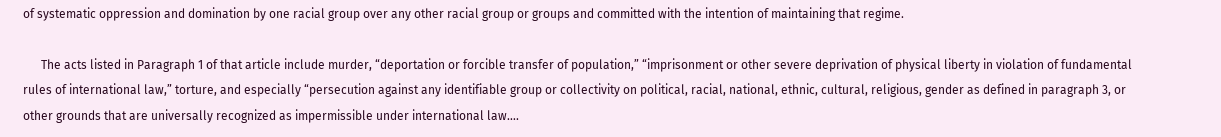of systematic oppression and domination by one racial group over any other racial group or groups and committed with the intention of maintaining that regime.

      The acts listed in Paragraph 1 of that article include murder, “deportation or forcible transfer of population,” “imprisonment or other severe deprivation of physical liberty in violation of fundamental rules of international law,” torture, and especially “persecution against any identifiable group or collectivity on political, racial, national, ethnic, cultural, religious, gender as defined in paragraph 3, or other grounds that are universally recognized as impermissible under international law….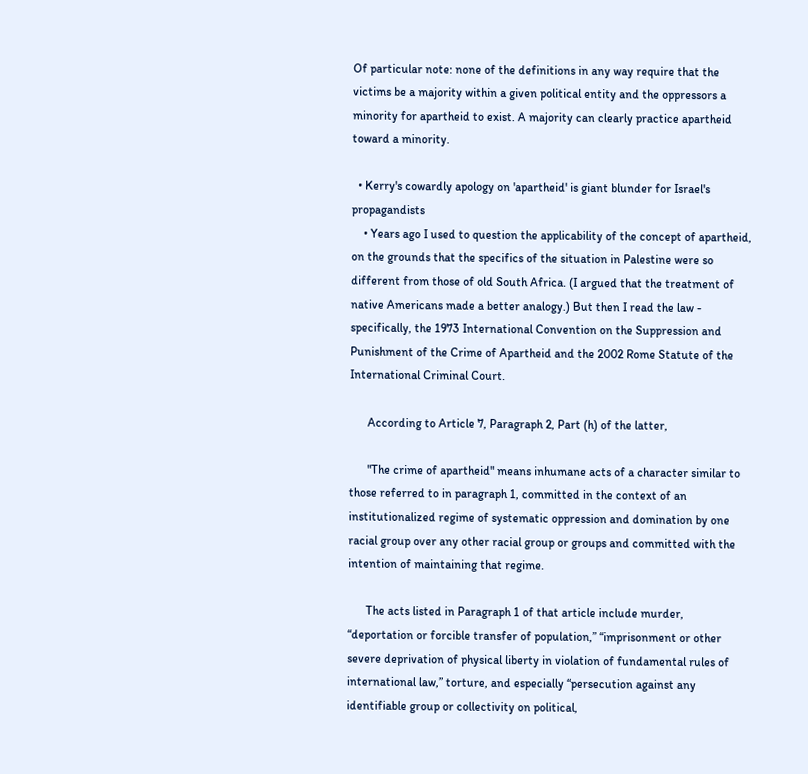Of particular note: none of the definitions in any way require that the victims be a majority within a given political entity and the oppressors a minority for apartheid to exist. A majority can clearly practice apartheid toward a minority.

  • Kerry's cowardly apology on 'apartheid' is giant blunder for Israel's propagandists
    • Years ago I used to question the applicability of the concept of apartheid, on the grounds that the specifics of the situation in Palestine were so different from those of old South Africa. (I argued that the treatment of native Americans made a better analogy.) But then I read the law - specifically, the 1973 International Convention on the Suppression and Punishment of the Crime of Apartheid and the 2002 Rome Statute of the International Criminal Court.

      According to Article 7, Paragraph 2, Part (h) of the latter,

      "The crime of apartheid" means inhumane acts of a character similar to those referred to in paragraph 1, committed in the context of an institutionalized regime of systematic oppression and domination by one racial group over any other racial group or groups and committed with the intention of maintaining that regime.

      The acts listed in Paragraph 1 of that article include murder, “deportation or forcible transfer of population,” “imprisonment or other severe deprivation of physical liberty in violation of fundamental rules of international law,” torture, and especially “persecution against any identifiable group or collectivity on political,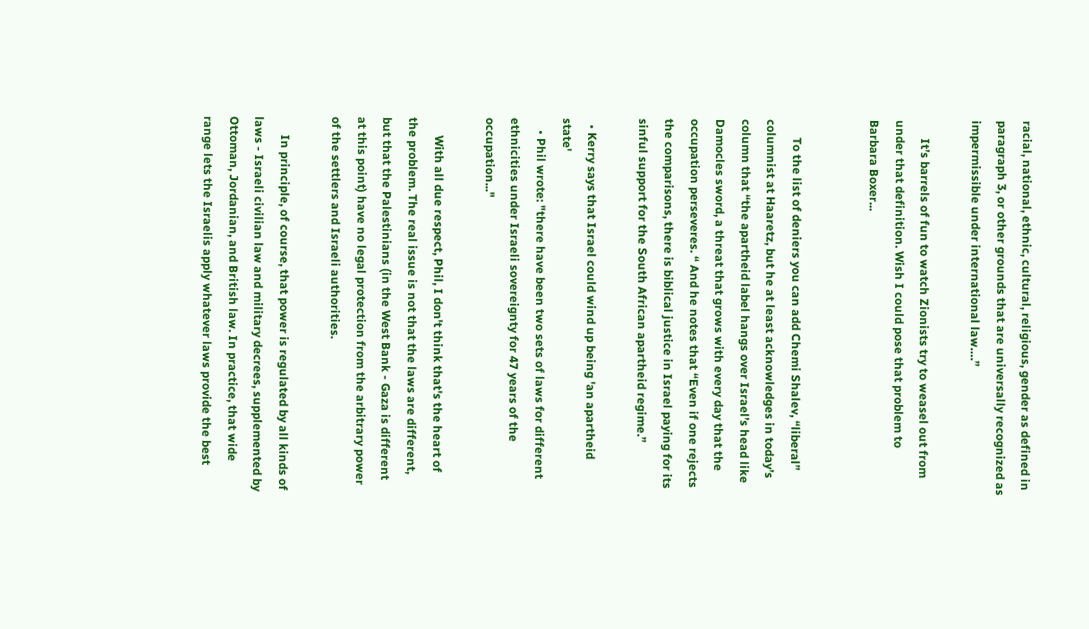racial, national, ethnic, cultural, religious, gender as defined in paragraph 3, or other grounds that are universally recognized as impermissible under international law….”

      It’s barrels of fun to watch Zionists try to weasel out from under that definition. Wish I could pose that problem to Barbara Boxer...


      To the list of deniers you can add Chemi Shalev, “liberal” columnist at Haaretz, but he at least acknowledges in today’s column that “the apartheid label hangs over Israel’s head like Damocles sword, a threat that grows with every day that the occupation perseveres. “ And he notes that “Even if one rejects the comparisons, there is biblical justice in Israel paying for its sinful support for the South African apartheid regime.”

  • Kerry says that Israel could wind up being 'an apartheid state'
    • Phil wrote: "there have been two sets of laws for different ethnicities under Israeli sovereignty for 47 years of the occupation..."

      With all due respect, Phil, I don't think that's the heart of the problem. The real issue is not that the laws are different, but that the Palestinians (in the West Bank - Gaza is different at this point) have no legal protection from the arbitrary power of the settlers and Israeli authorities.

      In principle, of course, that power is regulated by all kinds of laws - Israeli civilian law and military decrees, supplemented by Ottoman, Jordanian, and British law. In practice, that wide range lets the Israelis apply whatever laws provide the best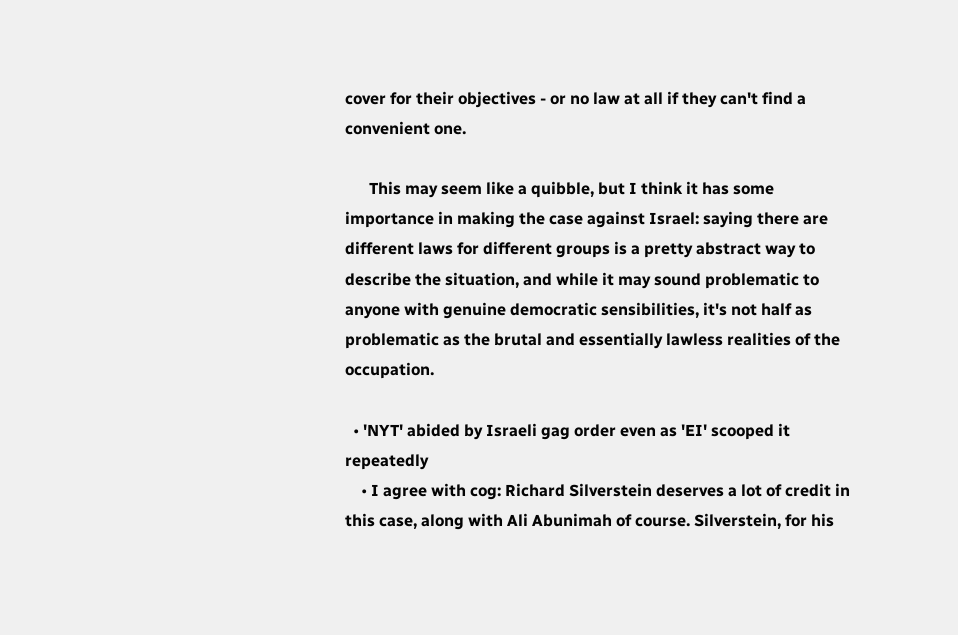cover for their objectives - or no law at all if they can't find a convenient one.

      This may seem like a quibble, but I think it has some importance in making the case against Israel: saying there are different laws for different groups is a pretty abstract way to describe the situation, and while it may sound problematic to anyone with genuine democratic sensibilities, it's not half as problematic as the brutal and essentially lawless realities of the occupation.

  • 'NYT' abided by Israeli gag order even as 'EI' scooped it repeatedly
    • I agree with cog: Richard Silverstein deserves a lot of credit in this case, along with Ali Abunimah of course. Silverstein, for his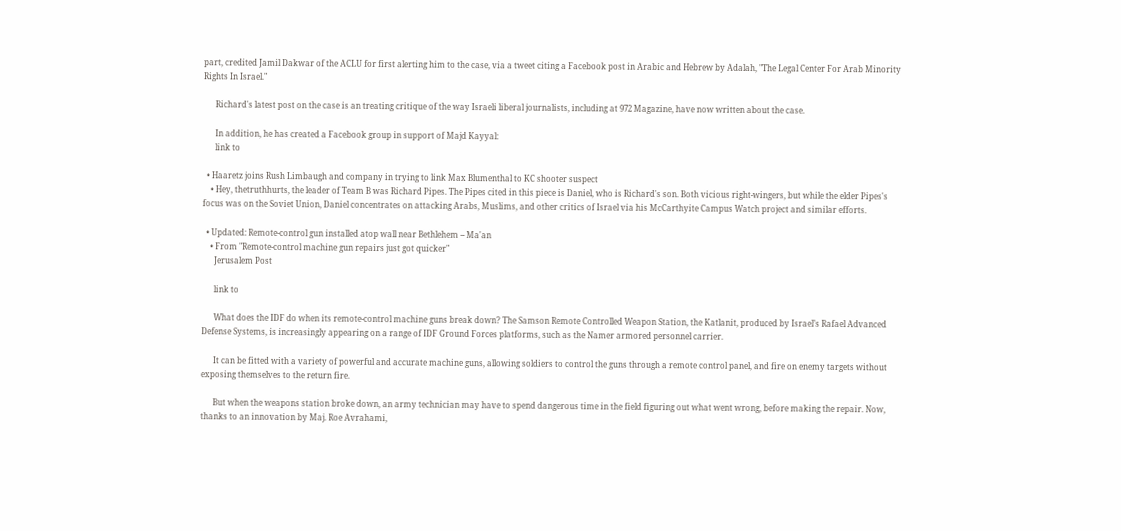part, credited Jamil Dakwar of the ACLU for first alerting him to the case, via a tweet citing a Facebook post in Arabic and Hebrew by Adalah, "The Legal Center For Arab Minority Rights In Israel."

      Richard's latest post on the case is an treating critique of the way Israeli liberal journalists, including at 972 Magazine, have now written about the case.

      In addition, he has created a Facebook group in support of Majd Kayyal:
      link to

  • Haaretz joins Rush Limbaugh and company in trying to link Max Blumenthal to KC shooter suspect
    • Hey, thetruthhurts, the leader of Team B was Richard Pipes. The Pipes cited in this piece is Daniel, who is Richard's son. Both vicious right-wingers, but while the elder Pipes's focus was on the Soviet Union, Daniel concentrates on attacking Arabs, Muslims, and other critics of Israel via his McCarthyite Campus Watch project and similar efforts.

  • Updated: Remote-control gun installed atop wall near Bethlehem -- Ma'an
    • From "Remote-control machine gun repairs just got quicker"
      Jerusalem Post

      link to

      What does the IDF do when its remote-control machine guns break down? The Samson Remote Controlled Weapon Station, the Katlanit, produced by Israel’s Rafael Advanced Defense Systems, is increasingly appearing on a range of IDF Ground Forces platforms, such as the Namer armored personnel carrier.

      It can be fitted with a variety of powerful and accurate machine guns, allowing soldiers to control the guns through a remote control panel, and fire on enemy targets without exposing themselves to the return fire.

      But when the weapons station broke down, an army technician may have to spend dangerous time in the field figuring out what went wrong, before making the repair. Now, thanks to an innovation by Maj. Roe Avrahami,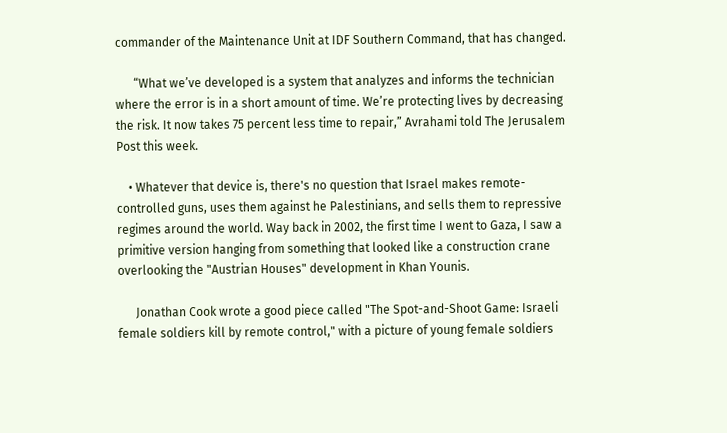commander of the Maintenance Unit at IDF Southern Command, that has changed.

      “What we’ve developed is a system that analyzes and informs the technician where the error is in a short amount of time. We’re protecting lives by decreasing the risk. It now takes 75 percent less time to repair,” Avrahami told The Jerusalem Post this week.

    • Whatever that device is, there's no question that Israel makes remote-controlled guns, uses them against he Palestinians, and sells them to repressive regimes around the world. Way back in 2002, the first time I went to Gaza, I saw a primitive version hanging from something that looked like a construction crane overlooking the "Austrian Houses" development in Khan Younis.

      Jonathan Cook wrote a good piece called "The Spot-and-Shoot Game: Israeli female soldiers kill by remote control," with a picture of young female soldiers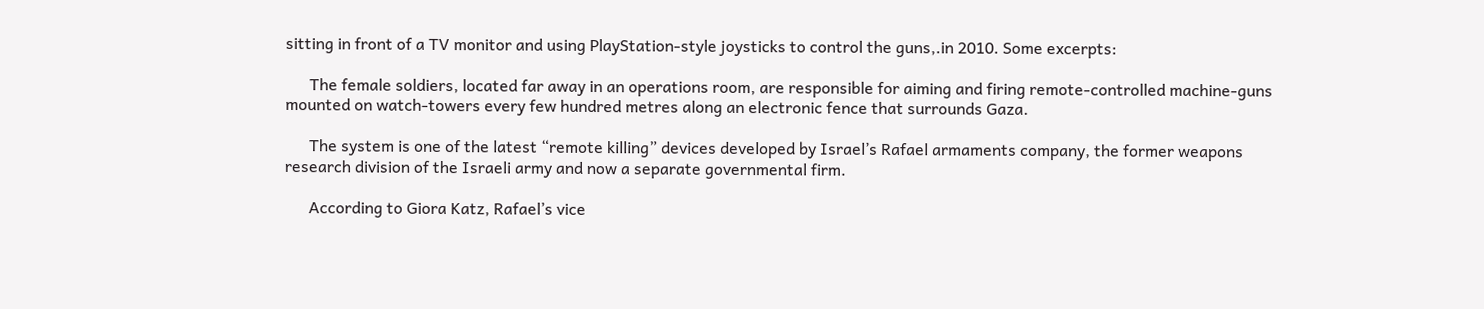sitting in front of a TV monitor and using PlayStation-style joysticks to control the guns,.in 2010. Some excerpts:

      The female soldiers, located far away in an operations room, are responsible for aiming and firing remote-controlled machine-guns mounted on watch-towers every few hundred metres along an electronic fence that surrounds Gaza.

      The system is one of the latest “remote killing” devices developed by Israel’s Rafael armaments company, the former weapons research division of the Israeli army and now a separate governmental firm.

      According to Giora Katz, Rafael’s vice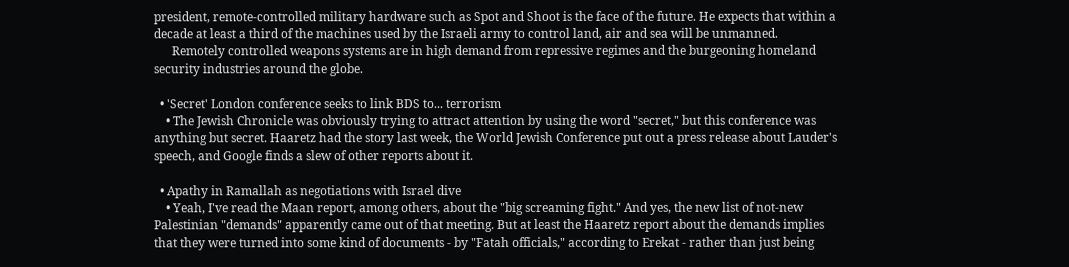president, remote-controlled military hardware such as Spot and Shoot is the face of the future. He expects that within a decade at least a third of the machines used by the Israeli army to control land, air and sea will be unmanned.
      Remotely controlled weapons systems are in high demand from repressive regimes and the burgeoning homeland security industries around the globe.

  • 'Secret' London conference seeks to link BDS to... terrorism
    • The Jewish Chronicle was obviously trying to attract attention by using the word "secret," but this conference was anything but secret. Haaretz had the story last week, the World Jewish Conference put out a press release about Lauder's speech, and Google finds a slew of other reports about it.

  • Apathy in Ramallah as negotiations with Israel dive
    • Yeah, I've read the Maan report, among others, about the "big screaming fight." And yes, the new list of not-new Palestinian "demands" apparently came out of that meeting. But at least the Haaretz report about the demands implies that they were turned into some kind of documents - by "Fatah officials," according to Erekat - rather than just being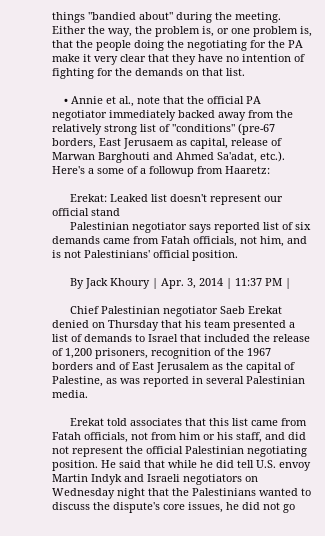things "bandied about" during the meeting. Either the way, the problem is, or one problem is, that the people doing the negotiating for the PA make it very clear that they have no intention of fighting for the demands on that list.

    • Annie et al., note that the official PA negotiator immediately backed away from the relatively strong list of "conditions" (pre-67 borders, East Jerusaem as capital, release of Marwan Barghouti and Ahmed Sa'adat, etc.). Here's a some of a followup from Haaretz:

      Erekat: Leaked list doesn't represent our official stand
      Palestinian negotiator says reported list of six demands came from Fatah officials, not him, and is not Palestinians' official position.

      By Jack Khoury | Apr. 3, 2014 | 11:37 PM |

      Chief Palestinian negotiator Saeb Erekat denied on Thursday that his team presented a list of demands to Israel that included the release of 1,200 prisoners, recognition of the 1967 borders and of East Jerusalem as the capital of Palestine, as was reported in several Palestinian media.

      Erekat told associates that this list came from Fatah officials, not from him or his staff, and did not represent the official Palestinian negotiating position. He said that while he did tell U.S. envoy Martin Indyk and Israeli negotiators on Wednesday night that the Palestinians wanted to discuss the dispute's core issues, he did not go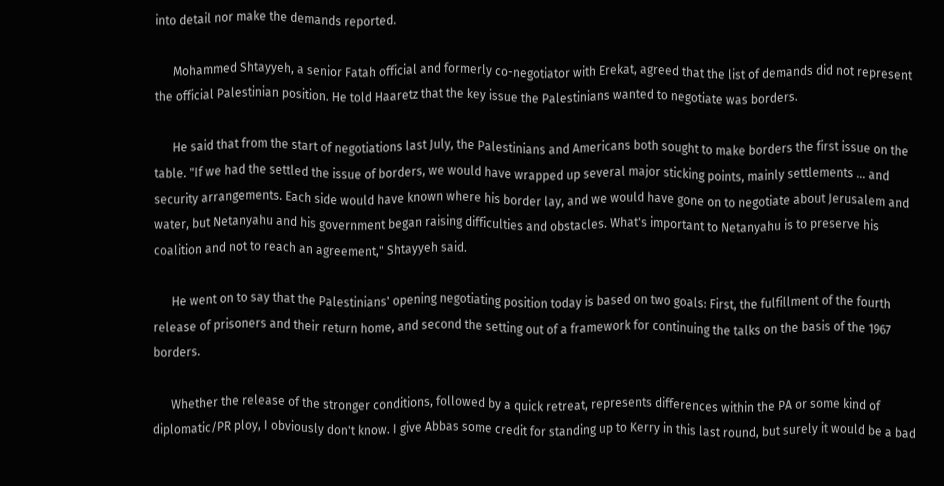into detail nor make the demands reported.

      Mohammed Shtayyeh, a senior Fatah official and formerly co-negotiator with Erekat, agreed that the list of demands did not represent the official Palestinian position. He told Haaretz that the key issue the Palestinians wanted to negotiate was borders.

      He said that from the start of negotiations last July, the Palestinians and Americans both sought to make borders the first issue on the table. "If we had the settled the issue of borders, we would have wrapped up several major sticking points, mainly settlements … and security arrangements. Each side would have known where his border lay, and we would have gone on to negotiate about Jerusalem and water, but Netanyahu and his government began raising difficulties and obstacles. What's important to Netanyahu is to preserve his coalition and not to reach an agreement," Shtayyeh said.

      He went on to say that the Palestinians' opening negotiating position today is based on two goals: First, the fulfillment of the fourth release of prisoners and their return home, and second the setting out of a framework for continuing the talks on the basis of the 1967 borders.

      Whether the release of the stronger conditions, followed by a quick retreat, represents differences within the PA or some kind of diplomatic/PR ploy, I obviously don't know. I give Abbas some credit for standing up to Kerry in this last round, but surely it would be a bad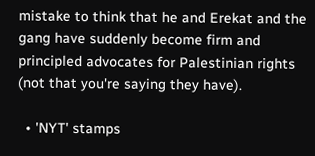mistake to think that he and Erekat and the gang have suddenly become firm and principled advocates for Palestinian rights (not that you're saying they have).

  • 'NYT' stamps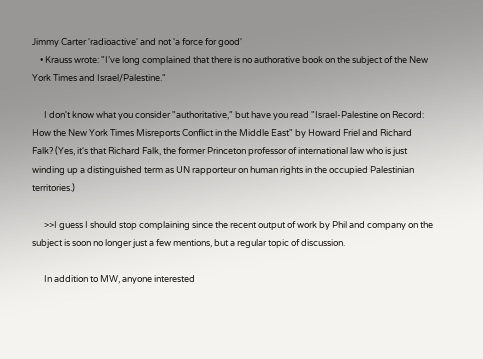Jimmy Carter 'radioactive' and not 'a force for good'
    • Krauss wrote: "I’ve long complained that there is no authorative book on the subject of the New York Times and Israel/Palestine."

      I don't know what you consider "authoritative," but have you read "Israel-Palestine on Record: How the New York Times Misreports Conflict in the Middle East" by Howard Friel and Richard Falk? (Yes, it's that Richard Falk, the former Princeton professor of international law who is just winding up a distinguished term as UN rapporteur on human rights in the occupied Palestinian territories.)

      >>I guess I should stop complaining since the recent output of work by Phil and company on the subject is soon no longer just a few mentions, but a regular topic of discussion.

      In addition to MW, anyone interested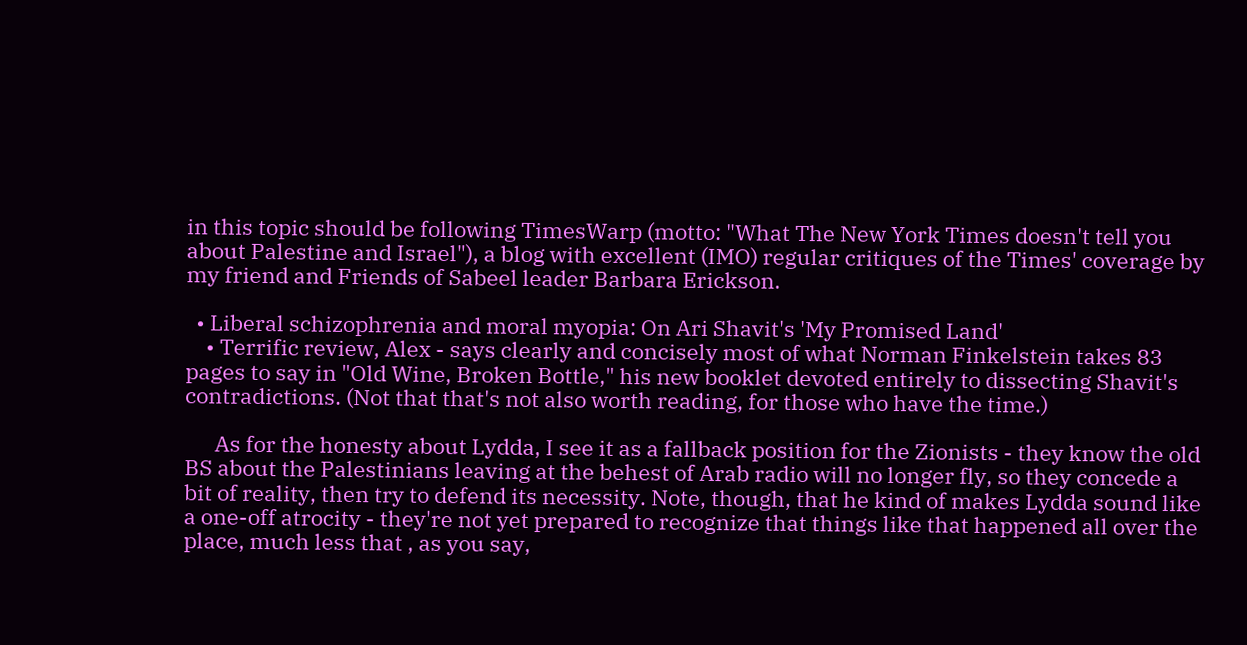in this topic should be following TimesWarp (motto: "What The New York Times doesn't tell you about Palestine and Israel"), a blog with excellent (IMO) regular critiques of the Times' coverage by my friend and Friends of Sabeel leader Barbara Erickson.

  • Liberal schizophrenia and moral myopia: On Ari Shavit's 'My Promised Land'
    • Terrific review, Alex - says clearly and concisely most of what Norman Finkelstein takes 83 pages to say in "Old Wine, Broken Bottle," his new booklet devoted entirely to dissecting Shavit's contradictions. (Not that that's not also worth reading, for those who have the time.)

      As for the honesty about Lydda, I see it as a fallback position for the Zionists - they know the old BS about the Palestinians leaving at the behest of Arab radio will no longer fly, so they concede a bit of reality, then try to defend its necessity. Note, though, that he kind of makes Lydda sound like a one-off atrocity - they're not yet prepared to recognize that things like that happened all over the place, much less that , as you say,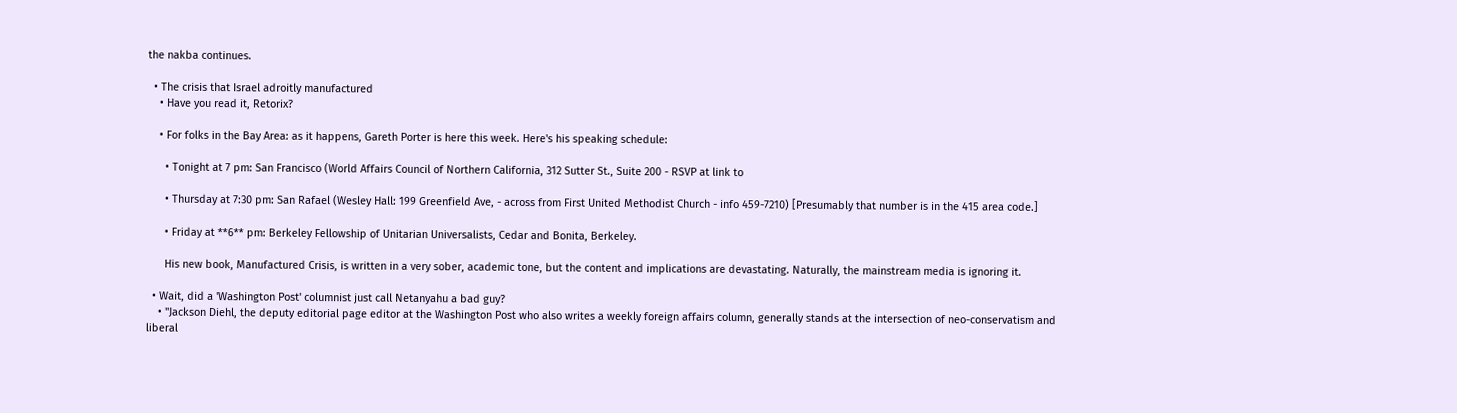the nakba continues.

  • The crisis that Israel adroitly manufactured
    • Have you read it, Retorix?

    • For folks in the Bay Area: as it happens, Gareth Porter is here this week. Here's his speaking schedule:

      • Tonight at 7 pm: San Francisco (World Affairs Council of Northern California, 312 Sutter St., Suite 200 - RSVP at link to

      • Thursday at 7:30 pm: San Rafael (Wesley Hall: 199 Greenfield Ave, - across from First United Methodist Church - info 459-7210) [Presumably that number is in the 415 area code.]

      • Friday at **6** pm: Berkeley Fellowship of Unitarian Universalists, Cedar and Bonita, Berkeley.

      His new book, Manufactured Crisis, is written in a very sober, academic tone, but the content and implications are devastating. Naturally, the mainstream media is ignoring it.

  • Wait, did a 'Washington Post' columnist just call Netanyahu a bad guy?
    • "Jackson Diehl, the deputy editorial page editor at the Washington Post who also writes a weekly foreign affairs column, generally stands at the intersection of neo-conservatism and liberal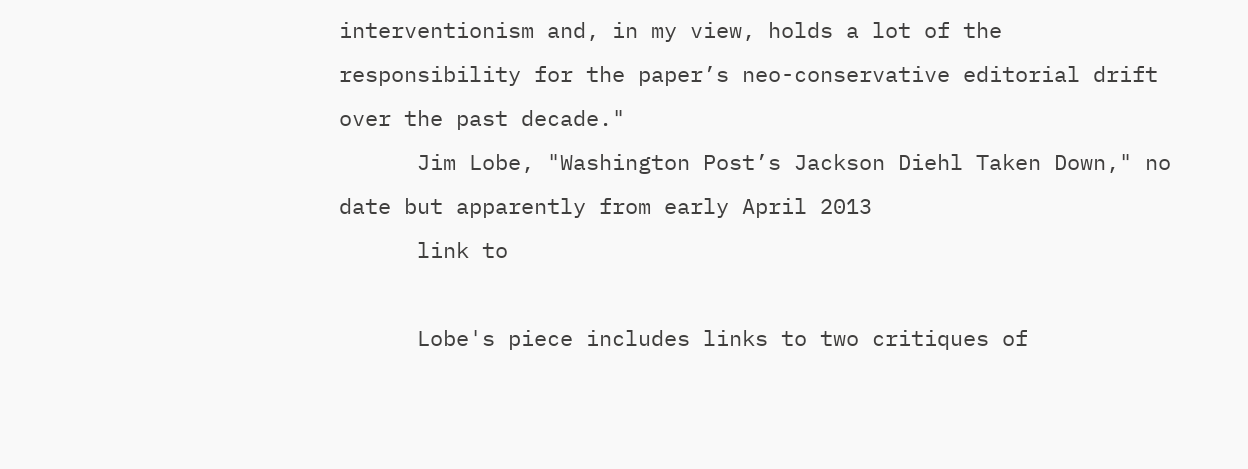interventionism and, in my view, holds a lot of the responsibility for the paper’s neo-conservative editorial drift over the past decade."
      Jim Lobe, "Washington Post’s Jackson Diehl Taken Down," no date but apparently from early April 2013
      link to

      Lobe's piece includes links to two critiques of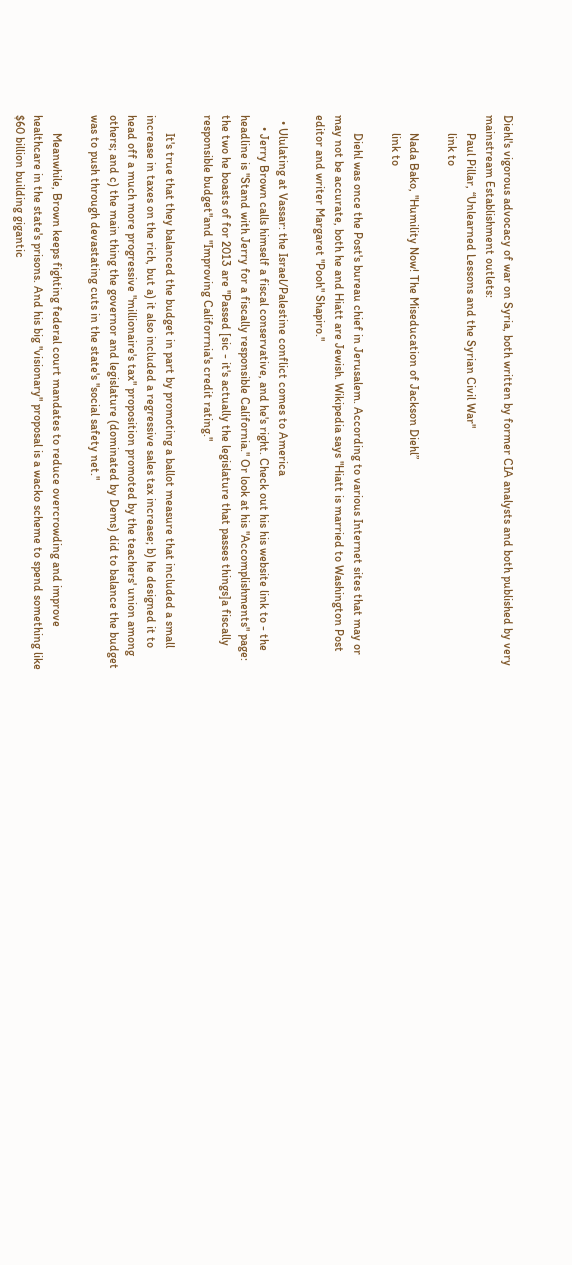Diehl's vigorous advocacy of war on Syria, both written by former CIA analysts and both published by very mainstream Establishment outlets:
      Paul Pillar, “Unlearned Lessons and the Syrian Civil War"
      link to

      Nada Bako, "Humility Now! The Miseducation of Jackson Diehl”
      link to

      Diehl was once the Post's bureau chief in Jerusalem. According to various Internet sites that may or may not be accurate, both he and Hiatt are Jewish. Wikipedia says "Hiatt is married to Washington Post editor and writer Margaret "Pooh" Shapiro."

  • Ululating at Vassar: the Israel/Palestine conflict comes to America
    • Jerry Brown calls himself a fiscal conservative, and he's right. Check out his his website link to - the headline is "Stand with Jerry for a fiscally responsible California." Or look at his "Accomplishments" page: the two he boasts of for 2013 are "Passed [sic - it's actually the legislature that passes things]a fiscally responsible budget"and "Improving Califorrnia's credit rating."

      It's true that they balanced the budget in part by promoting a ballot measure that included a small increase in taxes on the rich, but a) it also included a regressive sales tax increase; b) he designed it to head off a much more progressive "millionaire's tax" proposition promoted by the teachers' union among others; and c) the main thing the governor and legislature (dominated by Dems) did to balance the budget was to push through devastating cuts in the state's "social safety net."

      Meanwhile, Brown keeps fighting federal court mandates to reduce overcrowding and improve healthcare in the state's prisons. And his big "visionary" proposal is a wacko scheme to spend something like $60 billion building gigantic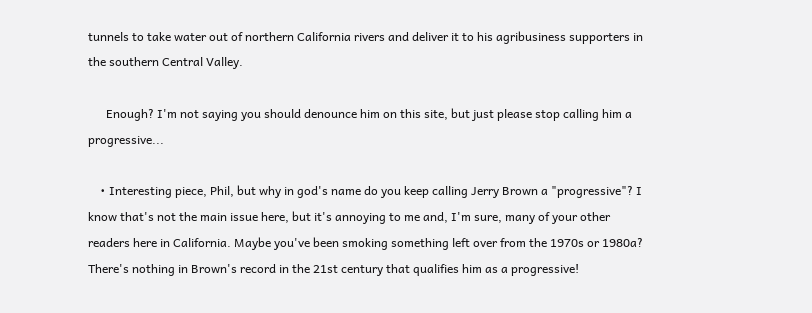tunnels to take water out of northern California rivers and deliver it to his agribusiness supporters in the southern Central Valley.

      Enough? I'm not saying you should denounce him on this site, but just please stop calling him a progressive...

    • Interesting piece, Phil, but why in god's name do you keep calling Jerry Brown a "progressive"? I know that's not the main issue here, but it's annoying to me and, I'm sure, many of your other readers here in California. Maybe you've been smoking something left over from the 1970s or 1980a? There's nothing in Brown's record in the 21st century that qualifies him as a progressive!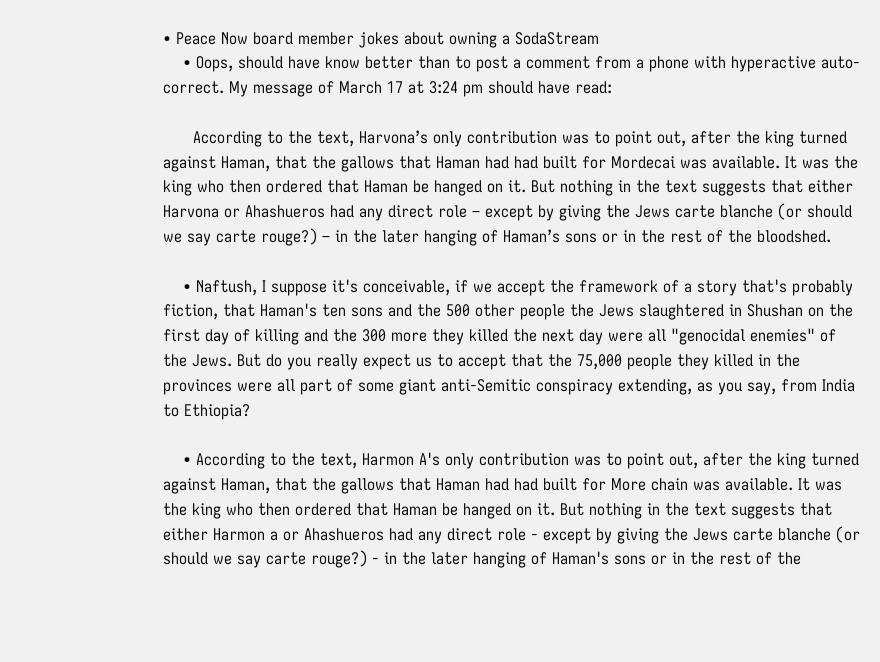• Peace Now board member jokes about owning a SodaStream
    • Oops, should have know better than to post a comment from a phone with hyperactive auto-correct. My message of March 17 at 3:24 pm should have read:

      According to the text, Harvona’s only contribution was to point out, after the king turned against Haman, that the gallows that Haman had had built for Mordecai was available. It was the king who then ordered that Haman be hanged on it. But nothing in the text suggests that either Harvona or Ahashueros had any direct role – except by giving the Jews carte blanche (or should we say carte rouge?) – in the later hanging of Haman’s sons or in the rest of the bloodshed.

    • Naftush, I suppose it's conceivable, if we accept the framework of a story that's probably fiction, that Haman's ten sons and the 500 other people the Jews slaughtered in Shushan on the first day of killing and the 300 more they killed the next day were all "genocidal enemies" of the Jews. But do you really expect us to accept that the 75,000 people they killed in the provinces were all part of some giant anti-Semitic conspiracy extending, as you say, from India to Ethiopia?

    • According to the text, Harmon A's only contribution was to point out, after the king turned against Haman, that the gallows that Haman had had built for More chain was available. It was the king who then ordered that Haman be hanged on it. But nothing in the text suggests that either Harmon a or Ahashueros had any direct role - except by giving the Jews carte blanche (or should we say carte rouge?) - in the later hanging of Haman's sons or in the rest of the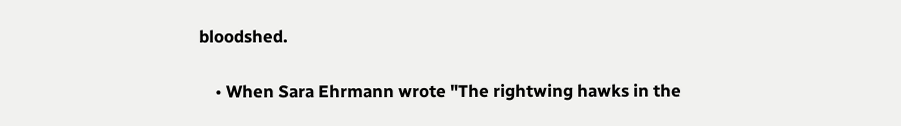bloodshed.

    • When Sara Ehrmann wrote "The rightwing hawks in the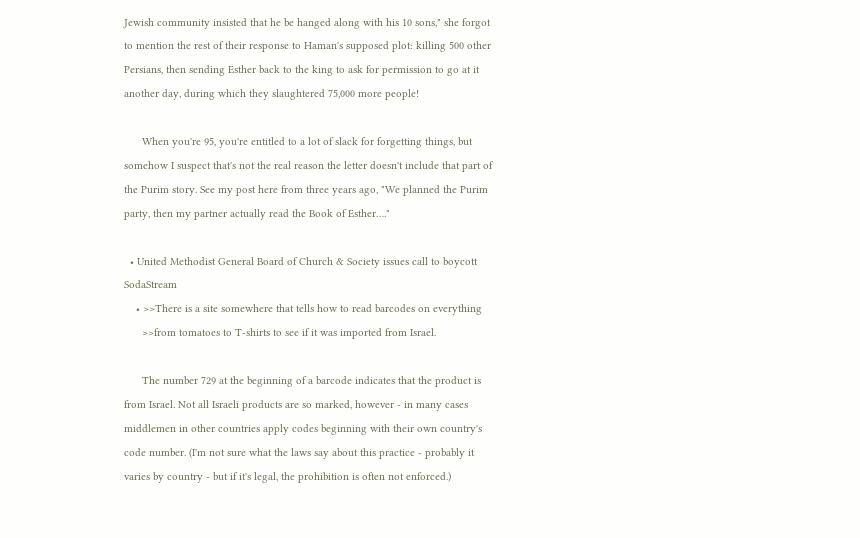Jewish community insisted that he be hanged along with his 10 sons," she forgot to mention the rest of their response to Haman's supposed plot: killing 500 other Persians, then sending Esther back to the king to ask for permission to go at it another day, during which they slaughtered 75,000 more people!

      When you're 95, you're entitled to a lot of slack for forgetting things, but somehow I suspect that's not the real reason the letter doesn't include that part of the Purim story. See my post here from three years ago, "We planned the Purim party, then my partner actually read the Book of Esther…."

  • United Methodist General Board of Church & Society issues call to boycott SodaStream
    • >>There is a site somewhere that tells how to read barcodes on everything
      >>from tomatoes to T-shirts to see if it was imported from Israel.

      The number 729 at the beginning of a barcode indicates that the product is from Israel. Not all Israeli products are so marked, however - in many cases middlemen in other countries apply codes beginning with their own country's code number. (I'm not sure what the laws say about this practice - probably it varies by country - but if it's legal, the prohibition is often not enforced.)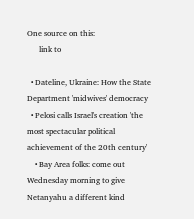One source on this:
      link to

  • Dateline, Ukraine: How the State Department 'midwives' democracy
  • Pelosi calls Israel's creation 'the most spectacular political achievement of the 20th century'
    • Bay Area folks: come out Wednesday morning to give Netanyahu a different kind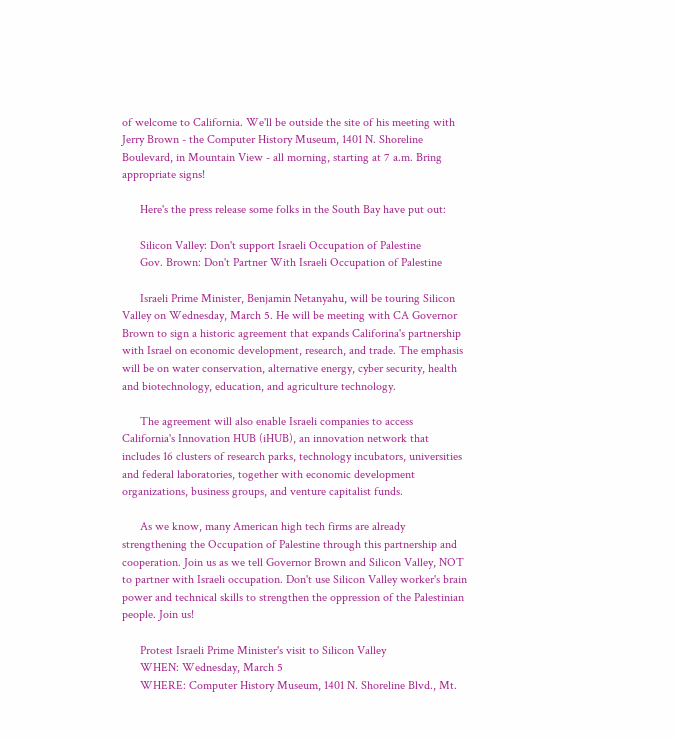of welcome to California. We'll be outside the site of his meeting with Jerry Brown - the Computer History Museum, 1401 N. Shoreline Boulevard, in Mountain View - all morning, starting at 7 a.m. Bring appropriate signs!

      Here's the press release some folks in the South Bay have put out:

      Silicon Valley: Don't support Israeli Occupation of Palestine
      Gov. Brown: Don't Partner With Israeli Occupation of Palestine

      Israeli Prime Minister, Benjamin Netanyahu, will be touring Silicon Valley on Wednesday, March 5. He will be meeting with CA Governor Brown to sign a historic agreement that expands Califorina's partnership with Israel on economic development, research, and trade. The emphasis will be on water conservation, alternative energy, cyber security, health and biotechnology, education, and agriculture technology.

      The agreement will also enable Israeli companies to access California's Innovation HUB (iHUB), an innovation network that includes 16 clusters of research parks, technology incubators, universities and federal laboratories, together with economic development organizations, business groups, and venture capitalist funds.

      As we know, many American high tech firms are already strengthening the Occupation of Palestine through this partnership and cooperation. Join us as we tell Governor Brown and Silicon Valley, NOT to partner with Israeli occupation. Don't use Silicon Valley worker's brain power and technical skills to strengthen the oppression of the Palestinian people. Join us!

      Protest Israeli Prime Minister's visit to Silicon Valley
      WHEN: Wednesday, March 5
      WHERE: Computer History Museum, 1401 N. Shoreline Blvd., Mt.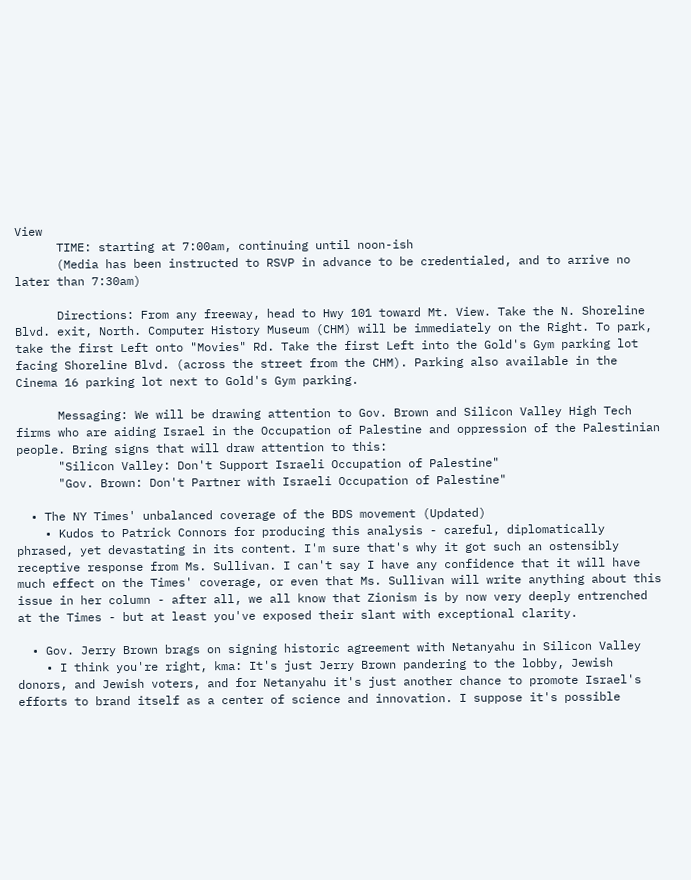View
      TIME: starting at 7:00am, continuing until noon-ish
      (Media has been instructed to RSVP in advance to be credentialed, and to arrive no later than 7:30am)

      Directions: From any freeway, head to Hwy 101 toward Mt. View. Take the N. Shoreline Blvd. exit, North. Computer History Museum (CHM) will be immediately on the Right. To park, take the first Left onto "Movies" Rd. Take the first Left into the Gold's Gym parking lot facing Shoreline Blvd. (across the street from the CHM). Parking also available in the Cinema 16 parking lot next to Gold's Gym parking.

      Messaging: We will be drawing attention to Gov. Brown and Silicon Valley High Tech firms who are aiding Israel in the Occupation of Palestine and oppression of the Palestinian people. Bring signs that will draw attention to this:
      "Silicon Valley: Don't Support Israeli Occupation of Palestine"
      "Gov. Brown: Don't Partner with Israeli Occupation of Palestine"

  • The NY Times' unbalanced coverage of the BDS movement (Updated)
    • Kudos to Patrick Connors for producing this analysis - careful, diplomatically phrased, yet devastating in its content. I'm sure that's why it got such an ostensibly receptive response from Ms. Sullivan. I can't say I have any confidence that it will have much effect on the Times' coverage, or even that Ms. Sullivan will write anything about this issue in her column - after all, we all know that Zionism is by now very deeply entrenched at the Times - but at least you've exposed their slant with exceptional clarity.

  • Gov. Jerry Brown brags on signing historic agreement with Netanyahu in Silicon Valley
    • I think you're right, kma: It's just Jerry Brown pandering to the lobby, Jewish donors, and Jewish voters, and for Netanyahu it's just another chance to promote Israel's efforts to brand itself as a center of science and innovation. I suppose it's possible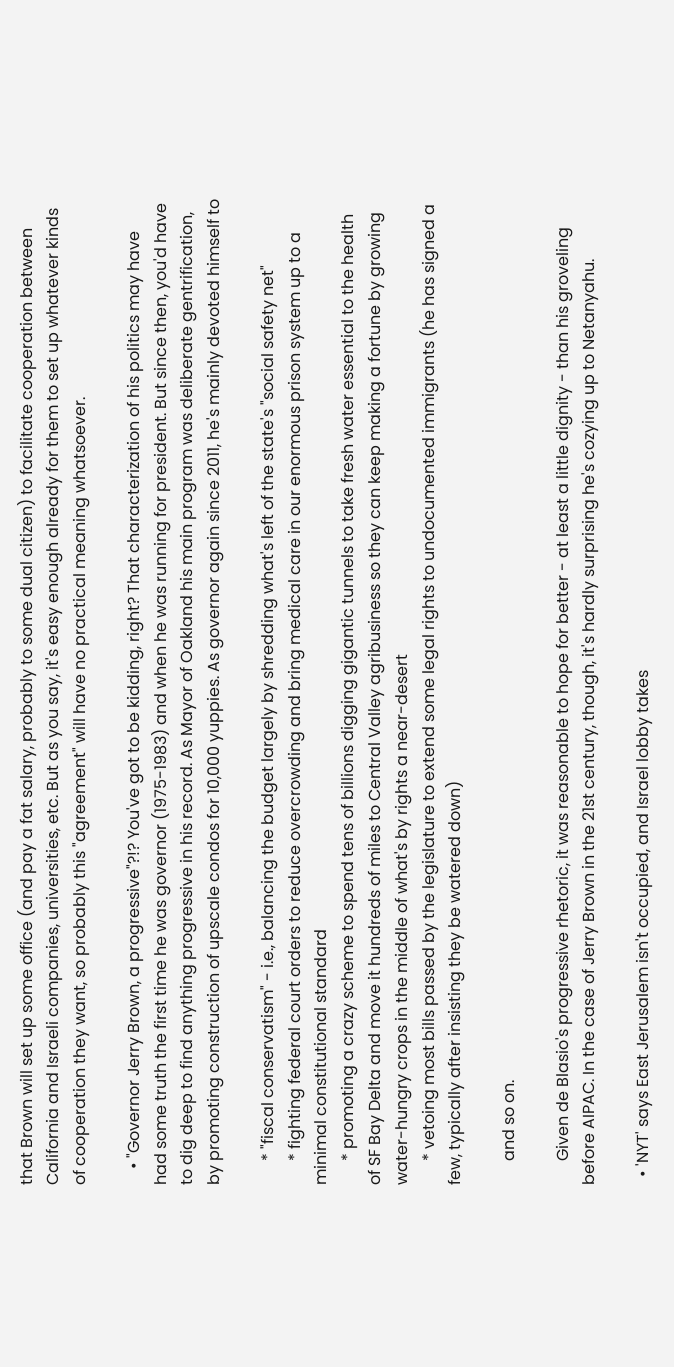that Brown will set up some office (and pay a fat salary, probably to some dual citizen) to facilitate cooperation between California and Israeli companies, universities, etc. But as you say, it's easy enough already for them to set up whatever kinds of cooperation they want, so probably this "agreement" will have no practical meaning whatsoever.

    • "Governor Jerry Brown, a progressive"?!? You've got to be kidding, right? That characterization of his politics may have had some truth the first time he was governor (1975-1983) and when he was running for president. But since then, you'd have to dig deep to find anything progressive in his record. As Mayor of Oakland his main program was deliberate gentrification, by promoting construction of upscale condos for 10,000 yuppies. As governor again since 2011, he's mainly devoted himself to

      * "fiscal conservatism" - i.e., balancing the budget largely by shredding what's left of the state's "social safety net"
      * fighting federal court orders to reduce overcrowding and bring medical care in our enormous prison system up to a minimal constitutional standard
      * promoting a crazy scheme to spend tens of billions digging gigantic tunnels to take fresh water essential to the health of SF Bay Delta and move it hundreds of miles to Central Valley agribusiness so they can keep making a fortune by growing water-hungry crops in the middle of what's by rights a near-desert
      * vetoing most bills passed by the legislature to extend some legal rights to undocumented immigrants (he has signed a few, typically after insisting they be watered down)

      and so on.

      Given de Blasio's progressive rhetoric, it was reasonable to hope for better - at least a little dignity - than his groveling before AIPAC. In the case of Jerry Brown in the 21st century, though, it's hardly surprising he's cozying up to Netanyahu.

  • 'NYT' says East Jerusalem isn't occupied, and Israel lobby takes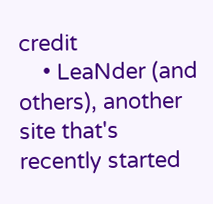credit
    • LeaNder (and others), another site that's recently started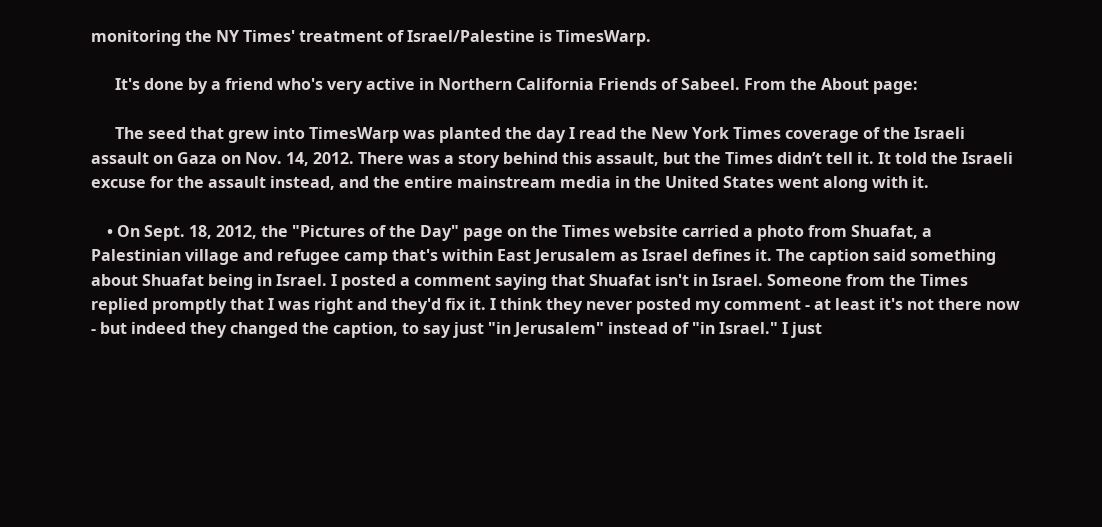monitoring the NY Times' treatment of Israel/Palestine is TimesWarp.

      It's done by a friend who's very active in Northern California Friends of Sabeel. From the About page:

      The seed that grew into TimesWarp was planted the day I read the New York Times coverage of the Israeli assault on Gaza on Nov. 14, 2012. There was a story behind this assault, but the Times didn’t tell it. It told the Israeli excuse for the assault instead, and the entire mainstream media in the United States went along with it.

    • On Sept. 18, 2012, the "Pictures of the Day" page on the Times website carried a photo from Shuafat, a Palestinian village and refugee camp that's within East Jerusalem as Israel defines it. The caption said something about Shuafat being in Israel. I posted a comment saying that Shuafat isn't in Israel. Someone from the Times replied promptly that I was right and they'd fix it. I think they never posted my comment - at least it's not there now - but indeed they changed the caption, to say just "in Jerusalem" instead of "in Israel." I just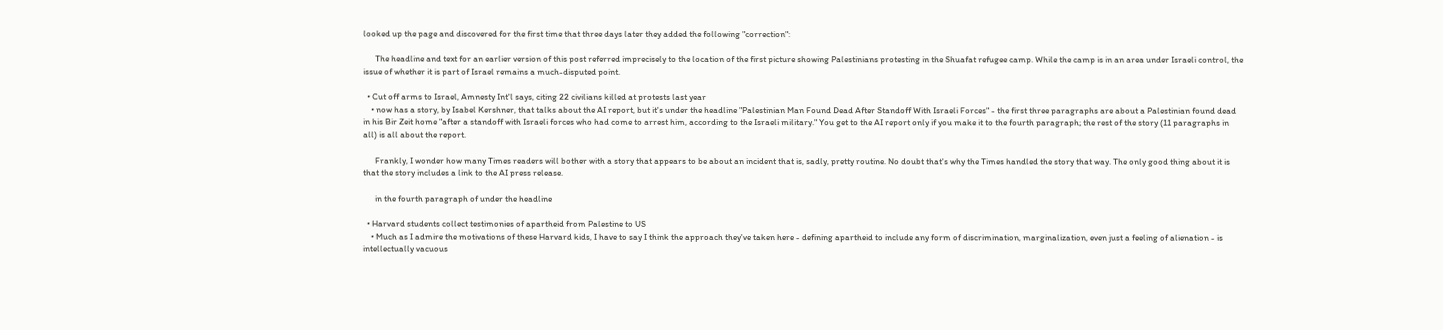looked up the page and discovered for the first time that three days later they added the following "correction":

      The headline and text for an earlier version of this post referred imprecisely to the location of the first picture showing Palestinians protesting in the Shuafat refugee camp. While the camp is in an area under Israeli control, the issue of whether it is part of Israel remains a much-disputed point.

  • Cut off arms to Israel, Amnesty Int'l says, citing 22 civilians killed at protests last year
    • now has a story, by Isabel Kershner, that talks about the AI report, but it's under the headline "Palestinian Man Found Dead After Standoff With Israeli Forces" - the first three paragraphs are about a Palestinian found dead in his Bir Zeit home "after a standoff with Israeli forces who had come to arrest him, according to the Israeli military." You get to the AI report only if you make it to the fourth paragraph; the rest of the story (11 paragraphs in all) is all about the report.

      Frankly, I wonder how many Times readers will bother with a story that appears to be about an incident that is, sadly, pretty routine. No doubt that's why the Times handled the story that way. The only good thing about it is that the story includes a link to the AI press release.

      in the fourth paragraph of under the headline

  • Harvard students collect testimonies of apartheid from Palestine to US
    • Much as I admire the motivations of these Harvard kids, I have to say I think the approach they've taken here - defining apartheid to include any form of discrimination, marginalization, even just a feeling of alienation - is intellectually vacuous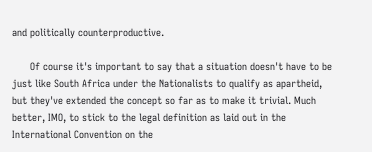and politically counterproductive.

      Of course it's important to say that a situation doesn't have to be just like South Africa under the Nationalists to qualify as apartheid, but they've extended the concept so far as to make it trivial. Much better, IMO, to stick to the legal definition as laid out in the International Convention on the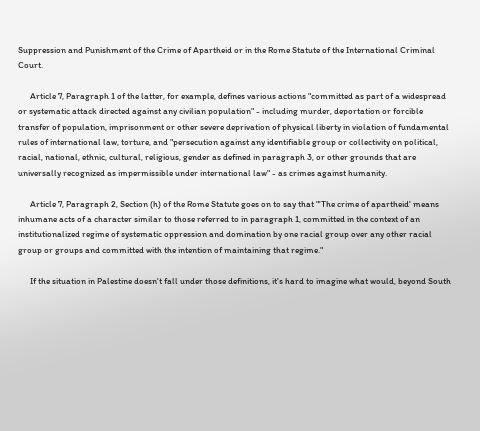Suppression and Punishment of the Crime of Apartheid or in the Rome Statute of the International Criminal Court.

      Article 7, Paragraph 1 of the latter, for example, defines various actions "committed as part of a widespread or systematic attack directed against any civilian population" - including murder, deportation or forcible transfer of population, imprisonment or other severe deprivation of physical liberty in violation of fundamental rules of international law, torture, and "persecution against any identifiable group or collectivity on political, racial, national, ethnic, cultural, religious, gender as defined in paragraph 3, or other grounds that are universally recognized as impermissible under international law" - as crimes against humanity.

      Article 7, Paragraph 2, Section (h) of the Rome Statute goes on to say that "'The crime of apartheid' means inhumane acts of a character similar to those referred to in paragraph 1, committed in the context of an institutionalized regime of systematic oppression and domination by one racial group over any other racial group or groups and committed with the intention of maintaining that regime."

      If the situation in Palestine doesn't fall under those definitions, it's hard to imagine what would, beyond South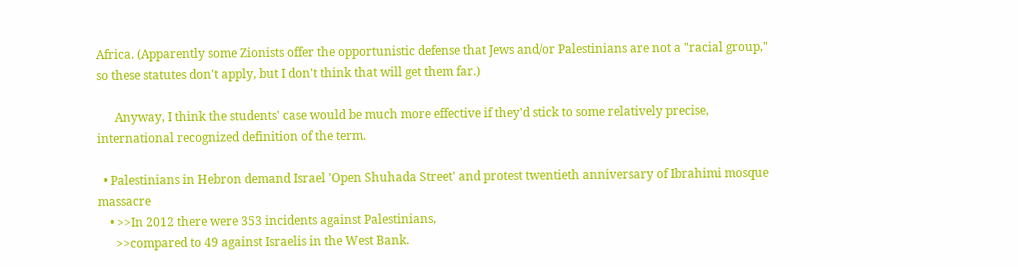Africa. (Apparently some Zionists offer the opportunistic defense that Jews and/or Palestinians are not a "racial group," so these statutes don't apply, but I don't think that will get them far.)

      Anyway, I think the students' case would be much more effective if they'd stick to some relatively precise, international recognized definition of the term.

  • Palestinians in Hebron demand Israel 'Open Shuhada Street' and protest twentieth anniversary of Ibrahimi mosque massacre
    • >>In 2012 there were 353 incidents against Palestinians,
      >>compared to 49 against Israelis in the West Bank.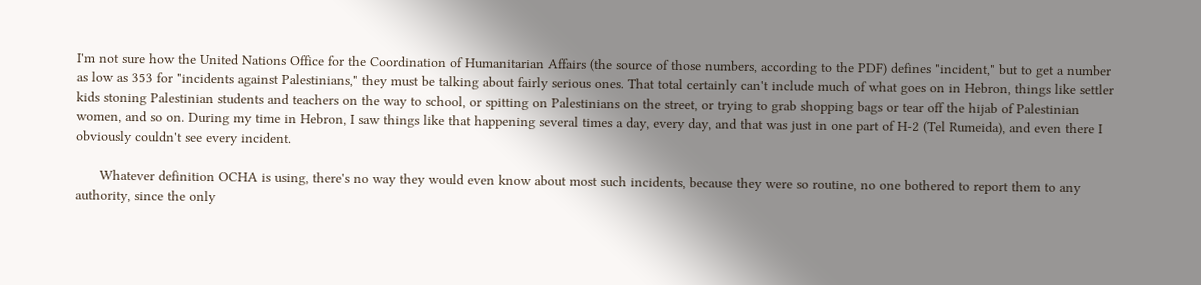I'm not sure how the United Nations Office for the Coordination of Humanitarian Affairs (the source of those numbers, according to the PDF) defines "incident," but to get a number as low as 353 for "incidents against Palestinians," they must be talking about fairly serious ones. That total certainly can't include much of what goes on in Hebron, things like settler kids stoning Palestinian students and teachers on the way to school, or spitting on Palestinians on the street, or trying to grab shopping bags or tear off the hijab of Palestinian women, and so on. During my time in Hebron, I saw things like that happening several times a day, every day, and that was just in one part of H-2 (Tel Rumeida), and even there I obviously couldn't see every incident.

      Whatever definition OCHA is using, there's no way they would even know about most such incidents, because they were so routine, no one bothered to report them to any authority, since the only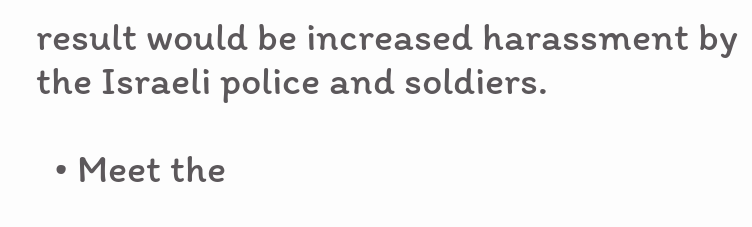result would be increased harassment by the Israeli police and soldiers.

  • Meet the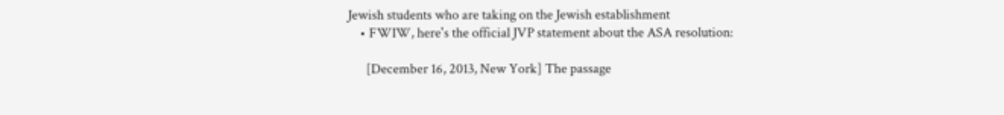Jewish students who are taking on the Jewish establishment
    • FWIW, here's the official JVP statement about the ASA resolution:

      [December 16, 2013, New York] The passage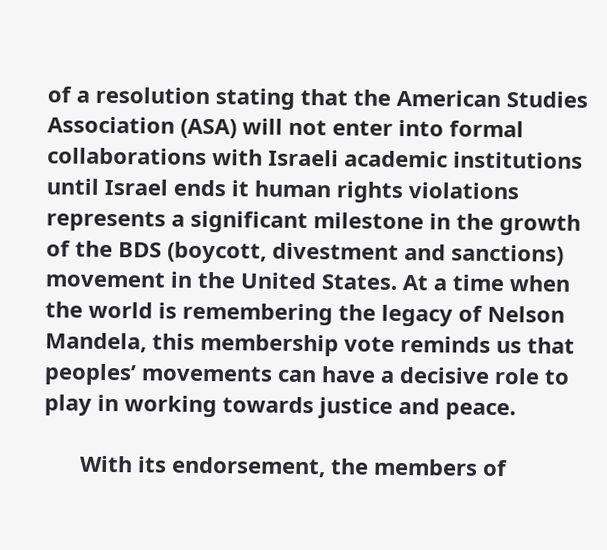of a resolution stating that the American Studies Association (ASA) will not enter into formal collaborations with Israeli academic institutions until Israel ends it human rights violations represents a significant milestone in the growth of the BDS (boycott, divestment and sanctions) movement in the United States. At a time when the world is remembering the legacy of Nelson Mandela, this membership vote reminds us that peoples’ movements can have a decisive role to play in working towards justice and peace.

      With its endorsement, the members of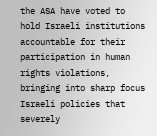the ASA have voted to hold Israeli institutions accountable for their participation in human rights violations, bringing into sharp focus Israeli policies that severely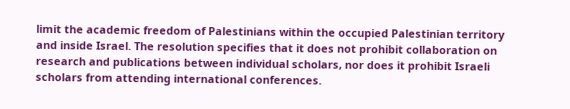limit the academic freedom of Palestinians within the occupied Palestinian territory and inside Israel. The resolution specifies that it does not prohibit collaboration on research and publications between individual scholars, nor does it prohibit Israeli scholars from attending international conferences.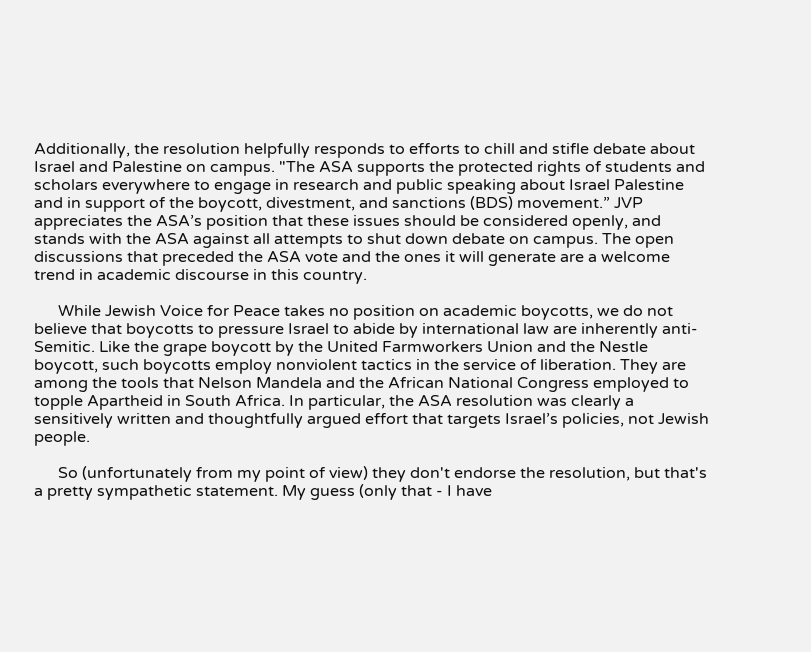Additionally, the resolution helpfully responds to efforts to chill and stifle debate about Israel and Palestine on campus. "The ASA supports the protected rights of students and scholars everywhere to engage in research and public speaking about Israel Palestine and in support of the boycott, divestment, and sanctions (BDS) movement.” JVP appreciates the ASA’s position that these issues should be considered openly, and stands with the ASA against all attempts to shut down debate on campus. The open discussions that preceded the ASA vote and the ones it will generate are a welcome trend in academic discourse in this country.

      While Jewish Voice for Peace takes no position on academic boycotts, we do not believe that boycotts to pressure Israel to abide by international law are inherently anti-Semitic. Like the grape boycott by the United Farmworkers Union and the Nestle boycott, such boycotts employ nonviolent tactics in the service of liberation. They are among the tools that Nelson Mandela and the African National Congress employed to topple Apartheid in South Africa. In particular, the ASA resolution was clearly a sensitively written and thoughtfully argued effort that targets Israel’s policies, not Jewish people.

      So (unfortunately from my point of view) they don't endorse the resolution, but that's a pretty sympathetic statement. My guess (only that - I have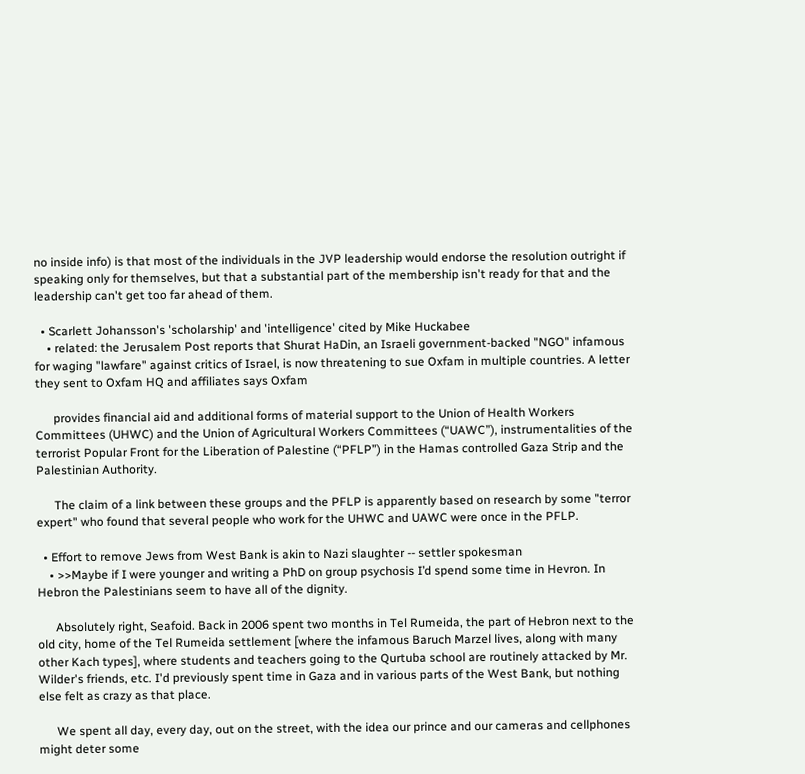no inside info) is that most of the individuals in the JVP leadership would endorse the resolution outright if speaking only for themselves, but that a substantial part of the membership isn't ready for that and the leadership can't get too far ahead of them.

  • Scarlett Johansson's 'scholarship' and 'intelligence' cited by Mike Huckabee
    • related: the Jerusalem Post reports that Shurat HaDin, an Israeli government-backed "NGO" infamous for waging "lawfare" against critics of Israel, is now threatening to sue Oxfam in multiple countries. A letter they sent to Oxfam HQ and affiliates says Oxfam

      provides financial aid and additional forms of material support to the Union of Health Workers Committees (UHWC) and the Union of Agricultural Workers Committees (“UAWC”), instrumentalities of the terrorist Popular Front for the Liberation of Palestine (“PFLP”) in the Hamas controlled Gaza Strip and the Palestinian Authority.

      The claim of a link between these groups and the PFLP is apparently based on research by some "terror expert" who found that several people who work for the UHWC and UAWC were once in the PFLP.

  • Effort to remove Jews from West Bank is akin to Nazi slaughter -- settler spokesman
    • >>Maybe if I were younger and writing a PhD on group psychosis I’d spend some time in Hevron. In Hebron the Palestinians seem to have all of the dignity.

      Absolutely right, Seafoid. Back in 2006 spent two months in Tel Rumeida, the part of Hebron next to the old city, home of the Tel Rumeida settlement [where the infamous Baruch Marzel lives, along with many other Kach types], where students and teachers going to the Qurtuba school are routinely attacked by Mr. Wilder's friends, etc. I'd previously spent time in Gaza and in various parts of the West Bank, but nothing else felt as crazy as that place.

      We spent all day, every day, out on the street, with the idea our prince and our cameras and cellphones might deter some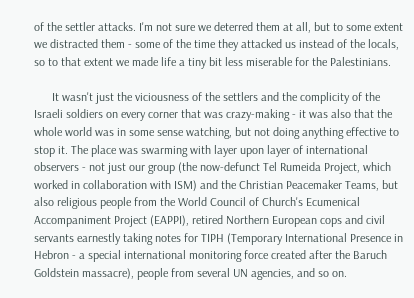of the settler attacks. I'm not sure we deterred them at all, but to some extent we distracted them - some of the time they attacked us instead of the locals, so to that extent we made life a tiny bit less miserable for the Palestinians.

      It wasn't just the viciousness of the settlers and the complicity of the Israeli soldiers on every corner that was crazy-making - it was also that the whole world was in some sense watching, but not doing anything effective to stop it. The place was swarming with layer upon layer of international observers - not just our group (the now-defunct Tel Rumeida Project, which worked in collaboration with ISM) and the Christian Peacemaker Teams, but also religious people from the World Council of Church's Ecumenical Accompaniment Project (EAPPI), retired Northern European cops and civil servants earnestly taking notes for TIPH (Temporary International Presence in Hebron - a special international monitoring force created after the Baruch Goldstein massacre), people from several UN agencies, and so on.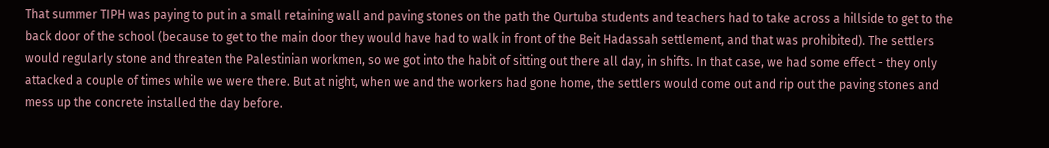That summer TIPH was paying to put in a small retaining wall and paving stones on the path the Qurtuba students and teachers had to take across a hillside to get to the back door of the school (because to get to the main door they would have had to walk in front of the Beit Hadassah settlement, and that was prohibited). The settlers would regularly stone and threaten the Palestinian workmen, so we got into the habit of sitting out there all day, in shifts. In that case, we had some effect - they only attacked a couple of times while we were there. But at night, when we and the workers had gone home, the settlers would come out and rip out the paving stones and mess up the concrete installed the day before.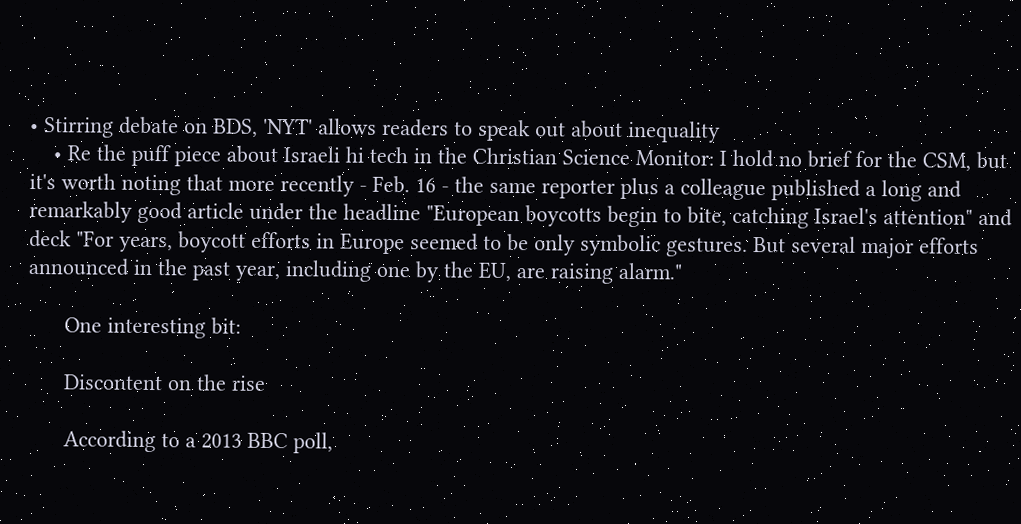• Stirring debate on BDS, 'NYT' allows readers to speak out about inequality
    • Re the puff piece about Israeli hi tech in the Christian Science Monitor: I hold no brief for the CSM, but it's worth noting that more recently - Feb. 16 - the same reporter plus a colleague published a long and remarkably good article under the headline "European boycotts begin to bite, catching Israel's attention" and deck "For years, boycott efforts in Europe seemed to be only symbolic gestures. But several major efforts announced in the past year, including one by the EU, are raising alarm."

      One interesting bit:

      Discontent on the rise

      According to a 2013 BBC poll,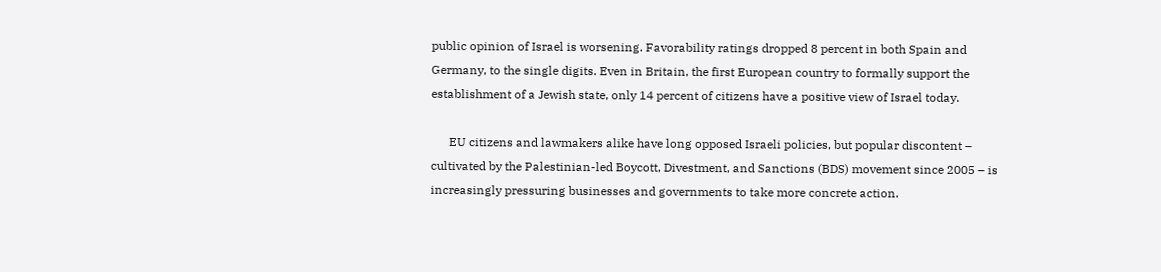public opinion of Israel is worsening. Favorability ratings dropped 8 percent in both Spain and Germany, to the single digits. Even in Britain, the first European country to formally support the establishment of a Jewish state, only 14 percent of citizens have a positive view of Israel today.

      EU citizens and lawmakers alike have long opposed Israeli policies, but popular discontent – cultivated by the Palestinian-led Boycott, Divestment, and Sanctions (BDS) movement since 2005 – is increasingly pressuring businesses and governments to take more concrete action.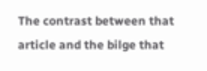The contrast between that article and the bilge that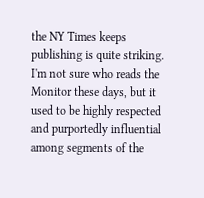the NY Times keeps publishing is quite striking. I'm not sure who reads the Monitor these days, but it used to be highly respected and purportedly influential among segments of the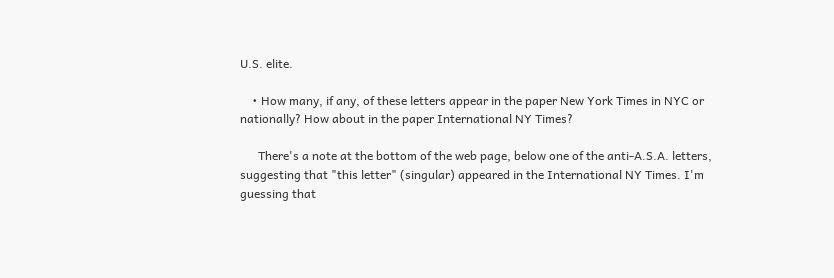U.S. elite.

    • How many, if any, of these letters appear in the paper New York Times in NYC or nationally? How about in the paper International NY Times?

      There's a note at the bottom of the web page, below one of the anti-A.S.A. letters, suggesting that "this letter" (singular) appeared in the International NY Times. I'm guessing that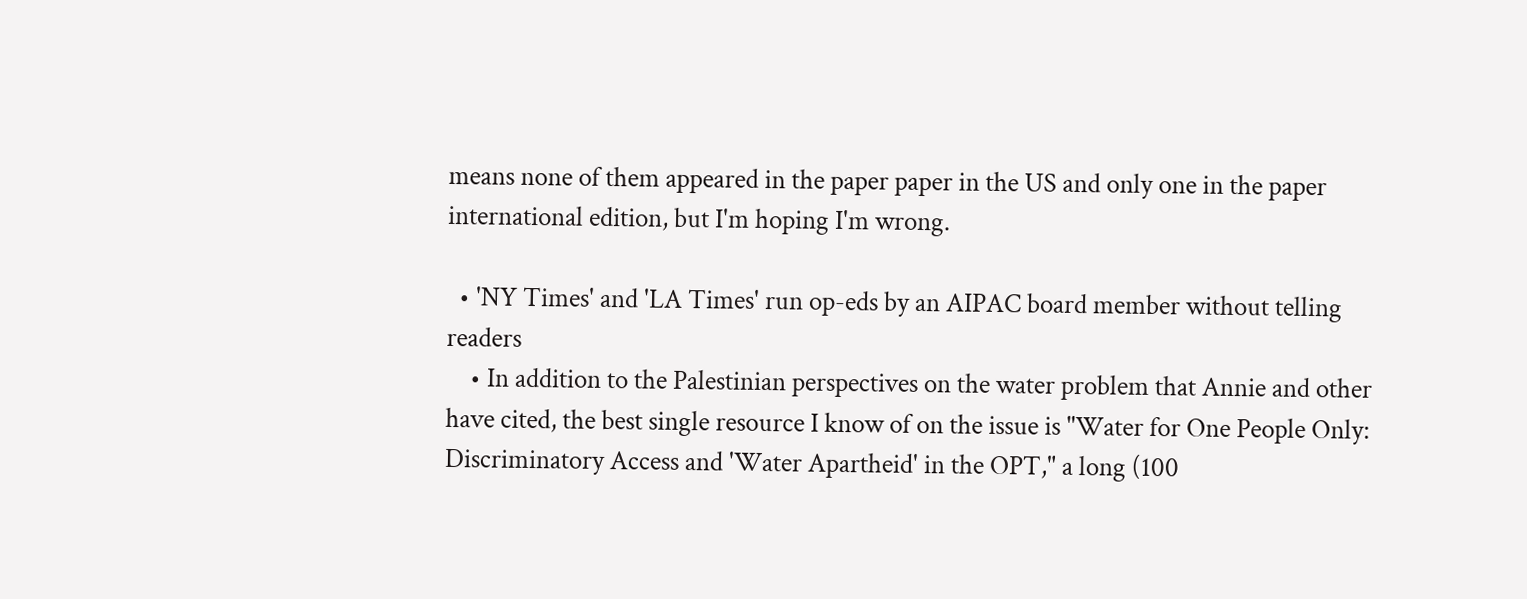means none of them appeared in the paper paper in the US and only one in the paper international edition, but I'm hoping I'm wrong.

  • 'NY Times' and 'LA Times' run op-eds by an AIPAC board member without telling readers
    • In addition to the Palestinian perspectives on the water problem that Annie and other have cited, the best single resource I know of on the issue is "Water for One People Only: Discriminatory Access and 'Water Apartheid' in the OPT," a long (100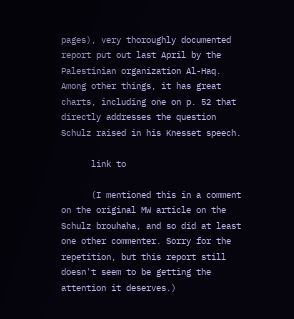pages), very thoroughly documented report put out last April by the Palestinian organization Al-Haq. Among other things, it has great charts, including one on p. 52 that directly addresses the question Schulz raised in his Knesset speech.

      link to

      (I mentioned this in a comment on the original MW article on the Schulz brouhaha, and so did at least one other commenter. Sorry for the repetition, but this report still doesn't seem to be getting the attention it deserves.)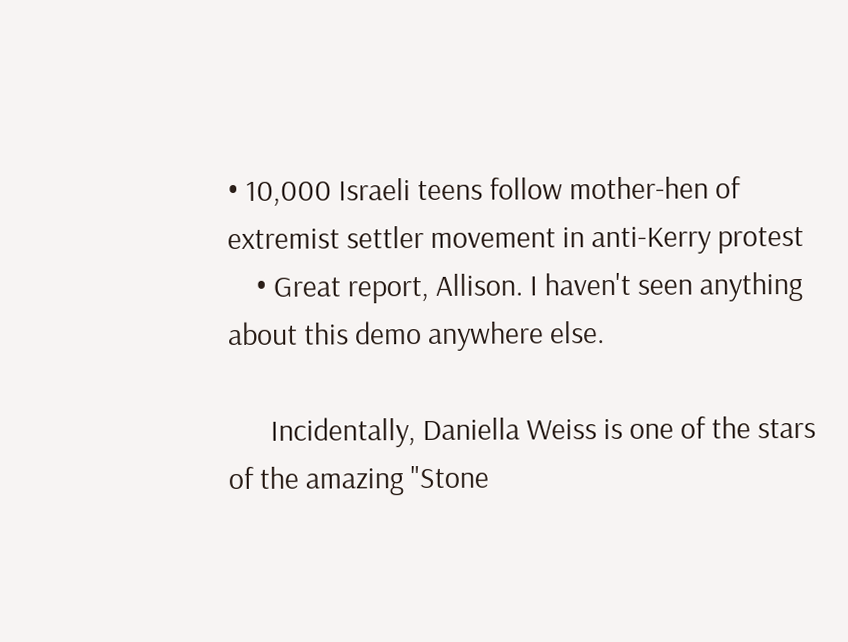• 10,000 Israeli teens follow mother-hen of extremist settler movement in anti-Kerry protest
    • Great report, Allison. I haven't seen anything about this demo anywhere else.

      Incidentally, Daniella Weiss is one of the stars of the amazing "Stone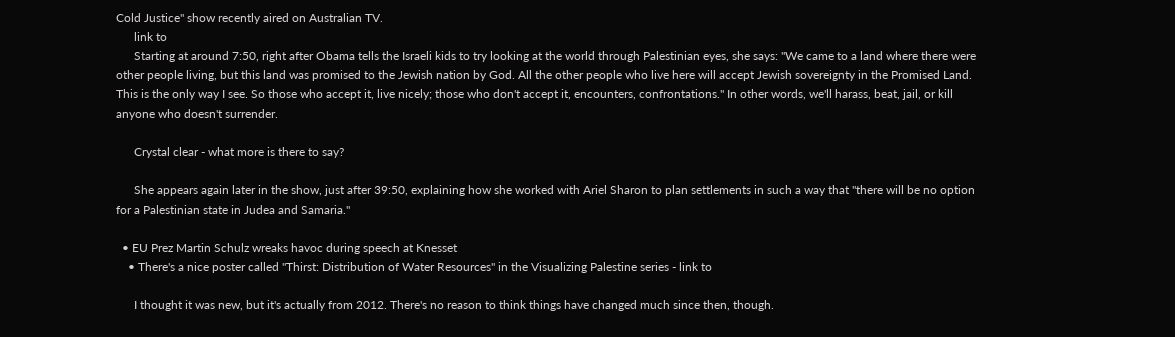Cold Justice" show recently aired on Australian TV.
      link to
      Starting at around 7:50, right after Obama tells the Israeli kids to try looking at the world through Palestinian eyes, she says: "We came to a land where there were other people living, but this land was promised to the Jewish nation by God. All the other people who live here will accept Jewish sovereignty in the Promised Land. This is the only way I see. So those who accept it, live nicely; those who don't accept it, encounters, confrontations." In other words, we'll harass, beat, jail, or kill anyone who doesn't surrender.

      Crystal clear - what more is there to say?

      She appears again later in the show, just after 39:50, explaining how she worked with Ariel Sharon to plan settlements in such a way that "there will be no option for a Palestinian state in Judea and Samaria."

  • EU Prez Martin Schulz wreaks havoc during speech at Knesset
    • There's a nice poster called "Thirst: Distribution of Water Resources" in the Visualizing Palestine series - link to

      I thought it was new, but it's actually from 2012. There's no reason to think things have changed much since then, though.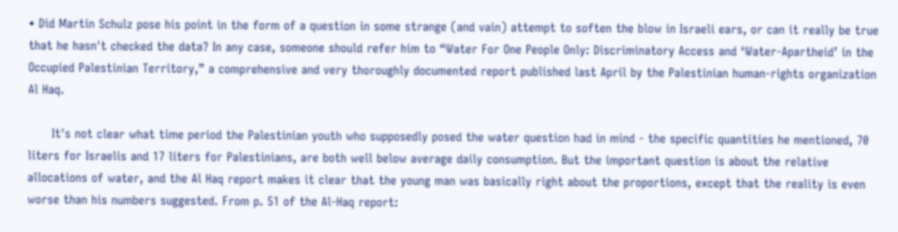• Did Martin Schulz pose his point in the form of a question in some strange (and vain) attempt to soften the blow in Israeli ears, or can it really be true that he hasn't checked the data? In any case, someone should refer him to “Water For One People Only: Discriminatory Access and ‘Water-Apartheid’ in the Occupied Palestinian Territory,” a comprehensive and very thoroughly documented report published last April by the Palestinian human-rights organization Al Haq.

      It's not clear what time period the Palestinian youth who supposedly posed the water question had in mind - the specific quantities he mentioned, 70 liters for Israelis and 17 liters for Palestinians, are both well below average daily consumption. But the important question is about the relative allocations of water, and the Al Haq report makes it clear that the young man was basically right about the proportions, except that the reality is even worse than his numbers suggested. From p. 51 of the Al-Haq report: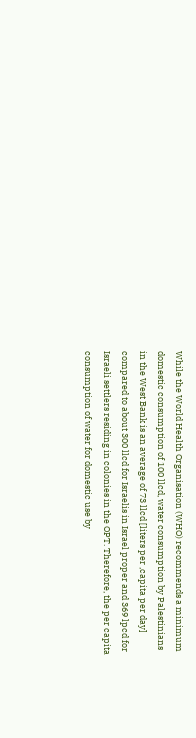While the World Health Organisation (WHO) recommends a minimum domestic consumption of 100 llcd, water consumption by Palestinians in the West Bank is an average of 73 llcd [liters per ,capita per day] compared to about 300 llcd for Israelis in Israel proper and 369 lpcd for Israeli settlers residing in colonies in the OPT. Therefore, the per capita consumption of water for domestic use by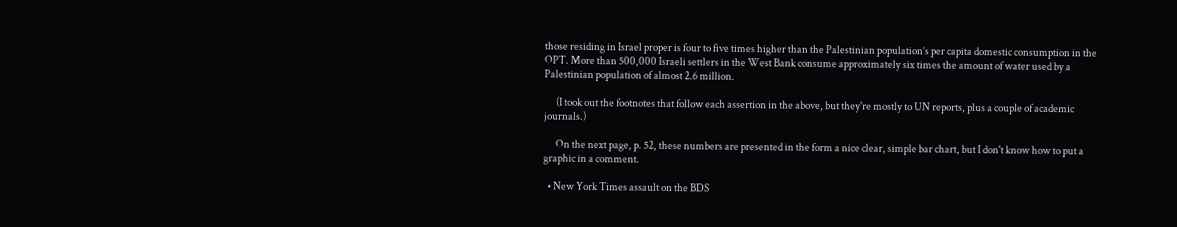those residing in Israel proper is four to five times higher than the Palestinian population’s per capita domestic consumption in the OPT. More than 500,000 Israeli settlers in the West Bank consume approximately six times the amount of water used by a Palestinian population of almost 2.6 million.

      (I took out the footnotes that follow each assertion in the above, but they're mostly to UN reports, plus a couple of academic journals.)

      On the next page, p. 52, these numbers are presented in the form a nice clear, simple bar chart, but I don't know how to put a graphic in a comment.

  • New York Times assault on the BDS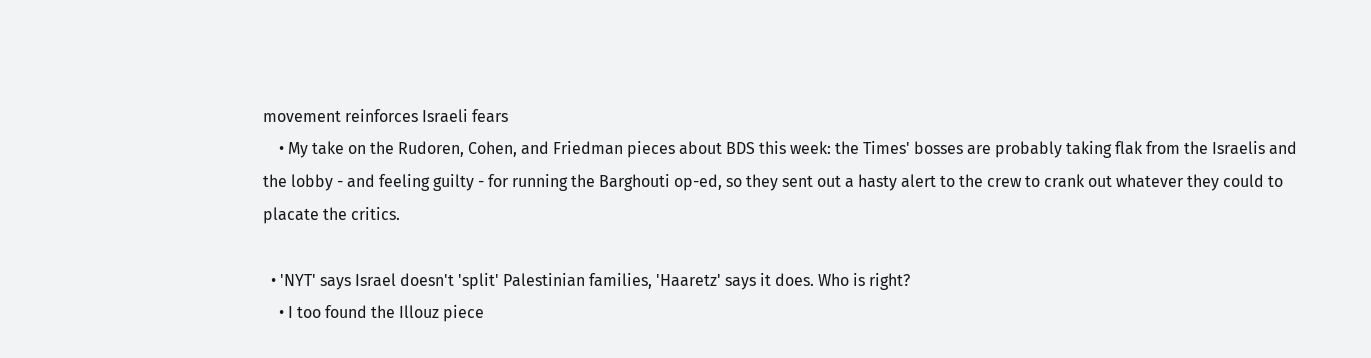movement reinforces Israeli fears
    • My take on the Rudoren, Cohen, and Friedman pieces about BDS this week: the Times' bosses are probably taking flak from the Israelis and the lobby - and feeling guilty - for running the Barghouti op-ed, so they sent out a hasty alert to the crew to crank out whatever they could to placate the critics.

  • 'NYT' says Israel doesn't 'split' Palestinian families, 'Haaretz' says it does. Who is right?
    • I too found the Illouz piece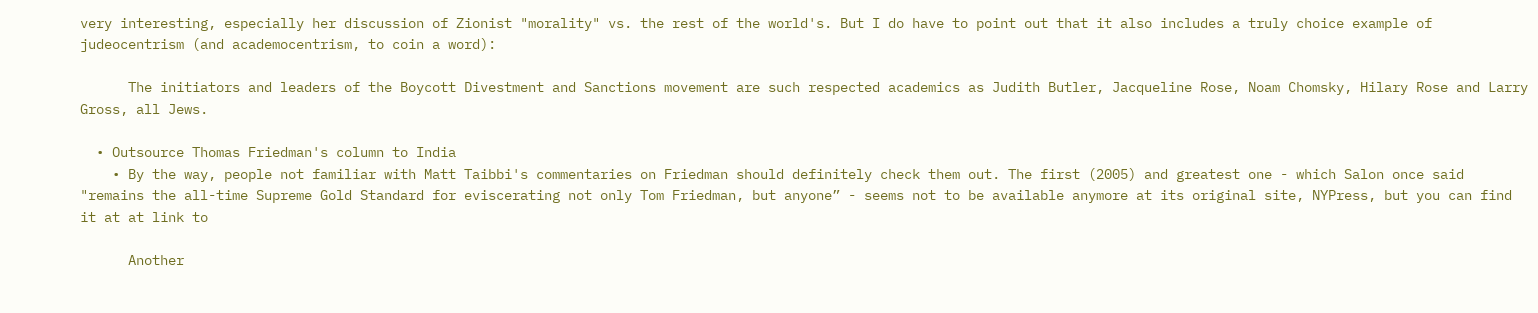very interesting, especially her discussion of Zionist "morality" vs. the rest of the world's. But I do have to point out that it also includes a truly choice example of judeocentrism (and academocentrism, to coin a word):

      The initiators and leaders of the Boycott Divestment and Sanctions movement are such respected academics as Judith Butler, Jacqueline Rose, Noam Chomsky, Hilary Rose and Larry Gross, all Jews.

  • Outsource Thomas Friedman's column to India
    • By the way, people not familiar with Matt Taibbi's commentaries on Friedman should definitely check them out. The first (2005) and greatest one - which Salon once said "remains the all-time Supreme Gold Standard for eviscerating not only Tom Friedman, but anyone” - seems not to be available anymore at its original site, NYPress, but you can find it at at link to

      Another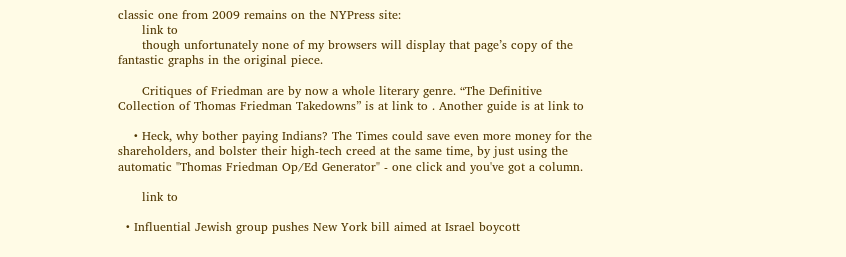classic one from 2009 remains on the NYPress site:
      link to
      though unfortunately none of my browsers will display that page’s copy of the fantastic graphs in the original piece.

      Critiques of Friedman are by now a whole literary genre. “The Definitive Collection of Thomas Friedman Takedowns” is at link to . Another guide is at link to

    • Heck, why bother paying Indians? The Times could save even more money for the shareholders, and bolster their high-tech creed at the same time, by just using the automatic "Thomas Friedman Op/Ed Generator" - one click and you've got a column.

      link to

  • Influential Jewish group pushes New York bill aimed at Israel boycott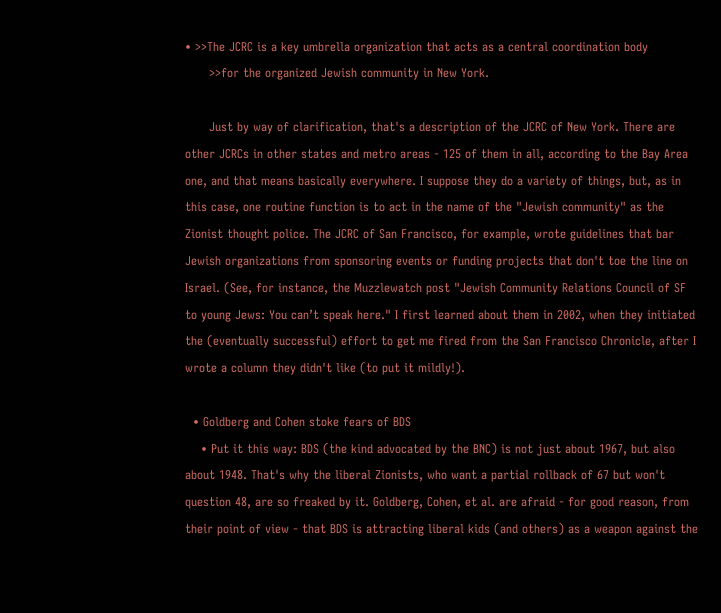• >>The JCRC is a key umbrella organization that acts as a central coordination body
      >>for the organized Jewish community in New York.

      Just by way of clarification, that's a description of the JCRC of New York. There are other JCRCs in other states and metro areas - 125 of them in all, according to the Bay Area one, and that means basically everywhere. I suppose they do a variety of things, but, as in this case, one routine function is to act in the name of the "Jewish community" as the Zionist thought police. The JCRC of San Francisco, for example, wrote guidelines that bar Jewish organizations from sponsoring events or funding projects that don't toe the line on Israel. (See, for instance, the Muzzlewatch post "Jewish Community Relations Council of SF to young Jews: You can’t speak here." I first learned about them in 2002, when they initiated the (eventually successful) effort to get me fired from the San Francisco Chronicle, after I wrote a column they didn't like (to put it mildly!).

  • Goldberg and Cohen stoke fears of BDS
    • Put it this way: BDS (the kind advocated by the BNC) is not just about 1967, but also about 1948. That's why the liberal Zionists, who want a partial rollback of 67 but won't question 48, are so freaked by it. Goldberg, Cohen, et al. are afraid - for good reason, from their point of view - that BDS is attracting liberal kids (and others) as a weapon against the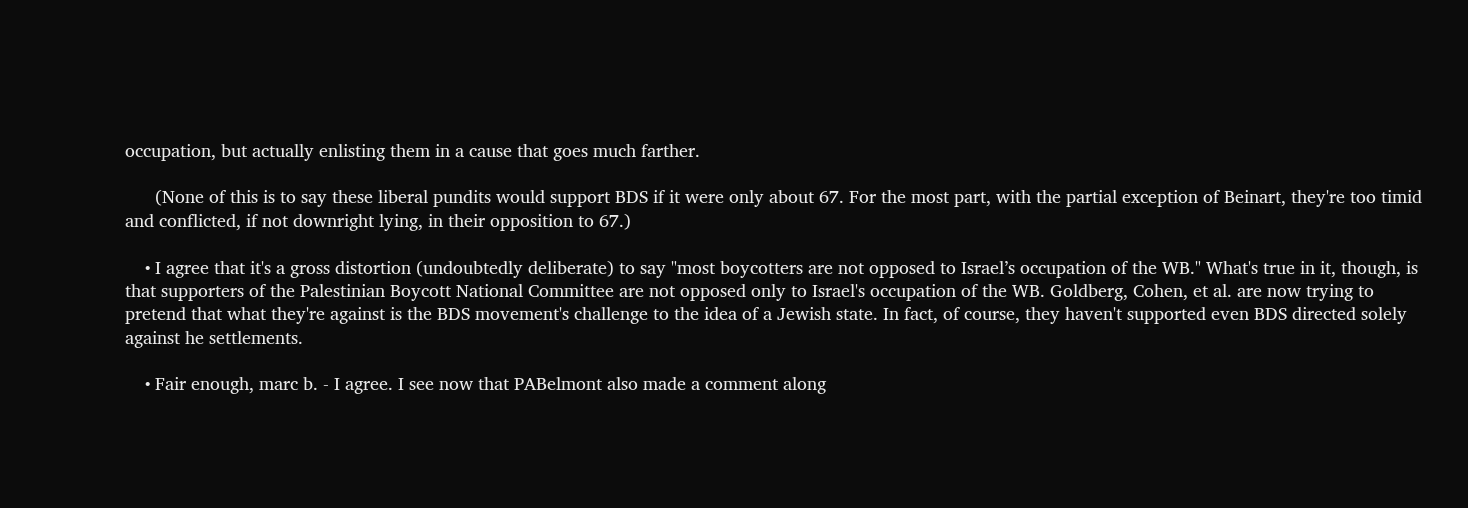occupation, but actually enlisting them in a cause that goes much farther.

      (None of this is to say these liberal pundits would support BDS if it were only about 67. For the most part, with the partial exception of Beinart, they're too timid and conflicted, if not downright lying, in their opposition to 67.)

    • I agree that it's a gross distortion (undoubtedly deliberate) to say "most boycotters are not opposed to Israel’s occupation of the WB." What's true in it, though, is that supporters of the Palestinian Boycott National Committee are not opposed only to Israel's occupation of the WB. Goldberg, Cohen, et al. are now trying to pretend that what they're against is the BDS movement's challenge to the idea of a Jewish state. In fact, of course, they haven't supported even BDS directed solely against he settlements.

    • Fair enough, marc b. - I agree. I see now that PABelmont also made a comment along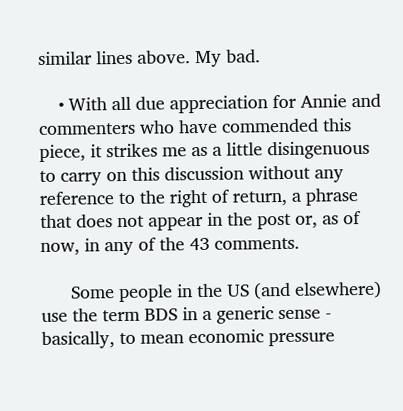similar lines above. My bad.

    • With all due appreciation for Annie and commenters who have commended this piece, it strikes me as a little disingenuous to carry on this discussion without any reference to the right of return, a phrase that does not appear in the post or, as of now, in any of the 43 comments.

      Some people in the US (and elsewhere) use the term BDS in a generic sense - basically, to mean economic pressure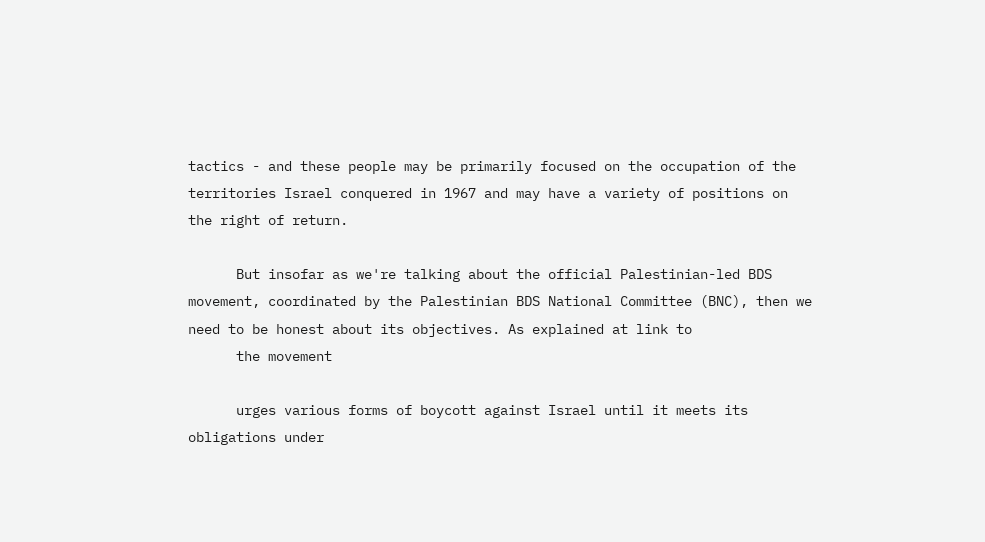tactics - and these people may be primarily focused on the occupation of the territories Israel conquered in 1967 and may have a variety of positions on the right of return.

      But insofar as we're talking about the official Palestinian-led BDS movement, coordinated by the Palestinian BDS National Committee (BNC), then we need to be honest about its objectives. As explained at link to
      the movement

      urges various forms of boycott against Israel until it meets its obligations under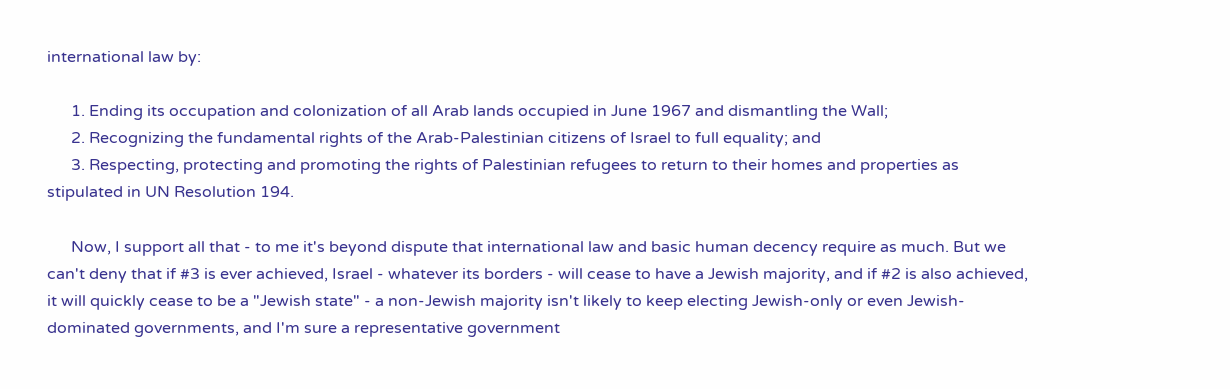international law by:

      1. Ending its occupation and colonization of all Arab lands occupied in June 1967 and dismantling the Wall;
      2. Recognizing the fundamental rights of the Arab-Palestinian citizens of Israel to full equality; and
      3. Respecting, protecting and promoting the rights of Palestinian refugees to return to their homes and properties as stipulated in UN Resolution 194.

      Now, I support all that - to me it's beyond dispute that international law and basic human decency require as much. But we can't deny that if #3 is ever achieved, Israel - whatever its borders - will cease to have a Jewish majority, and if #2 is also achieved, it will quickly cease to be a "Jewish state" - a non-Jewish majority isn't likely to keep electing Jewish-only or even Jewish-dominated governments, and I'm sure a representative government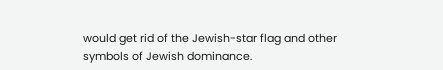would get rid of the Jewish-star flag and other symbols of Jewish dominance.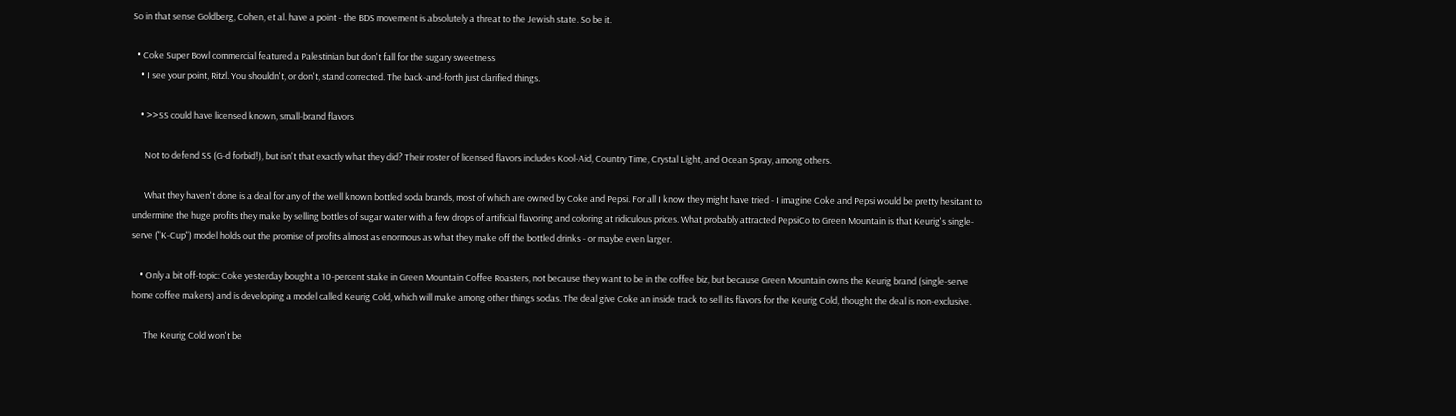So in that sense Goldberg, Cohen, et al. have a point - the BDS movement is absolutely a threat to the Jewish state. So be it.

  • Coke Super Bowl commercial featured a Palestinian but don't fall for the sugary sweetness
    • I see your point, Ritzl. You shouldn't, or don't, stand corrected. The back-and-forth just clarified things.

    • >>SS could have licensed known, small-brand flavors

      Not to defend SS (G-d forbid!), but isn't that exactly what they did? Their roster of licensed flavors includes Kool-Aid, Country Time, Crystal Light, and Ocean Spray, among others.

      What they haven't done is a deal for any of the well known bottled soda brands, most of which are owned by Coke and Pepsi. For all I know they might have tried - I imagine Coke and Pepsi would be pretty hesitant to undermine the huge profits they make by selling bottles of sugar water with a few drops of artificial flavoring and coloring at ridiculous prices. What probably attracted PepsiCo to Green Mountain is that Keurig's single-serve ("K-Cup") model holds out the promise of profits almost as enormous as what they make off the bottled drinks - or maybe even larger.

    • Only a bit off-topic: Coke yesterday bought a 10-percent stake in Green Mountain Coffee Roasters, not because they want to be in the coffee biz, but because Green Mountain owns the Keurig brand (single-serve home coffee makers) and is developing a model called Keurig Cold, which will make among other things sodas. The deal give Coke an inside track to sell its flavors for the Keurig Cold, thought the deal is non-exclusive.

      The Keurig Cold won't be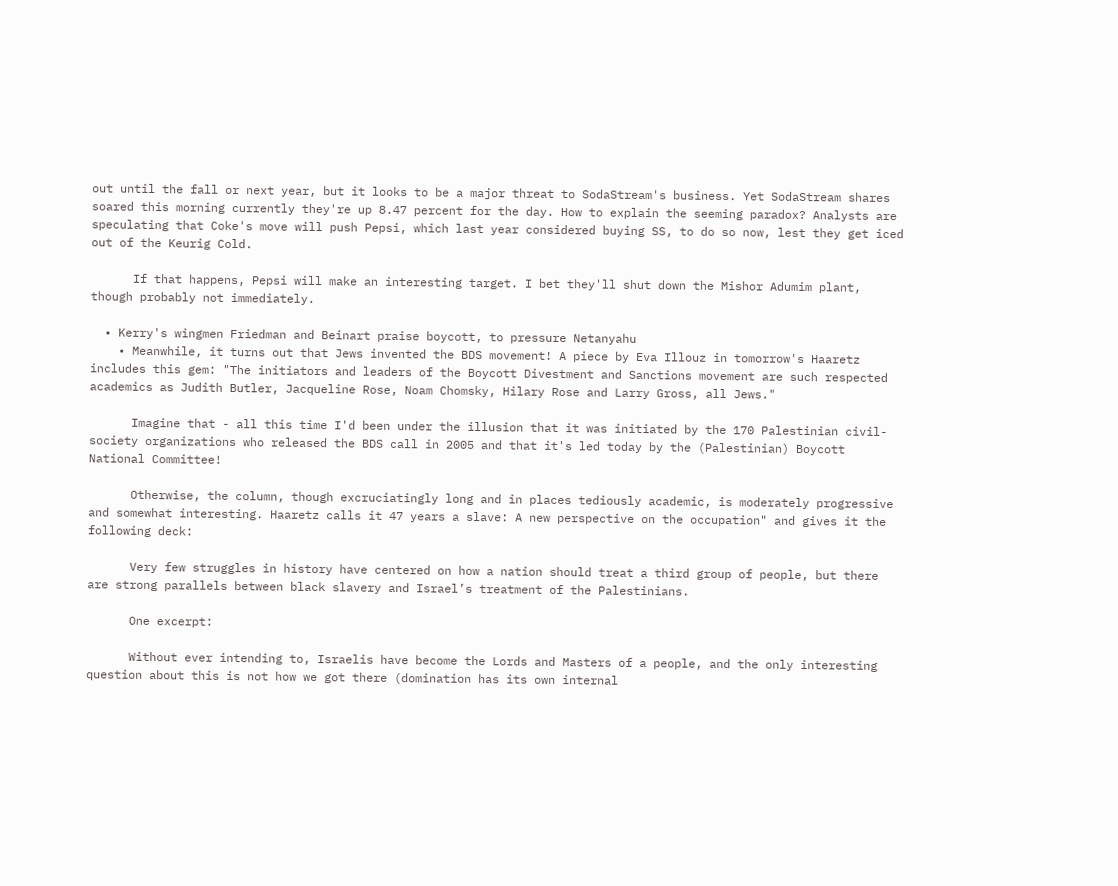out until the fall or next year, but it looks to be a major threat to SodaStream's business. Yet SodaStream shares soared this morning currently they're up 8.47 percent for the day. How to explain the seeming paradox? Analysts are speculating that Coke's move will push Pepsi, which last year considered buying SS, to do so now, lest they get iced out of the Keurig Cold.

      If that happens, Pepsi will make an interesting target. I bet they'll shut down the Mishor Adumim plant, though probably not immediately.

  • Kerry's wingmen Friedman and Beinart praise boycott, to pressure Netanyahu
    • Meanwhile, it turns out that Jews invented the BDS movement! A piece by Eva Illouz in tomorrow's Haaretz includes this gem: "The initiators and leaders of the Boycott Divestment and Sanctions movement are such respected academics as Judith Butler, Jacqueline Rose, Noam Chomsky, Hilary Rose and Larry Gross, all Jews."

      Imagine that - all this time I'd been under the illusion that it was initiated by the 170 Palestinian civil-society organizations who released the BDS call in 2005 and that it's led today by the (Palestinian) Boycott National Committee!

      Otherwise, the column, though excruciatingly long and in places tediously academic, is moderately progressive and somewhat interesting. Haaretz calls it 47 years a slave: A new perspective on the occupation" and gives it the following deck:

      Very few struggles in history have centered on how a nation should treat a third group of people, but there are strong parallels between black slavery and Israel’s treatment of the Palestinians.

      One excerpt:

      Without ever intending to, Israelis have become the Lords and Masters of a people, and the only interesting question about this is not how we got there (domination has its own internal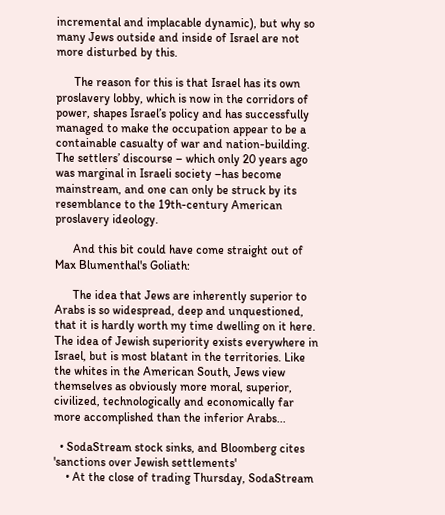incremental and implacable dynamic), but why so many Jews outside and inside of Israel are not more disturbed by this.

      The reason for this is that Israel has its own proslavery lobby, which is now in the corridors of power, shapes Israel’s policy and has successfully managed to make the occupation appear to be a containable casualty of war and nation-building. The settlers’ discourse – which only 20 years ago was marginal in Israeli society –has become mainstream, and one can only be struck by its resemblance to the 19th-century American proslavery ideology.

      And this bit could have come straight out of Max Blumenthal's Goliath:

      The idea that Jews are inherently superior to Arabs is so widespread, deep and unquestioned, that it is hardly worth my time dwelling on it here. The idea of Jewish superiority exists everywhere in Israel, but is most blatant in the territories. Like the whites in the American South, Jews view themselves as obviously more moral, superior, civilized, technologically and economically far more accomplished than the inferior Arabs...

  • SodaStream stock sinks, and Bloomberg cites 'sanctions over Jewish settlements'
    • At the close of trading Thursday, SodaStream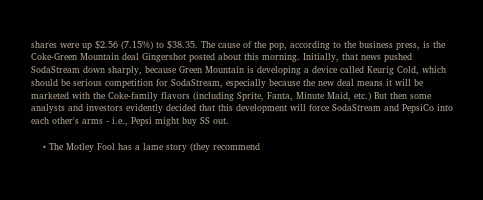shares were up $2.56 (7.15%) to $38.35. The cause of the pop, according to the business press, is the Coke-Green Mountain deal Gingershot posted about this morning. Initially, that news pushed SodaStream down sharply, because Green Mountain is developing a device called Keurig Cold, which should be serious competition for SodaStream, especially because the new deal means it will be marketed with the Coke-family flavors (including Sprite, Fanta, Minute Maid, etc.) But then some analysts and investors evidently decided that this development will force SodaStream and PepsiCo into each other's arms - i.e., Pepsi might buy SS out.

    • The Motley Fool has a lame story (they recommend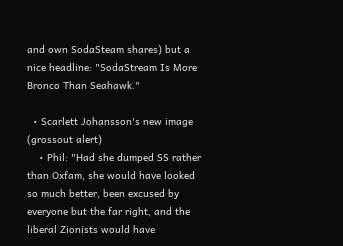and own SodaSteam shares) but a nice headline: "SodaStream Is More Bronco Than Seahawk."

  • Scarlett Johansson's new image (grossout alert)
    • Phil: "Had she dumped SS rather than Oxfam, she would have looked so much better, been excused by everyone but the far right, and the liberal Zionists would have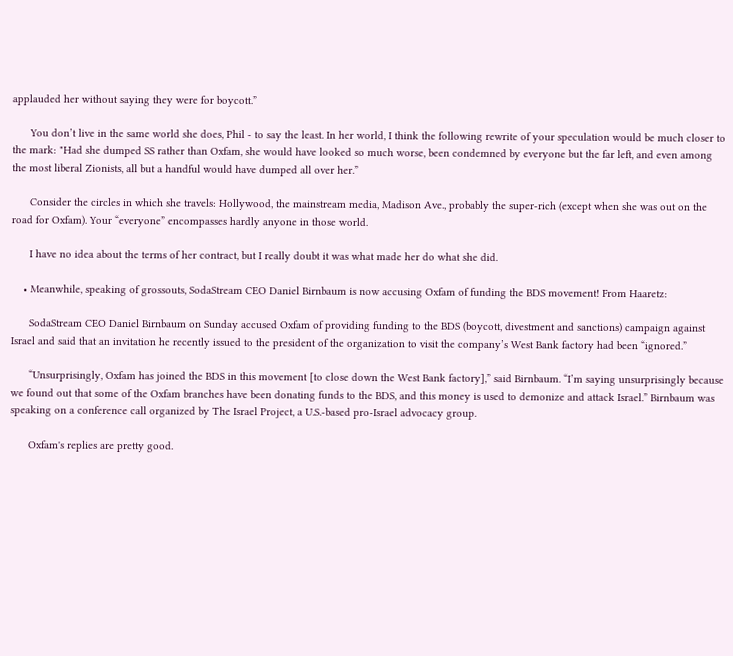applauded her without saying they were for boycott.”

      You don’t live in the same world she does, Phil - to say the least. In her world, I think the following rewrite of your speculation would be much closer to the mark: "Had she dumped SS rather than Oxfam, she would have looked so much worse, been condemned by everyone but the far left, and even among the most liberal Zionists, all but a handful would have dumped all over her.”

      Consider the circles in which she travels: Hollywood, the mainstream media, Madison Ave., probably the super-rich (except when she was out on the road for Oxfam). Your “everyone” encompasses hardly anyone in those world.

      I have no idea about the terms of her contract, but I really doubt it was what made her do what she did.

    • Meanwhile, speaking of grossouts, SodaStream CEO Daniel Birnbaum is now accusing Oxfam of funding the BDS movement! From Haaretz:

      SodaStream CEO Daniel Birnbaum on Sunday accused Oxfam of providing funding to the BDS (boycott, divestment and sanctions) campaign against Israel and said that an invitation he recently issued to the president of the organization to visit the company’s West Bank factory had been “ignored.”

      “Unsurprisingly, Oxfam has joined the BDS in this movement [to close down the West Bank factory],” said Birnbaum. “I’m saying unsurprisingly because we found out that some of the Oxfam branches have been donating funds to the BDS, and this money is used to demonize and attack Israel.” Birnbaum was speaking on a conference call organized by The Israel Project, a U.S.-based pro-Israel advocacy group.

      Oxfam's replies are pretty good.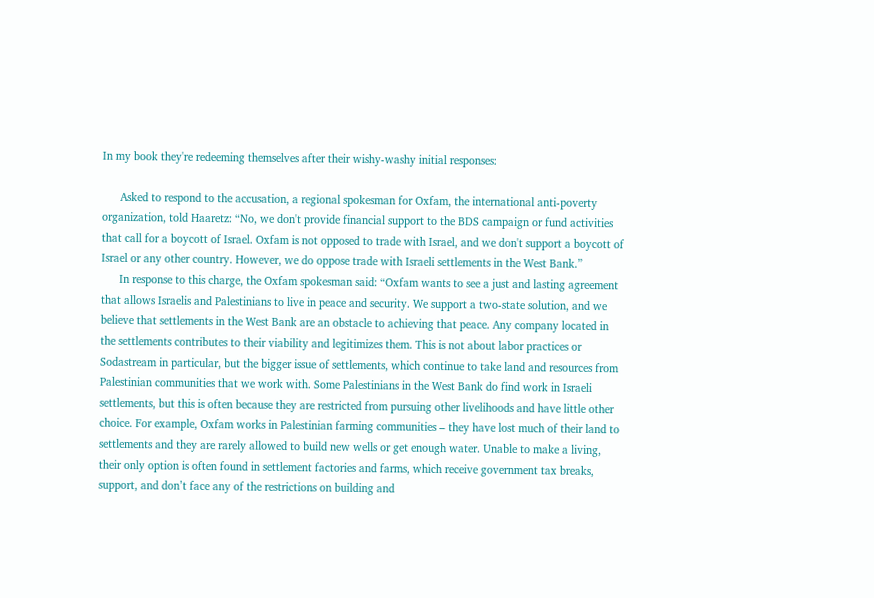In my book they're redeeming themselves after their wishy-washy initial responses:

      Asked to respond to the accusation, a regional spokesman for Oxfam, the international anti-poverty organization, told Haaretz: “No, we don't provide financial support to the BDS campaign or fund activities that call for a boycott of Israel. Oxfam is not opposed to trade with Israel, and we don't support a boycott of Israel or any other country. However, we do oppose trade with Israeli settlements in the West Bank.”
      In response to this charge, the Oxfam spokesman said: “Oxfam wants to see a just and lasting agreement that allows Israelis and Palestinians to live in peace and security. We support a two-state solution, and we believe that settlements in the West Bank are an obstacle to achieving that peace. Any company located in the settlements contributes to their viability and legitimizes them. This is not about labor practices or Sodastream in particular, but the bigger issue of settlements, which continue to take land and resources from Palestinian communities that we work with. Some Palestinians in the West Bank do find work in Israeli settlements, but this is often because they are restricted from pursuing other livelihoods and have little other choice. For example, Oxfam works in Palestinian farming communities – they have lost much of their land to settlements and they are rarely allowed to build new wells or get enough water. Unable to make a living, their only option is often found in settlement factories and farms, which receive government tax breaks, support, and don’t face any of the restrictions on building and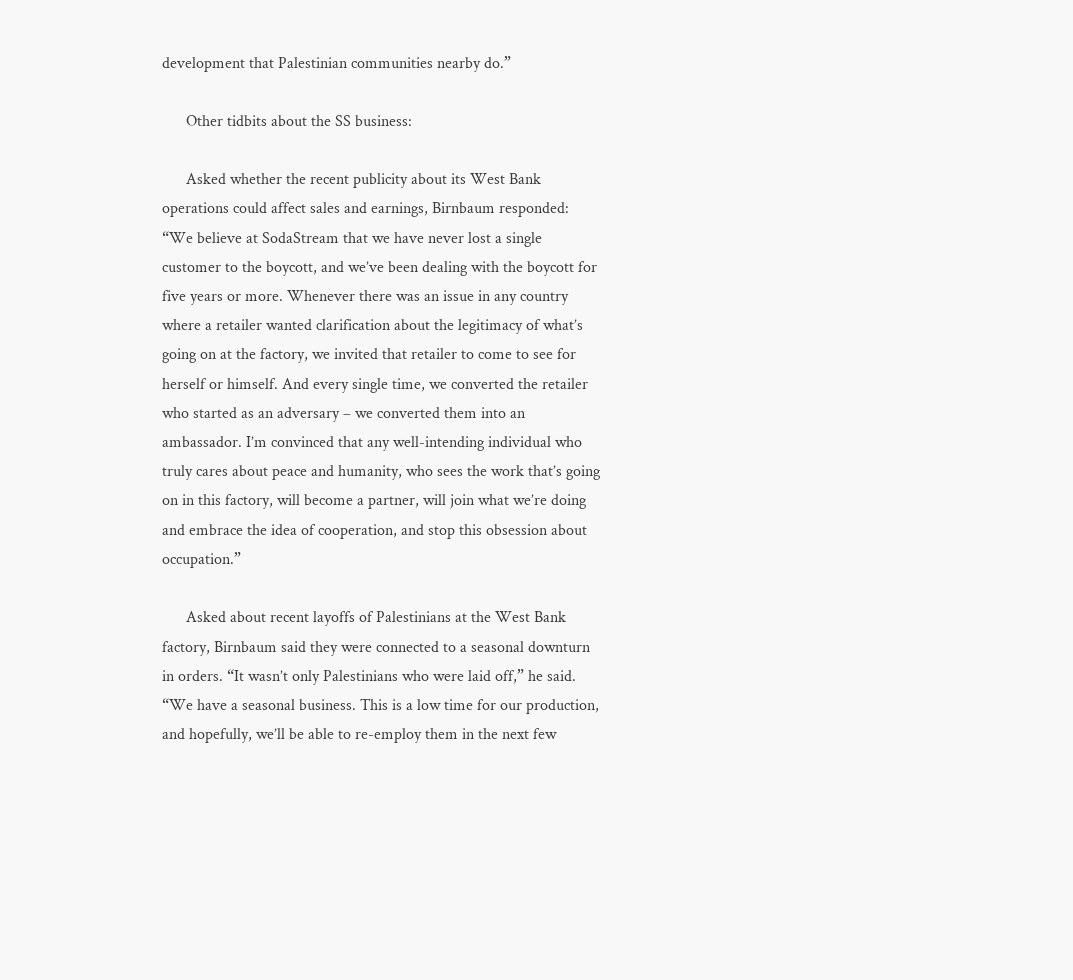development that Palestinian communities nearby do.”

      Other tidbits about the SS business:

      Asked whether the recent publicity about its West Bank operations could affect sales and earnings, Birnbaum responded: “We believe at SodaStream that we have never lost a single customer to the boycott, and we’ve been dealing with the boycott for five years or more. Whenever there was an issue in any country where a retailer wanted clarification about the legitimacy of what’s going on at the factory, we invited that retailer to come to see for herself or himself. And every single time, we converted the retailer who started as an adversary – we converted them into an ambassador. I’m convinced that any well-intending individual who truly cares about peace and humanity, who sees the work that’s going on in this factory, will become a partner, will join what we’re doing and embrace the idea of cooperation, and stop this obsession about occupation.”

      Asked about recent layoffs of Palestinians at the West Bank factory, Birnbaum said they were connected to a seasonal downturn in orders. “It wasn’t only Palestinians who were laid off,” he said. “We have a seasonal business. This is a low time for our production, and hopefully, we’ll be able to re-employ them in the next few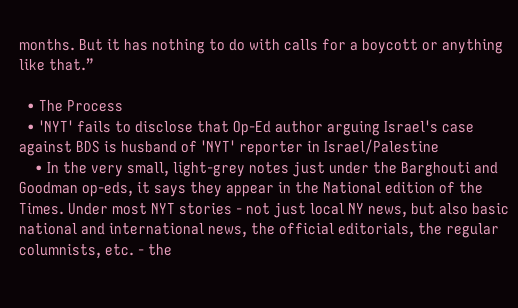months. But it has nothing to do with calls for a boycott or anything like that.”

  • The Process
  • 'NYT' fails to disclose that Op-Ed author arguing Israel's case against BDS is husband of 'NYT' reporter in Israel/Palestine
    • In the very small, light-grey notes just under the Barghouti and Goodman op-eds, it says they appear in the National edition of the Times. Under most NYT stories - not just local NY news, but also basic national and international news, the official editorials, the regular columnists, etc. - the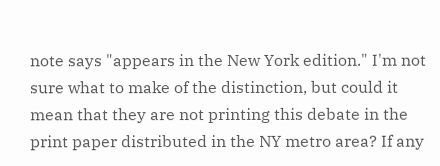note says "appears in the New York edition." I'm not sure what to make of the distinction, but could it mean that they are not printing this debate in the print paper distributed in the NY metro area? If any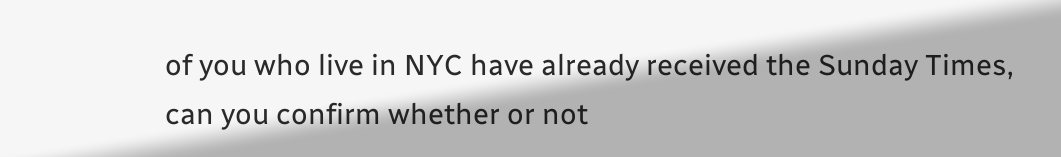of you who live in NYC have already received the Sunday Times, can you confirm whether or not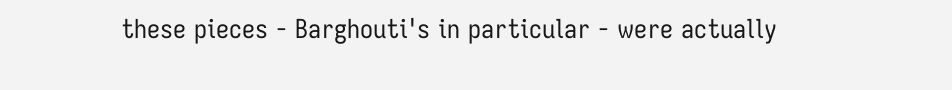these pieces - Barghouti's in particular - were actually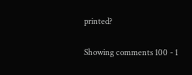printed?

Showing comments 100 - 1